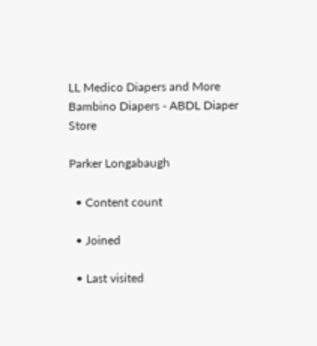LL Medico Diapers and More Bambino Diapers - ABDL Diaper Store

Parker Longabaugh

  • Content count

  • Joined

  • Last visited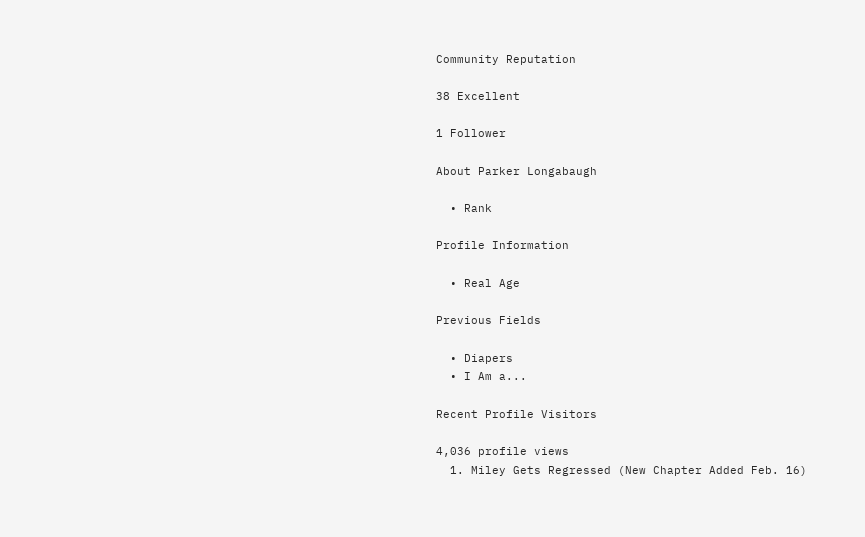Community Reputation

38 Excellent

1 Follower

About Parker Longabaugh

  • Rank

Profile Information

  • Real Age

Previous Fields

  • Diapers
  • I Am a...

Recent Profile Visitors

4,036 profile views
  1. Miley Gets Regressed (New Chapter Added Feb. 16)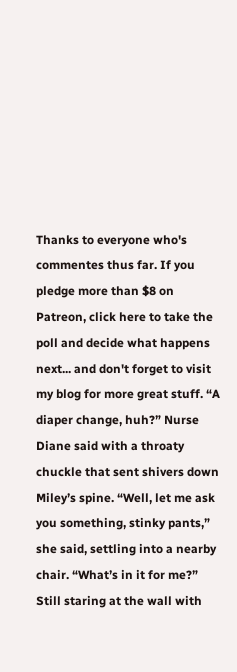Thanks to everyone who's commentes thus far. If you pledge more than $8 on Patreon, click here to take the poll and decide what happens next... and don't forget to visit my blog for more great stuff. “A diaper change, huh?” Nurse Diane said with a throaty chuckle that sent shivers down Miley’s spine. “Well, let me ask you something, stinky pants,” she said, settling into a nearby chair. “What’s in it for me?” Still staring at the wall with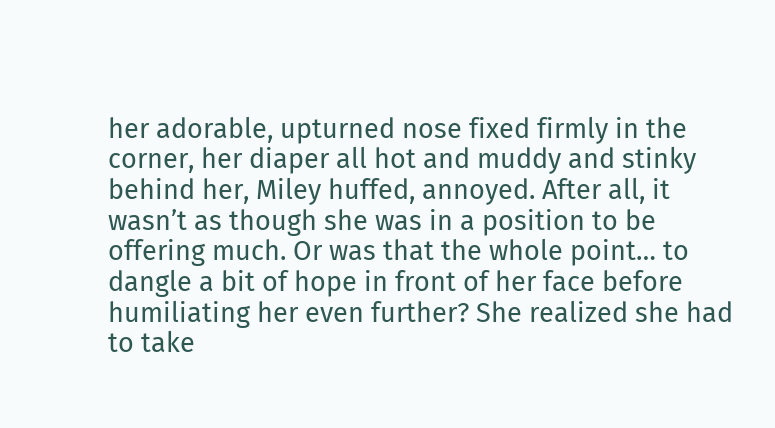her adorable, upturned nose fixed firmly in the corner, her diaper all hot and muddy and stinky behind her, Miley huffed, annoyed. After all, it wasn’t as though she was in a position to be offering much. Or was that the whole point… to dangle a bit of hope in front of her face before humiliating her even further? She realized she had to take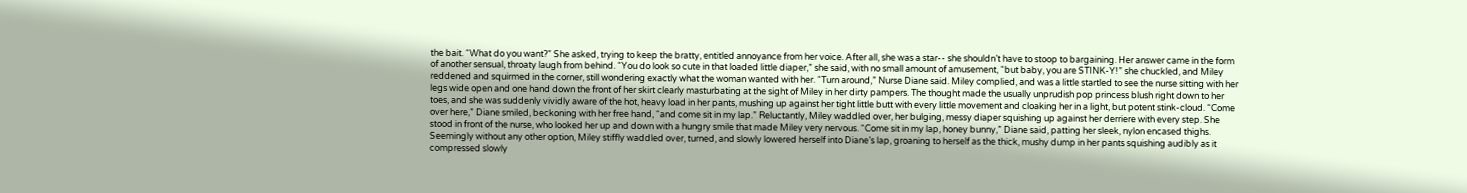the bait. “What do you want?” She asked, trying to keep the bratty, entitled annoyance from her voice. After all, she was a star-- she shouldn’t have to stoop to bargaining. Her answer came in the form of another sensual, throaty laugh from behind. “You do look so cute in that loaded little diaper,” she said, with no small amount of amusement, “but baby, you are STINK-Y!” she chuckled, and Miley reddened and squirmed in the corner, still wondering exactly what the woman wanted with her. “Turn around,” Nurse Diane said. Miley complied, and was a little startled to see the nurse sitting with her legs wide open and one hand down the front of her skirt clearly masturbating at the sight of Miley in her dirty pampers. The thought made the usually unprudish pop princess blush right down to her toes, and she was suddenly vividly aware of the hot, heavy load in her pants, mushing up against her tight little butt with every little movement and cloaking her in a light, but potent stink-cloud. “Come over here,” Diane smiled, beckoning with her free hand, “and come sit in my lap.” Reluctantly, Miley waddled over, her bulging, messy diaper squishing up against her derriere with every step. She stood in front of the nurse, who looked her up and down with a hungry smile that made Miley very nervous. “Come sit in my lap, honey bunny,” Diane said, patting her sleek, nylon encased thighs. Seemingly without any other option, Miley stiffly waddled over, turned, and slowly lowered herself into Diane’s lap, groaning to herself as the thick, mushy dump in her pants squishing audibly as it compressed slowly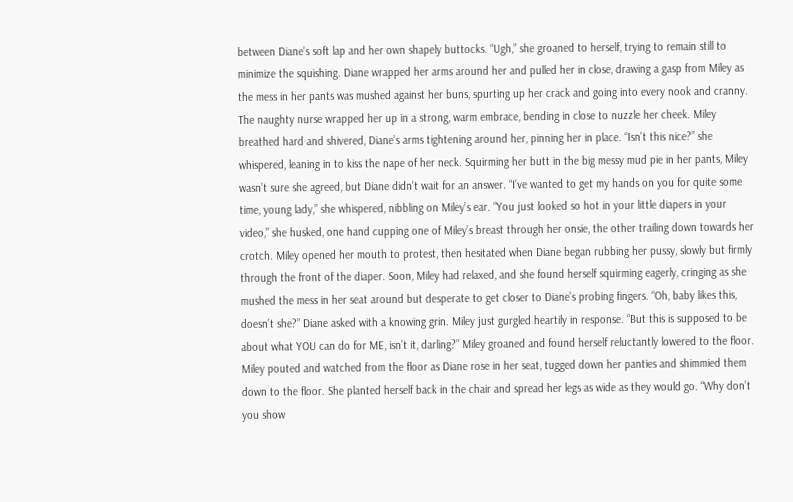between Diane’s soft lap and her own shapely buttocks. “Ugh,” she groaned to herself, trying to remain still to minimize the squishing. Diane wrapped her arms around her and pulled her in close, drawing a gasp from Miley as the mess in her pants was mushed against her buns, spurting up her crack and going into every nook and cranny. The naughty nurse wrapped her up in a strong, warm embrace, bending in close to nuzzle her cheek. Miley breathed hard and shivered, Diane’s arms tightening around her, pinning her in place. “Isn’t this nice?” she whispered, leaning in to kiss the nape of her neck. Squirming her butt in the big messy mud pie in her pants, Miley wasn’t sure she agreed, but Diane didn’t wait for an answer. “I’ve wanted to get my hands on you for quite some time, young lady,” she whispered, nibbling on Miley’s ear. “You just looked so hot in your little diapers in your video,” she husked, one hand cupping one of Miley’s breast through her onsie, the other trailing down towards her crotch. Miley opened her mouth to protest, then hesitated when Diane began rubbing her pussy, slowly but firmly through the front of the diaper. Soon, Miley had relaxed, and she found herself squirming eagerly, cringing as she mushed the mess in her seat around but desperate to get closer to Diane’s probing fingers. “Oh, baby likes this, doesn’t she?” Diane asked with a knowing grin. Miley just gurgled heartily in response. “But this is supposed to be about what YOU can do for ME, isn’t it, darling?” Miley groaned and found herself reluctantly lowered to the floor. Miley pouted and watched from the floor as Diane rose in her seat, tugged down her panties and shimmied them down to the floor. She planted herself back in the chair and spread her legs as wide as they would go. “Why don’t you show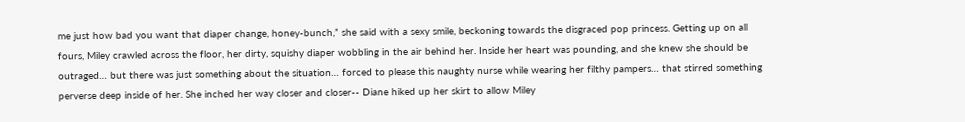me just how bad you want that diaper change, honey-bunch,” she said with a sexy smile, beckoning towards the disgraced pop princess. Getting up on all fours, Miley crawled across the floor, her dirty, squishy diaper wobbling in the air behind her. Inside her heart was pounding, and she knew she should be outraged… but there was just something about the situation… forced to please this naughty nurse while wearing her filthy pampers… that stirred something perverse deep inside of her. She inched her way closer and closer-- Diane hiked up her skirt to allow Miley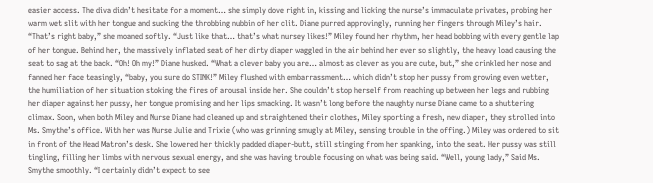easier access. The diva didn’t hesitate for a moment… she simply dove right in, kissing and licking the nurse’s immaculate privates, probing her warm wet slit with her tongue and sucking the throbbing nubbin of her clit. Diane purred approvingly, running her fingers through Miley’s hair. “That’s right baby,” she moaned softly. “Just like that… that’s what nursey likes!” Miley found her rhythm, her head bobbing with every gentle lap of her tongue. Behind her, the massively inflated seat of her dirty diaper waggled in the air behind her ever so slightly, the heavy load causing the seat to sag at the back. “Oh! Oh my!” Diane husked. “What a clever baby you are… almost as clever as you are cute, but,” she crinkled her nose and fanned her face teasingly, “baby, you sure do STINK!” Miley flushed with embarrassment… which didn’t stop her pussy from growing even wetter, the humiliation of her situation stoking the fires of arousal inside her. She couldn’t stop herself from reaching up between her legs and rubbing her diaper against her pussy, her tongue promising and her lips smacking. It wasn’t long before the naughty nurse Diane came to a shuttering climax. Soon, when both Miley and Nurse Diane had cleaned up and straightened their clothes, Miley sporting a fresh, new diaper, they strolled into Ms. Smythe’s office. With her was Nurse Julie and Trixie (who was grinning smugly at Miley, sensing trouble in the offing.) Miley was ordered to sit in front of the Head Matron’s desk. She lowered her thickly padded diaper-butt, still stinging from her spanking, into the seat. Her pussy was still tingling, filling her limbs with nervous sexual energy, and she was having trouble focusing on what was being said. “Well, young lady,” Said Ms. Smythe smoothly. “I certainly didn’t expect to see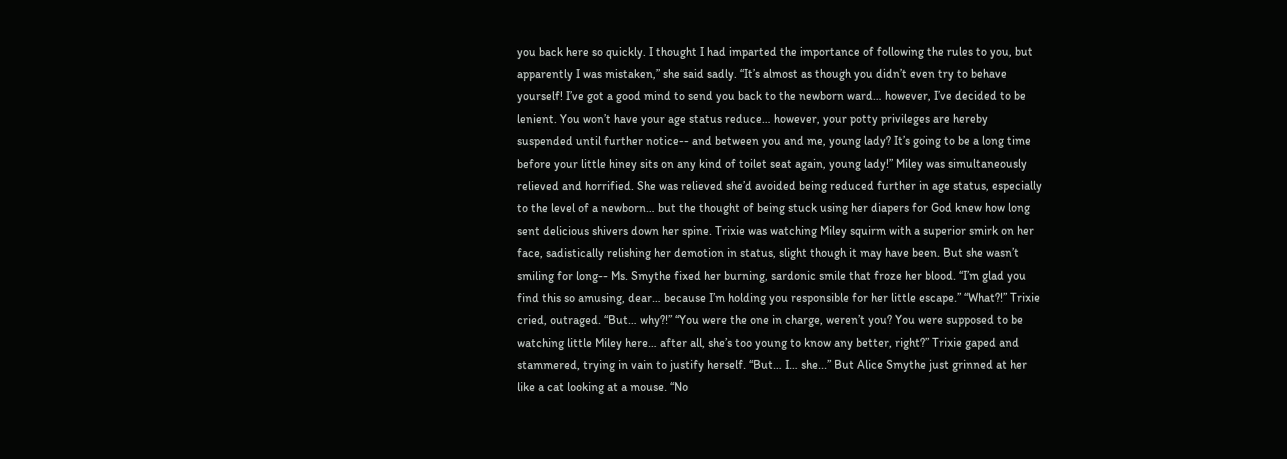you back here so quickly. I thought I had imparted the importance of following the rules to you, but apparently I was mistaken,” she said sadly. “It’s almost as though you didn’t even try to behave yourself! I’ve got a good mind to send you back to the newborn ward… however, I’ve decided to be lenient. You won’t have your age status reduce… however, your potty privileges are hereby suspended until further notice-- and between you and me, young lady? It’s going to be a long time before your little hiney sits on any kind of toilet seat again, young lady!” Miley was simultaneously relieved and horrified. She was relieved she’d avoided being reduced further in age status, especially to the level of a newborn… but the thought of being stuck using her diapers for God knew how long sent delicious shivers down her spine. Trixie was watching Miley squirm with a superior smirk on her face, sadistically relishing her demotion in status, slight though it may have been. But she wasn’t smiling for long-- Ms. Smythe fixed her burning, sardonic smile that froze her blood. “I’m glad you find this so amusing, dear… because I’m holding you responsible for her little escape.” “What?!” Trixie cried, outraged. “But… why?!” “You were the one in charge, weren’t you? You were supposed to be watching little Miley here… after all, she’s too young to know any better, right?” Trixie gaped and stammered, trying in vain to justify herself. “But… I… she...” But Alice Smythe just grinned at her like a cat looking at a mouse. “No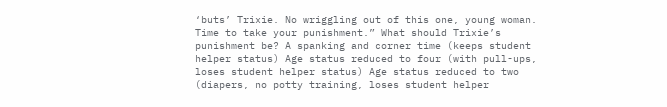‘buts’ Trixie. No wriggling out of this one, young woman. Time to take your punishment.” What should Trixie’s punishment be? A spanking and corner time (keeps student helper status) Age status reduced to four (with pull-ups, loses student helper status) Age status reduced to two (diapers, no potty training, loses student helper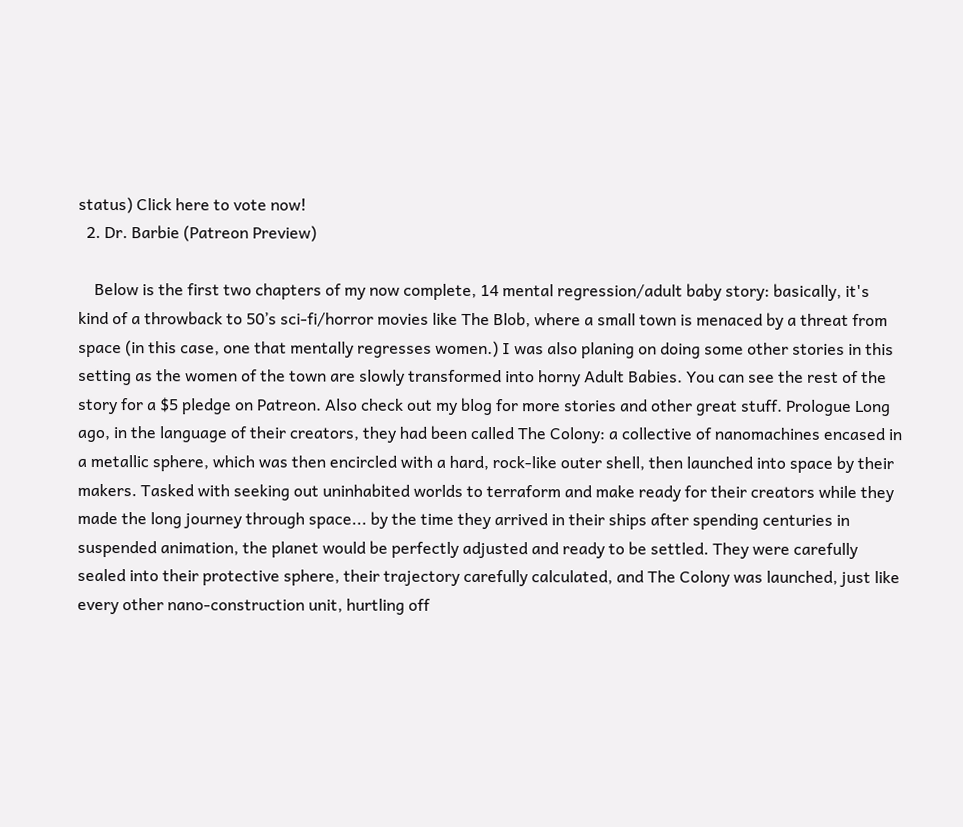status) Click here to vote now!
  2. Dr. Barbie (Patreon Preview)

    Below is the first two chapters of my now complete, 14 mental regression/adult baby story: basically, it's kind of a throwback to 50’s sci-fi/horror movies like The Blob, where a small town is menaced by a threat from space (in this case, one that mentally regresses women.) I was also planing on doing some other stories in this setting as the women of the town are slowly transformed into horny Adult Babies. You can see the rest of the story for a $5 pledge on Patreon. Also check out my blog for more stories and other great stuff. Prologue Long ago, in the language of their creators, they had been called The Colony: a collective of nanomachines encased in a metallic sphere, which was then encircled with a hard, rock-like outer shell, then launched into space by their makers. Tasked with seeking out uninhabited worlds to terraform and make ready for their creators while they made the long journey through space... by the time they arrived in their ships after spending centuries in suspended animation, the planet would be perfectly adjusted and ready to be settled. They were carefully sealed into their protective sphere, their trajectory carefully calculated, and The Colony was launched, just like every other nano-construction unit, hurtling off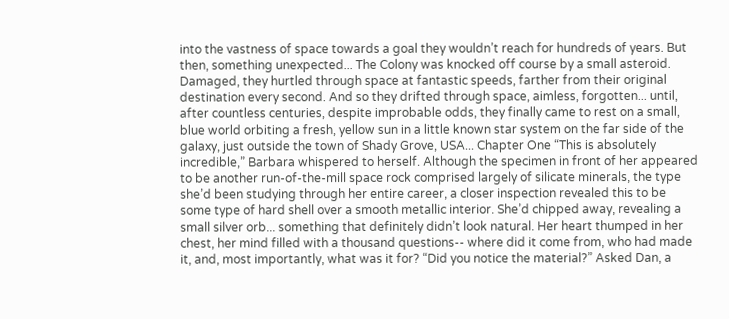into the vastness of space towards a goal they wouldn’t reach for hundreds of years. But then, something unexpected... The Colony was knocked off course by a small asteroid. Damaged, they hurtled through space at fantastic speeds, farther from their original destination every second. And so they drifted through space, aimless, forgotten... until, after countless centuries, despite improbable odds, they finally came to rest on a small, blue world orbiting a fresh, yellow sun in a little known star system on the far side of the galaxy, just outside the town of Shady Grove, USA... Chapter One “This is absolutely incredible,” Barbara whispered to herself. Although the specimen in front of her appeared to be another run-of-the-mill space rock comprised largely of silicate minerals, the type she’d been studying through her entire career, a closer inspection revealed this to be some type of hard shell over a smooth metallic interior. She’d chipped away, revealing a small silver orb... something that definitely didn’t look natural. Her heart thumped in her chest, her mind filled with a thousand questions-- where did it come from, who had made it, and, most importantly, what was it for? “Did you notice the material?” Asked Dan, a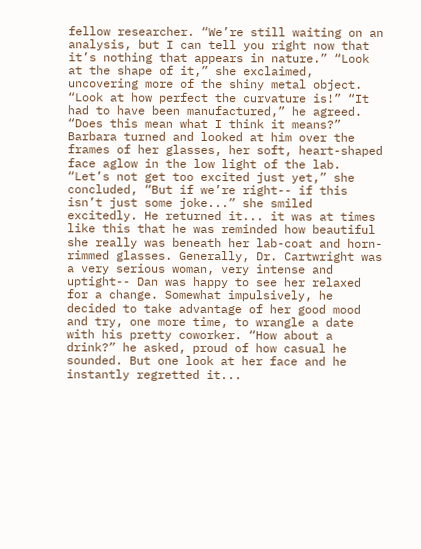fellow researcher. “We’re still waiting on an analysis, but I can tell you right now that it’s nothing that appears in nature.” “Look at the shape of it,” she exclaimed, uncovering more of the shiny metal object. “Look at how perfect the curvature is!” “It had to have been manufactured,” he agreed. “Does this mean what I think it means?” Barbara turned and looked at him over the frames of her glasses, her soft, heart-shaped face aglow in the low light of the lab. “Let’s not get too excited just yet,” she concluded, “But if we’re right-- if this isn’t just some joke...” she smiled excitedly. He returned it... it was at times like this that he was reminded how beautiful she really was beneath her lab-coat and horn-rimmed glasses. Generally, Dr. Cartwright was a very serious woman, very intense and uptight-- Dan was happy to see her relaxed for a change. Somewhat impulsively, he decided to take advantage of her good mood and try, one more time, to wrangle a date with his pretty coworker. “How about a drink?” he asked, proud of how casual he sounded. But one look at her face and he instantly regretted it...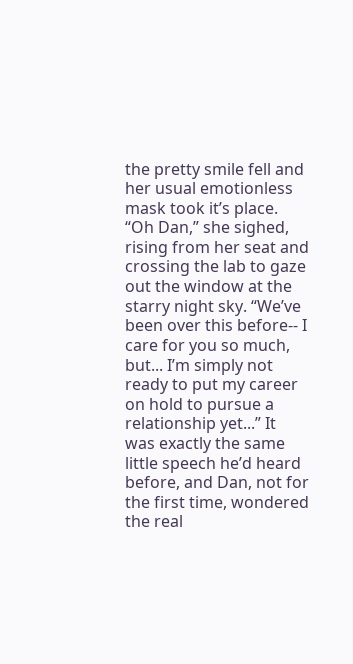the pretty smile fell and her usual emotionless mask took it’s place. “Oh Dan,” she sighed, rising from her seat and crossing the lab to gaze out the window at the starry night sky. “We’ve been over this before-- I care for you so much, but... I’m simply not ready to put my career on hold to pursue a relationship yet...” It was exactly the same little speech he’d heard before, and Dan, not for the first time, wondered the real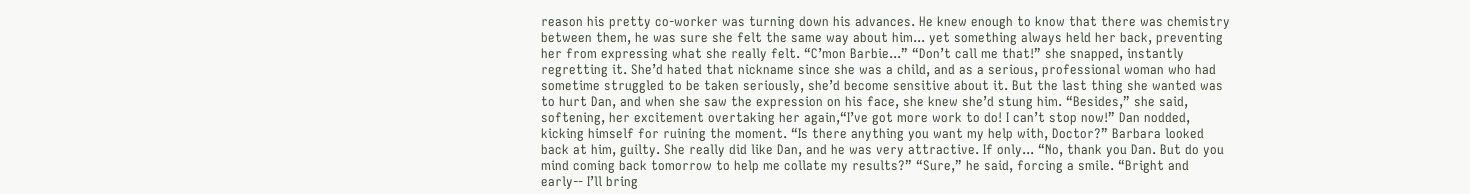reason his pretty co-worker was turning down his advances. He knew enough to know that there was chemistry between them, he was sure she felt the same way about him... yet something always held her back, preventing her from expressing what she really felt. “C’mon Barbie...” “Don’t call me that!” she snapped, instantly regretting it. She’d hated that nickname since she was a child, and as a serious, professional woman who had sometime struggled to be taken seriously, she’d become sensitive about it. But the last thing she wanted was to hurt Dan, and when she saw the expression on his face, she knew she’d stung him. “Besides,” she said, softening, her excitement overtaking her again,“I’ve got more work to do! I can’t stop now!” Dan nodded, kicking himself for ruining the moment. “Is there anything you want my help with, Doctor?” Barbara looked back at him, guilty. She really did like Dan, and he was very attractive. If only... “No, thank you Dan. But do you mind coming back tomorrow to help me collate my results?” “Sure,” he said, forcing a smile. “Bright and early-- I’ll bring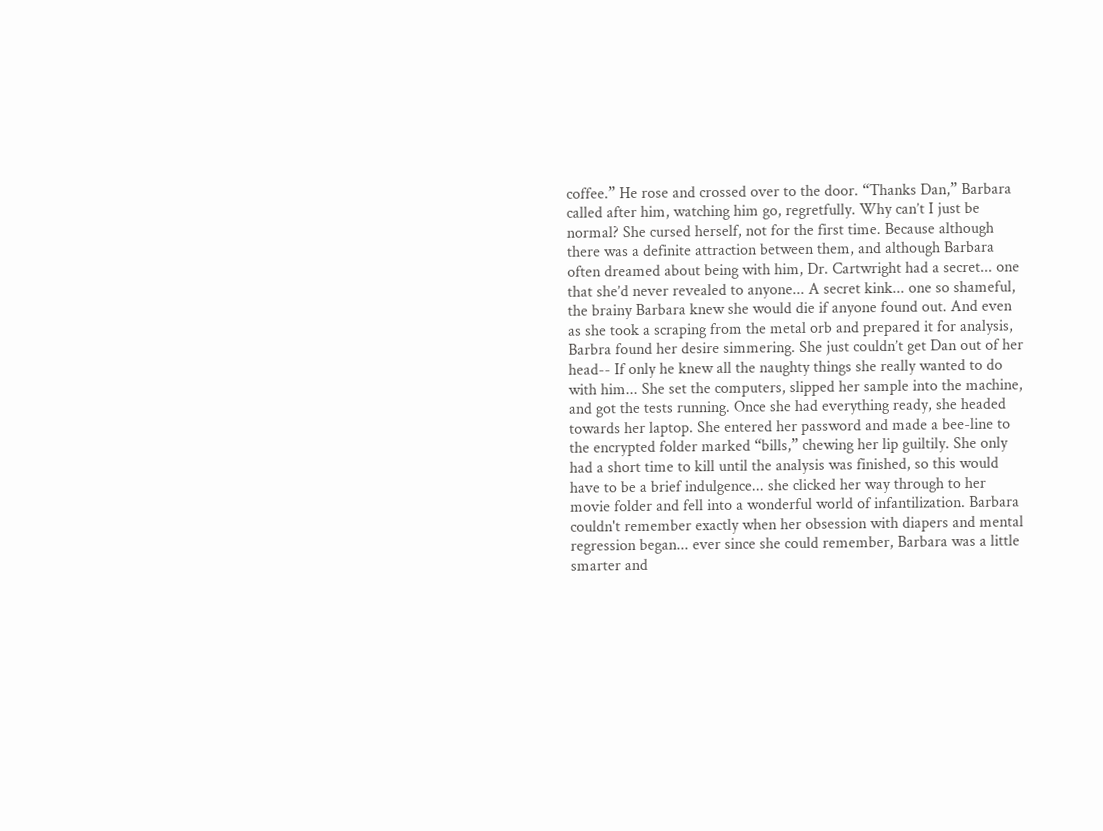coffee.” He rose and crossed over to the door. “Thanks Dan,” Barbara called after him, watching him go, regretfully. Why can’t I just be normal? She cursed herself, not for the first time. Because although there was a definite attraction between them, and although Barbara often dreamed about being with him, Dr. Cartwright had a secret... one that she’d never revealed to anyone... A secret kink... one so shameful, the brainy Barbara knew she would die if anyone found out. And even as she took a scraping from the metal orb and prepared it for analysis, Barbra found her desire simmering. She just couldn’t get Dan out of her head-- If only he knew all the naughty things she really wanted to do with him... She set the computers, slipped her sample into the machine, and got the tests running. Once she had everything ready, she headed towards her laptop. She entered her password and made a bee-line to the encrypted folder marked “bills,” chewing her lip guiltily. She only had a short time to kill until the analysis was finished, so this would have to be a brief indulgence... she clicked her way through to her movie folder and fell into a wonderful world of infantilization. Barbara couldn't remember exactly when her obsession with diapers and mental regression began... ever since she could remember, Barbara was a little smarter and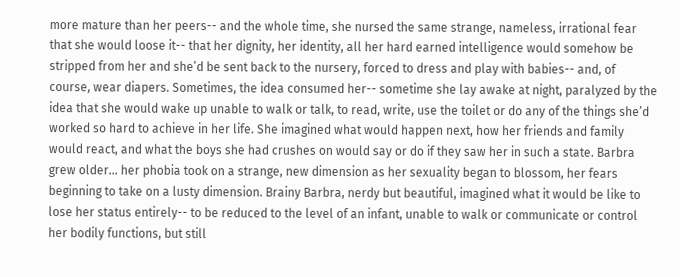more mature than her peers-- and the whole time, she nursed the same strange, nameless, irrational fear that she would loose it-- that her dignity, her identity, all her hard earned intelligence would somehow be stripped from her and she’d be sent back to the nursery, forced to dress and play with babies-- and, of course, wear diapers. Sometimes, the idea consumed her-- sometime she lay awake at night, paralyzed by the idea that she would wake up unable to walk or talk, to read, write, use the toilet or do any of the things she’d worked so hard to achieve in her life. She imagined what would happen next, how her friends and family would react, and what the boys she had crushes on would say or do if they saw her in such a state. Barbra grew older... her phobia took on a strange, new dimension as her sexuality began to blossom, her fears beginning to take on a lusty dimension. Brainy Barbra, nerdy but beautiful, imagined what it would be like to lose her status entirely-- to be reduced to the level of an infant, unable to walk or communicate or control her bodily functions, but still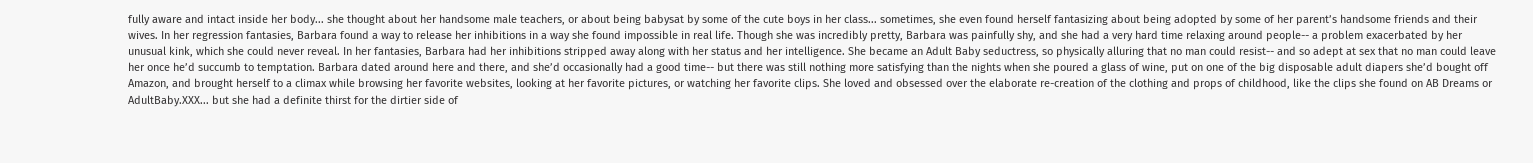fully aware and intact inside her body... she thought about her handsome male teachers, or about being babysat by some of the cute boys in her class... sometimes, she even found herself fantasizing about being adopted by some of her parent’s handsome friends and their wives. In her regression fantasies, Barbara found a way to release her inhibitions in a way she found impossible in real life. Though she was incredibly pretty, Barbara was painfully shy, and she had a very hard time relaxing around people-- a problem exacerbated by her unusual kink, which she could never reveal. In her fantasies, Barbara had her inhibitions stripped away along with her status and her intelligence. She became an Adult Baby seductress, so physically alluring that no man could resist-- and so adept at sex that no man could leave her once he’d succumb to temptation. Barbara dated around here and there, and she’d occasionally had a good time-- but there was still nothing more satisfying than the nights when she poured a glass of wine, put on one of the big disposable adult diapers she’d bought off Amazon, and brought herself to a climax while browsing her favorite websites, looking at her favorite pictures, or watching her favorite clips. She loved and obsessed over the elaborate re-creation of the clothing and props of childhood, like the clips she found on AB Dreams or AdultBaby.XXX... but she had a definite thirst for the dirtier side of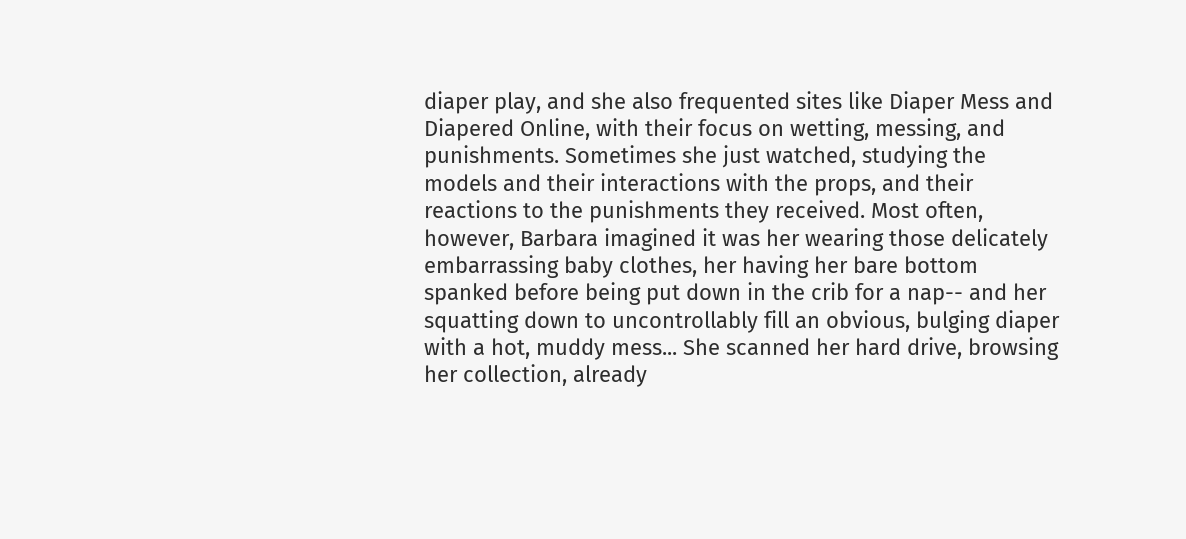diaper play, and she also frequented sites like Diaper Mess and Diapered Online, with their focus on wetting, messing, and punishments. Sometimes she just watched, studying the models and their interactions with the props, and their reactions to the punishments they received. Most often, however, Barbara imagined it was her wearing those delicately embarrassing baby clothes, her having her bare bottom spanked before being put down in the crib for a nap-- and her squatting down to uncontrollably fill an obvious, bulging diaper with a hot, muddy mess... She scanned her hard drive, browsing her collection, already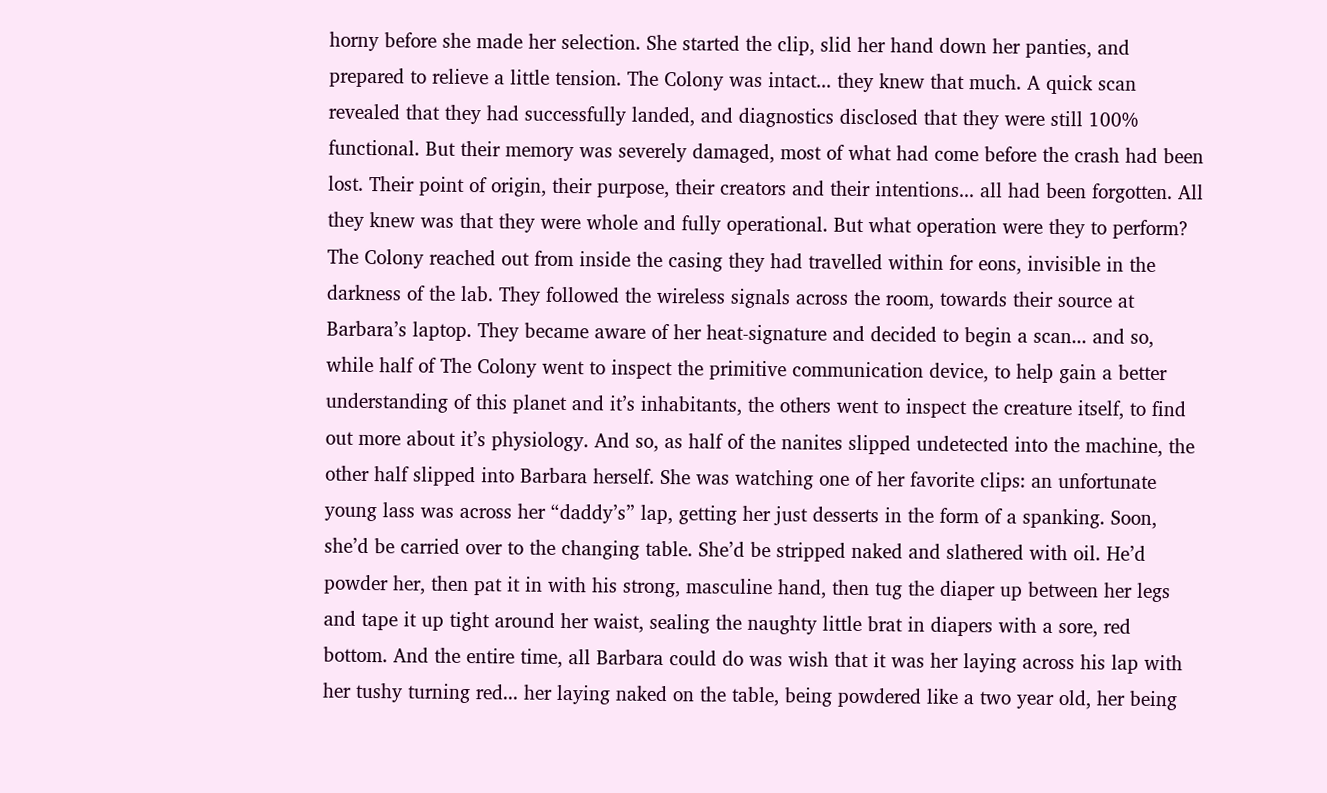horny before she made her selection. She started the clip, slid her hand down her panties, and prepared to relieve a little tension. The Colony was intact... they knew that much. A quick scan revealed that they had successfully landed, and diagnostics disclosed that they were still 100% functional. But their memory was severely damaged, most of what had come before the crash had been lost. Their point of origin, their purpose, their creators and their intentions... all had been forgotten. All they knew was that they were whole and fully operational. But what operation were they to perform? The Colony reached out from inside the casing they had travelled within for eons, invisible in the darkness of the lab. They followed the wireless signals across the room, towards their source at Barbara’s laptop. They became aware of her heat-signature and decided to begin a scan... and so, while half of The Colony went to inspect the primitive communication device, to help gain a better understanding of this planet and it’s inhabitants, the others went to inspect the creature itself, to find out more about it’s physiology. And so, as half of the nanites slipped undetected into the machine, the other half slipped into Barbara herself. She was watching one of her favorite clips: an unfortunate young lass was across her “daddy’s” lap, getting her just desserts in the form of a spanking. Soon, she’d be carried over to the changing table. She’d be stripped naked and slathered with oil. He’d powder her, then pat it in with his strong, masculine hand, then tug the diaper up between her legs and tape it up tight around her waist, sealing the naughty little brat in diapers with a sore, red bottom. And the entire time, all Barbara could do was wish that it was her laying across his lap with her tushy turning red... her laying naked on the table, being powdered like a two year old, her being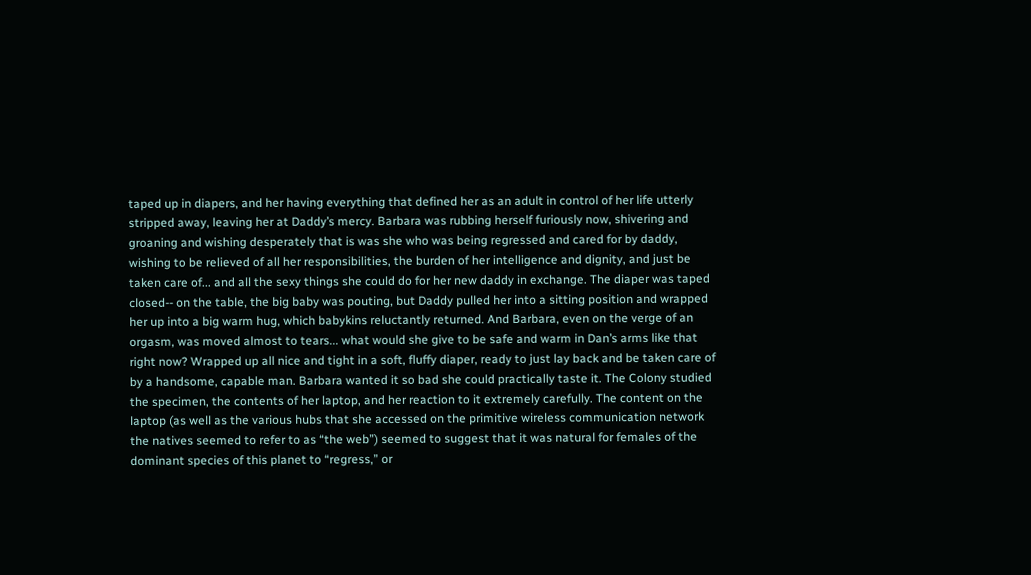taped up in diapers, and her having everything that defined her as an adult in control of her life utterly stripped away, leaving her at Daddy’s mercy. Barbara was rubbing herself furiously now, shivering and groaning and wishing desperately that is was she who was being regressed and cared for by daddy, wishing to be relieved of all her responsibilities, the burden of her intelligence and dignity, and just be taken care of... and all the sexy things she could do for her new daddy in exchange. The diaper was taped closed-- on the table, the big baby was pouting, but Daddy pulled her into a sitting position and wrapped her up into a big warm hug, which babykins reluctantly returned. And Barbara, even on the verge of an orgasm, was moved almost to tears... what would she give to be safe and warm in Dan’s arms like that right now? Wrapped up all nice and tight in a soft, fluffy diaper, ready to just lay back and be taken care of by a handsome, capable man. Barbara wanted it so bad she could practically taste it. The Colony studied the specimen, the contents of her laptop, and her reaction to it extremely carefully. The content on the laptop (as well as the various hubs that she accessed on the primitive wireless communication network the natives seemed to refer to as “the web”) seemed to suggest that it was natural for females of the dominant species of this planet to “regress,” or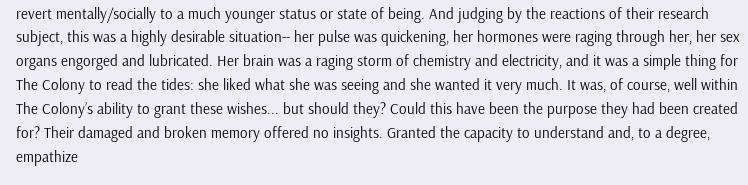revert mentally/socially to a much younger status or state of being. And judging by the reactions of their research subject, this was a highly desirable situation-- her pulse was quickening, her hormones were raging through her, her sex organs engorged and lubricated. Her brain was a raging storm of chemistry and electricity, and it was a simple thing for The Colony to read the tides: she liked what she was seeing and she wanted it very much. It was, of course, well within The Colony’s ability to grant these wishes... but should they? Could this have been the purpose they had been created for? Their damaged and broken memory offered no insights. Granted the capacity to understand and, to a degree, empathize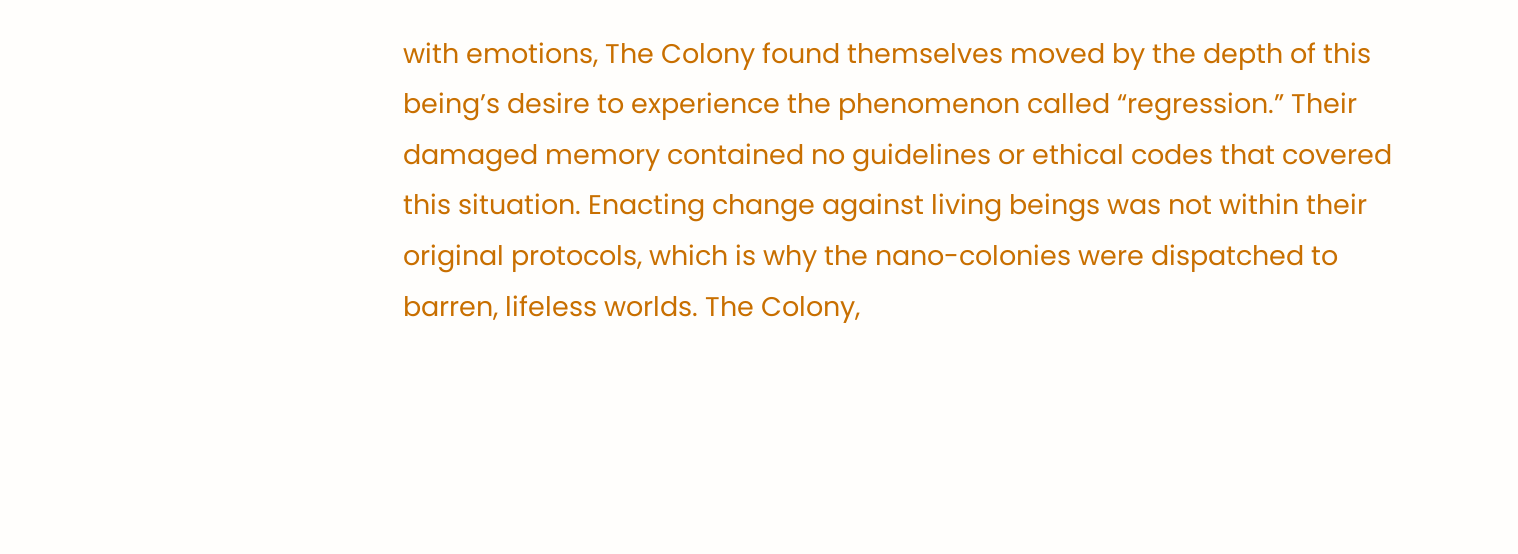with emotions, The Colony found themselves moved by the depth of this being’s desire to experience the phenomenon called “regression.” Their damaged memory contained no guidelines or ethical codes that covered this situation. Enacting change against living beings was not within their original protocols, which is why the nano-colonies were dispatched to barren, lifeless worlds. The Colony,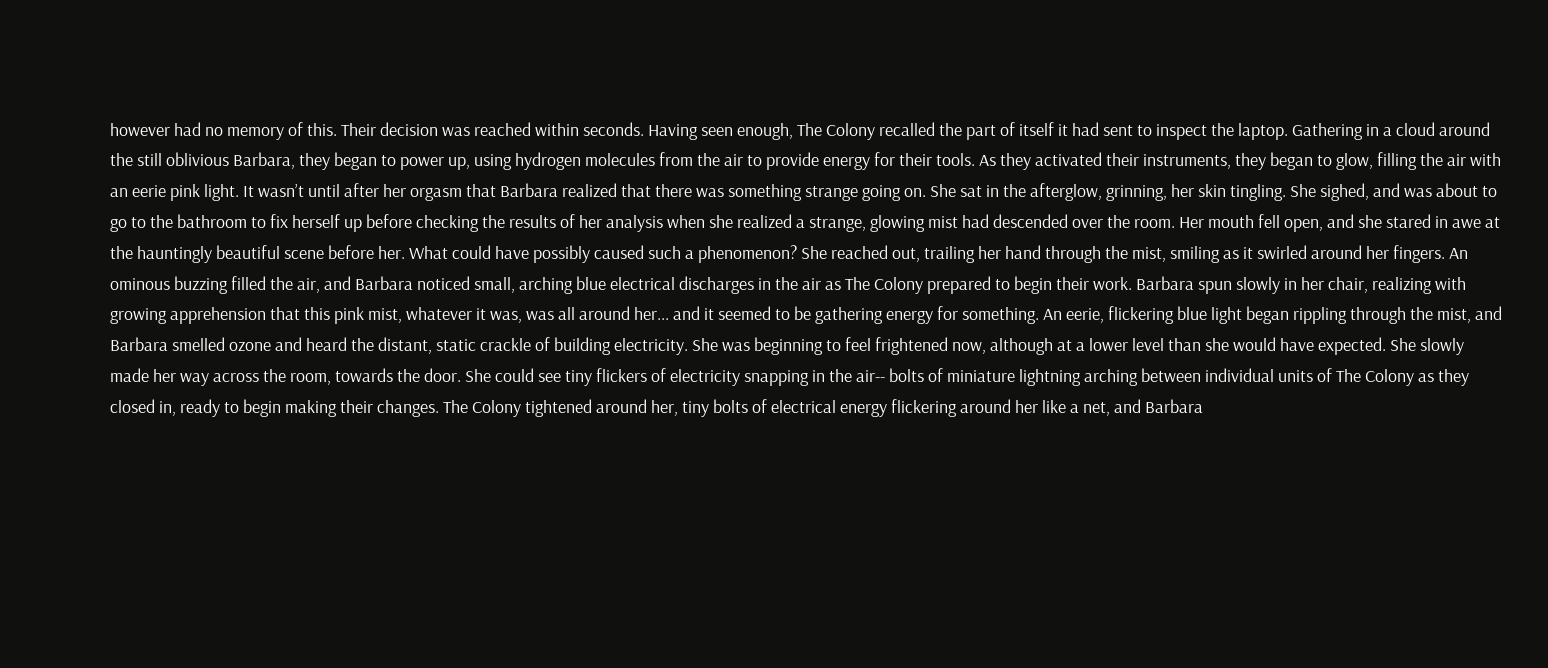however had no memory of this. Their decision was reached within seconds. Having seen enough, The Colony recalled the part of itself it had sent to inspect the laptop. Gathering in a cloud around the still oblivious Barbara, they began to power up, using hydrogen molecules from the air to provide energy for their tools. As they activated their instruments, they began to glow, filling the air with an eerie pink light. It wasn’t until after her orgasm that Barbara realized that there was something strange going on. She sat in the afterglow, grinning, her skin tingling. She sighed, and was about to go to the bathroom to fix herself up before checking the results of her analysis when she realized a strange, glowing mist had descended over the room. Her mouth fell open, and she stared in awe at the hauntingly beautiful scene before her. What could have possibly caused such a phenomenon? She reached out, trailing her hand through the mist, smiling as it swirled around her fingers. An ominous buzzing filled the air, and Barbara noticed small, arching blue electrical discharges in the air as The Colony prepared to begin their work. Barbara spun slowly in her chair, realizing with growing apprehension that this pink mist, whatever it was, was all around her... and it seemed to be gathering energy for something. An eerie, flickering blue light began rippling through the mist, and Barbara smelled ozone and heard the distant, static crackle of building electricity. She was beginning to feel frightened now, although at a lower level than she would have expected. She slowly made her way across the room, towards the door. She could see tiny flickers of electricity snapping in the air-- bolts of miniature lightning arching between individual units of The Colony as they closed in, ready to begin making their changes. The Colony tightened around her, tiny bolts of electrical energy flickering around her like a net, and Barbara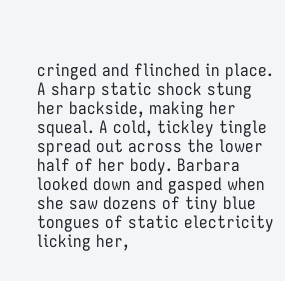cringed and flinched in place. A sharp static shock stung her backside, making her squeal. A cold, tickley tingle spread out across the lower half of her body. Barbara looked down and gasped when she saw dozens of tiny blue tongues of static electricity licking her,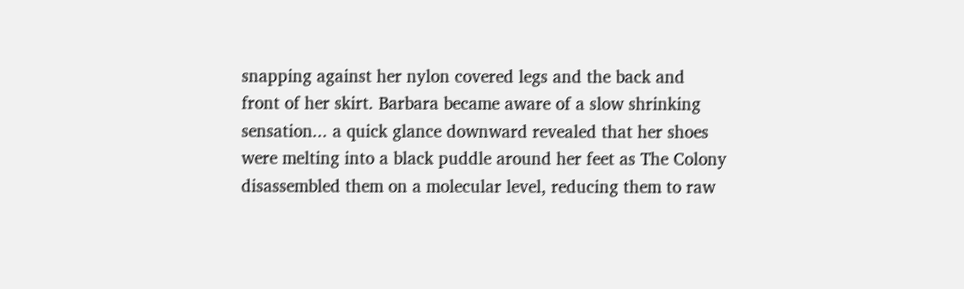snapping against her nylon covered legs and the back and front of her skirt. Barbara became aware of a slow shrinking sensation... a quick glance downward revealed that her shoes were melting into a black puddle around her feet as The Colony disassembled them on a molecular level, reducing them to raw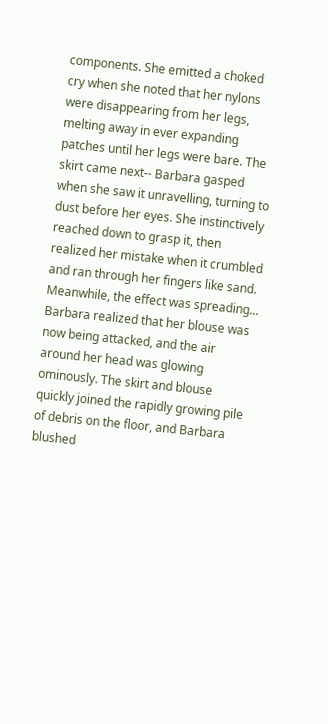components. She emitted a choked cry when she noted that her nylons were disappearing from her legs, melting away in ever expanding patches until her legs were bare. The skirt came next-- Barbara gasped when she saw it unravelling, turning to dust before her eyes. She instinctively reached down to grasp it, then realized her mistake when it crumbled and ran through her fingers like sand. Meanwhile, the effect was spreading... Barbara realized that her blouse was now being attacked, and the air around her head was glowing ominously. The skirt and blouse quickly joined the rapidly growing pile of debris on the floor, and Barbara blushed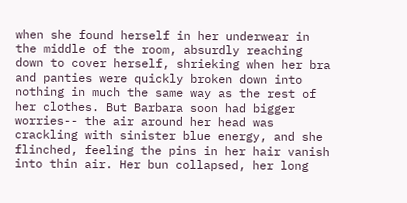when she found herself in her underwear in the middle of the room, absurdly reaching down to cover herself, shrieking when her bra and panties were quickly broken down into nothing in much the same way as the rest of her clothes. But Barbara soon had bigger worries-- the air around her head was crackling with sinister blue energy, and she flinched, feeling the pins in her hair vanish into thin air. Her bun collapsed, her long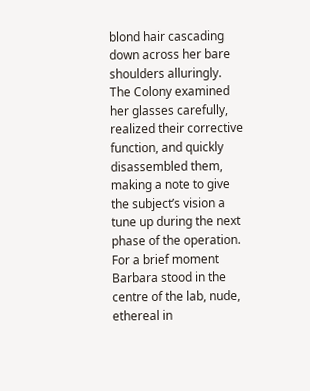blond hair cascading down across her bare shoulders alluringly. The Colony examined her glasses carefully, realized their corrective function, and quickly disassembled them, making a note to give the subject’s vision a tune up during the next phase of the operation. For a brief moment Barbara stood in the centre of the lab, nude, ethereal in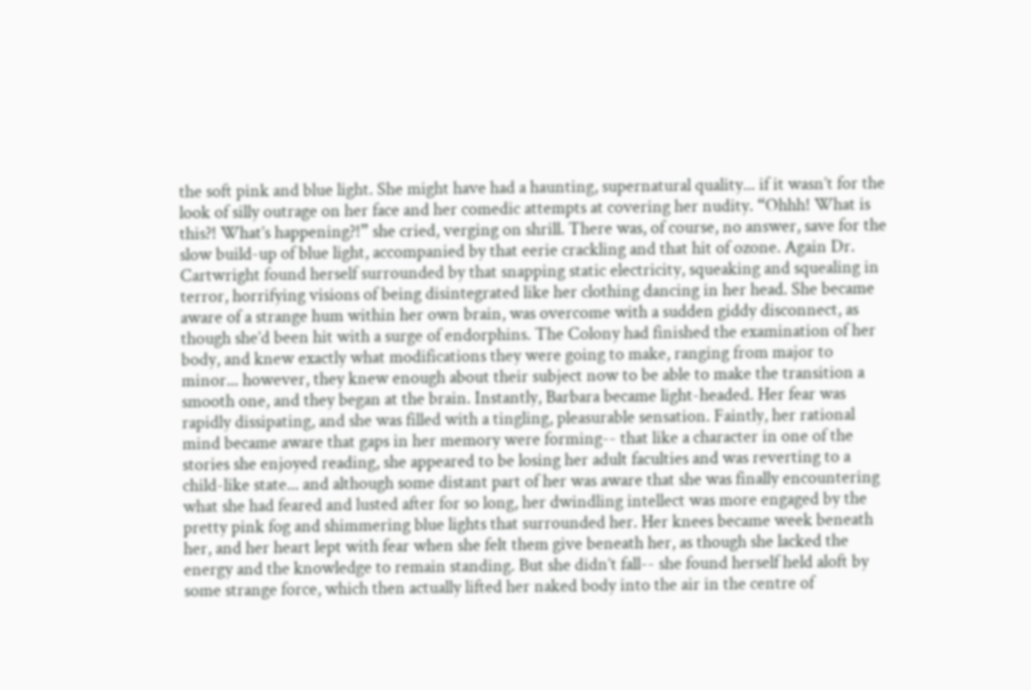the soft pink and blue light. She might have had a haunting, supernatural quality... if it wasn’t for the look of silly outrage on her face and her comedic attempts at covering her nudity. “Ohhh! What is this?! What’s happening?!” she cried, verging on shrill. There was, of course, no answer, save for the slow build-up of blue light, accompanied by that eerie crackling and that hit of ozone. Again Dr. Cartwright found herself surrounded by that snapping static electricity, squeaking and squealing in terror, horrifying visions of being disintegrated like her clothing dancing in her head. She became aware of a strange hum within her own brain, was overcome with a sudden giddy disconnect, as though she’d been hit with a surge of endorphins. The Colony had finished the examination of her body, and knew exactly what modifications they were going to make, ranging from major to minor... however, they knew enough about their subject now to be able to make the transition a smooth one, and they began at the brain. Instantly, Barbara became light-headed. Her fear was rapidly dissipating, and she was filled with a tingling, pleasurable sensation. Faintly, her rational mind became aware that gaps in her memory were forming-- that like a character in one of the stories she enjoyed reading, she appeared to be losing her adult faculties and was reverting to a child-like state... and although some distant part of her was aware that she was finally encountering what she had feared and lusted after for so long, her dwindling intellect was more engaged by the pretty pink fog and shimmering blue lights that surrounded her. Her knees became week beneath her, and her heart lept with fear when she felt them give beneath her, as though she lacked the energy and the knowledge to remain standing. But she didn’t fall-- she found herself held aloft by some strange force, which then actually lifted her naked body into the air in the centre of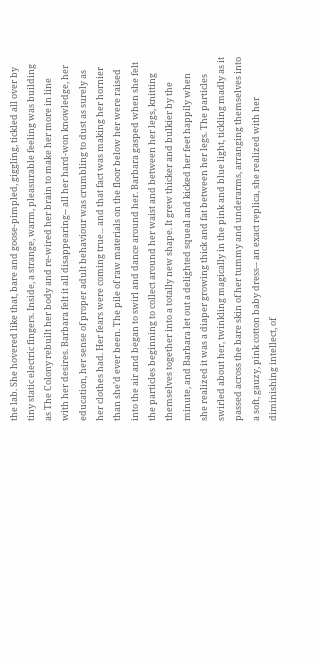the lab. She hovered like that, bare and goose-pimpled, giggling, tickled all over by tiny static electric fingers. Inside, a strange, warm, pleasurable feeling was building as The Colony rebuilt her body and re-wired her brain to make her more in line with her desires. Barbara felt it all disappearing-- all her hard-won knowledge, her education, her sense of proper adult behaviour was crumbling to dust as surely as her clothes had. Her fears were coming true... and that fact was making her hornier than she’d ever been. The pile of raw materials on the floor below her were raised into the air and began to swirl and dance around her. Barbara gasped when she felt the particles beginning to collect around her waist and between her legs, knitting themselves together into a totally new shape. It grew thicker and bulkier by the minute, and Barbara let out a delighted squeal and kicked her feet happily when she realized it was a diaper growing thick and fat between her legs. The particles swirled about her, twinkling magically in the pink and blue light, tickling madly as it passed across the bare skin of her tummy and underarms, arranging themselves into a soft, gauzy, pink cotton baby dress-- an exact replica, she realized with her diminishing intellect, of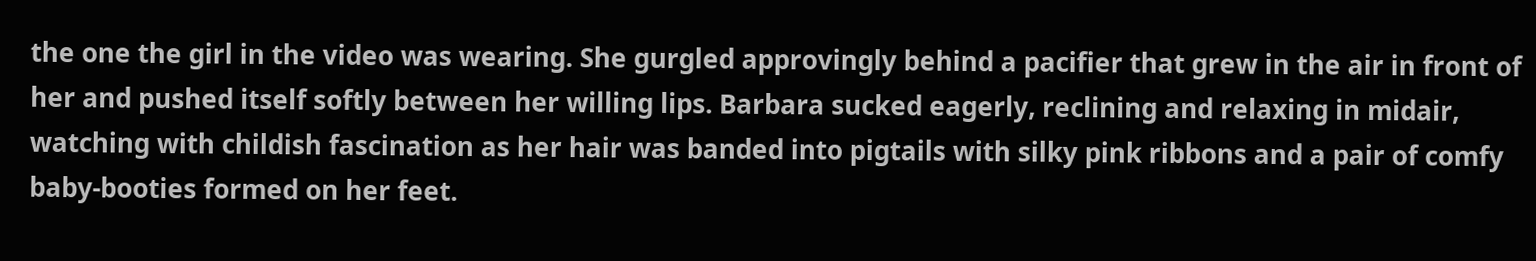the one the girl in the video was wearing. She gurgled approvingly behind a pacifier that grew in the air in front of her and pushed itself softly between her willing lips. Barbara sucked eagerly, reclining and relaxing in midair, watching with childish fascination as her hair was banded into pigtails with silky pink ribbons and a pair of comfy baby-booties formed on her feet.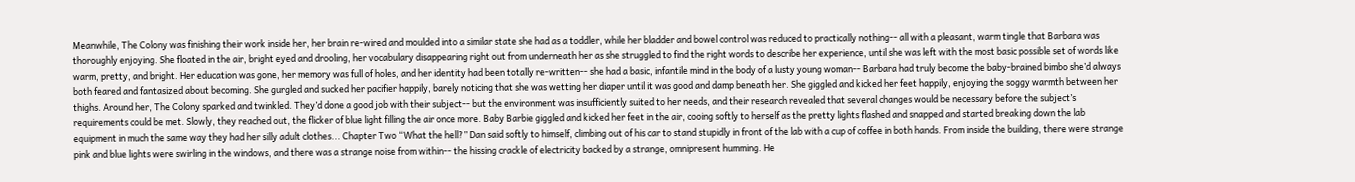Meanwhile, The Colony was finishing their work inside her, her brain re-wired and moulded into a similar state she had as a toddler, while her bladder and bowel control was reduced to practically nothing-- all with a pleasant, warm tingle that Barbara was thoroughly enjoying. She floated in the air, bright eyed and drooling, her vocabulary disappearing right out from underneath her as she struggled to find the right words to describe her experience, until she was left with the most basic possible set of words like warm, pretty, and bright. Her education was gone, her memory was full of holes, and her identity had been totally re-written-- she had a basic, infantile mind in the body of a lusty young woman-- Barbara had truly become the baby-brained bimbo she’d always both feared and fantasized about becoming. She gurgled and sucked her pacifier happily, barely noticing that she was wetting her diaper until it was good and damp beneath her. She giggled and kicked her feet happily, enjoying the soggy warmth between her thighs. Around her, The Colony sparked and twinkled. They’d done a good job with their subject-- but the environment was insufficiently suited to her needs, and their research revealed that several changes would be necessary before the subject’s requirements could be met. Slowly, they reached out, the flicker of blue light filling the air once more. Baby Barbie giggled and kicked her feet in the air, cooing softly to herself as the pretty lights flashed and snapped and started breaking down the lab equipment in much the same way they had her silly adult clothes... Chapter Two “What the hell?” Dan said softly to himself, climbing out of his car to stand stupidly in front of the lab with a cup of coffee in both hands. From inside the building, there were strange pink and blue lights were swirling in the windows, and there was a strange noise from within-- the hissing crackle of electricity backed by a strange, omnipresent humming. He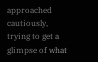approached cautiously, trying to get a glimpse of what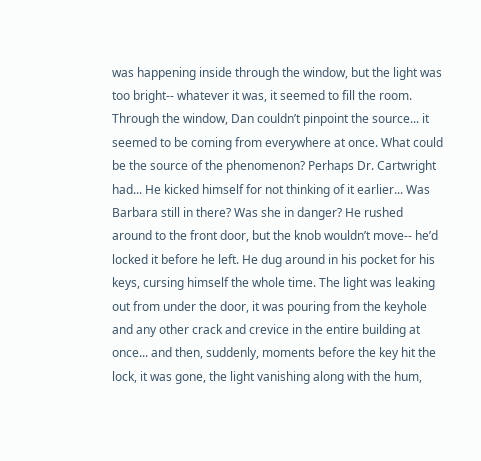was happening inside through the window, but the light was too bright-- whatever it was, it seemed to fill the room. Through the window, Dan couldn’t pinpoint the source... it seemed to be coming from everywhere at once. What could be the source of the phenomenon? Perhaps Dr. Cartwright had... He kicked himself for not thinking of it earlier... Was Barbara still in there? Was she in danger? He rushed around to the front door, but the knob wouldn’t move-- he’d locked it before he left. He dug around in his pocket for his keys, cursing himself the whole time. The light was leaking out from under the door, it was pouring from the keyhole and any other crack and crevice in the entire building at once... and then, suddenly, moments before the key hit the lock, it was gone, the light vanishing along with the hum,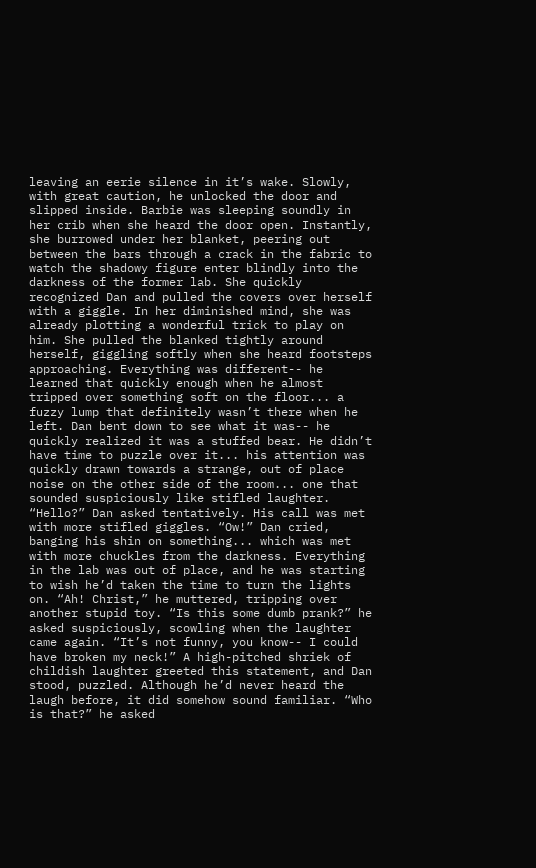leaving an eerie silence in it’s wake. Slowly, with great caution, he unlocked the door and slipped inside. Barbie was sleeping soundly in her crib when she heard the door open. Instantly, she burrowed under her blanket, peering out between the bars through a crack in the fabric to watch the shadowy figure enter blindly into the darkness of the former lab. She quickly recognized Dan and pulled the covers over herself with a giggle. In her diminished mind, she was already plotting a wonderful trick to play on him. She pulled the blanked tightly around herself, giggling softly when she heard footsteps approaching. Everything was different-- he learned that quickly enough when he almost tripped over something soft on the floor... a fuzzy lump that definitely wasn’t there when he left. Dan bent down to see what it was-- he quickly realized it was a stuffed bear. He didn’t have time to puzzle over it... his attention was quickly drawn towards a strange, out of place noise on the other side of the room... one that sounded suspiciously like stifled laughter. “Hello?” Dan asked tentatively. His call was met with more stifled giggles. “Ow!” Dan cried, banging his shin on something... which was met with more chuckles from the darkness. Everything in the lab was out of place, and he was starting to wish he’d taken the time to turn the lights on. “Ah! Christ,” he muttered, tripping over another stupid toy. “Is this some dumb prank?” he asked suspiciously, scowling when the laughter came again. “It’s not funny, you know-- I could have broken my neck!” A high-pitched shriek of childish laughter greeted this statement, and Dan stood, puzzled. Although he’d never heard the laugh before, it did somehow sound familiar. “Who is that?” he asked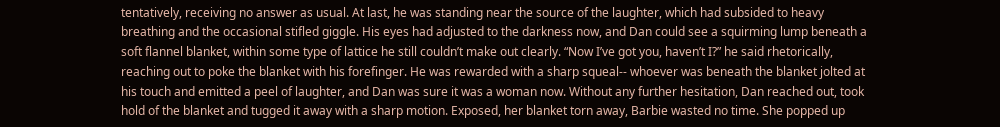tentatively, receiving no answer as usual. At last, he was standing near the source of the laughter, which had subsided to heavy breathing and the occasional stifled giggle. His eyes had adjusted to the darkness now, and Dan could see a squirming lump beneath a soft flannel blanket, within some type of lattice he still couldn’t make out clearly. “Now I’ve got you, haven’t I?” he said rhetorically, reaching out to poke the blanket with his forefinger. He was rewarded with a sharp squeal-- whoever was beneath the blanket jolted at his touch and emitted a peel of laughter, and Dan was sure it was a woman now. Without any further hesitation, Dan reached out, took hold of the blanket and tugged it away with a sharp motion. Exposed, her blanket torn away, Barbie wasted no time. She popped up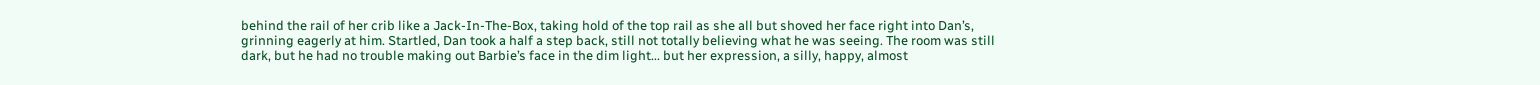behind the rail of her crib like a Jack-In-The-Box, taking hold of the top rail as she all but shoved her face right into Dan’s, grinning eagerly at him. Startled, Dan took a half a step back, still not totally believing what he was seeing. The room was still dark, but he had no trouble making out Barbie’s face in the dim light... but her expression, a silly, happy, almost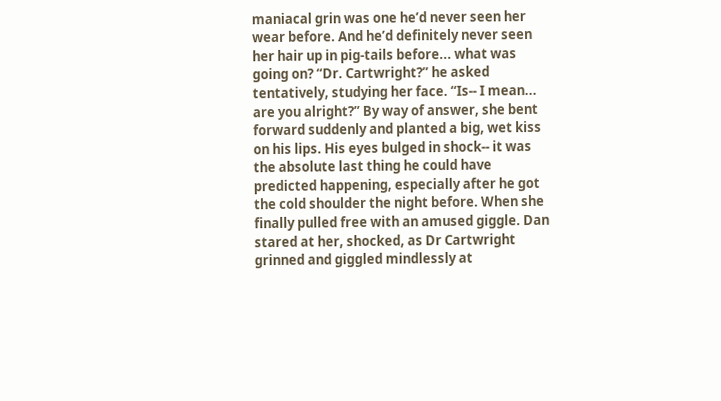maniacal grin was one he’d never seen her wear before. And he’d definitely never seen her hair up in pig-tails before... what was going on? “Dr. Cartwright?” he asked tentatively, studying her face. “Is-- I mean... are you alright?” By way of answer, she bent forward suddenly and planted a big, wet kiss on his lips. His eyes bulged in shock-- it was the absolute last thing he could have predicted happening, especially after he got the cold shoulder the night before. When she finally pulled free with an amused giggle. Dan stared at her, shocked, as Dr Cartwright grinned and giggled mindlessly at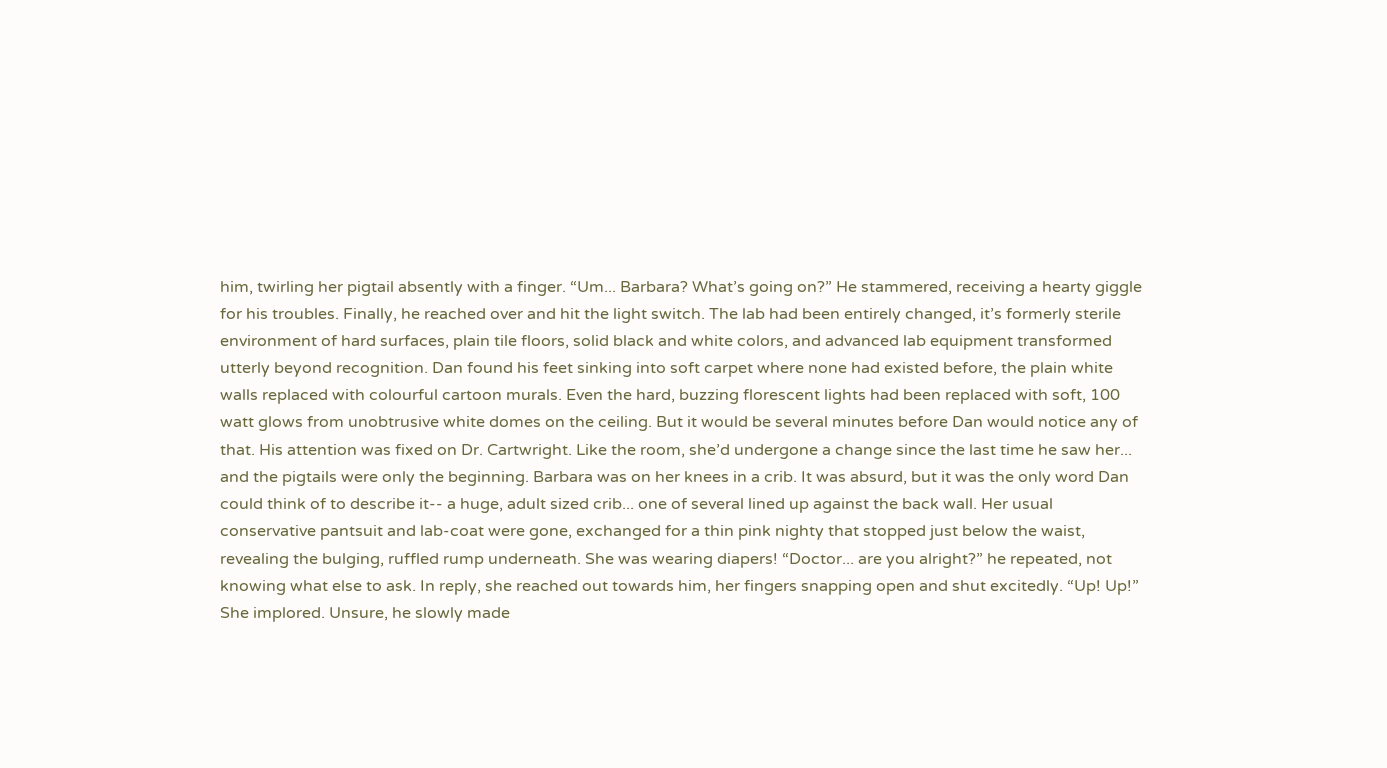him, twirling her pigtail absently with a finger. “Um... Barbara? What’s going on?” He stammered, receiving a hearty giggle for his troubles. Finally, he reached over and hit the light switch. The lab had been entirely changed, it’s formerly sterile environment of hard surfaces, plain tile floors, solid black and white colors, and advanced lab equipment transformed utterly beyond recognition. Dan found his feet sinking into soft carpet where none had existed before, the plain white walls replaced with colourful cartoon murals. Even the hard, buzzing florescent lights had been replaced with soft, 100 watt glows from unobtrusive white domes on the ceiling. But it would be several minutes before Dan would notice any of that. His attention was fixed on Dr. Cartwright. Like the room, she’d undergone a change since the last time he saw her... and the pigtails were only the beginning. Barbara was on her knees in a crib. It was absurd, but it was the only word Dan could think of to describe it-- a huge, adult sized crib... one of several lined up against the back wall. Her usual conservative pantsuit and lab-coat were gone, exchanged for a thin pink nighty that stopped just below the waist, revealing the bulging, ruffled rump underneath. She was wearing diapers! “Doctor... are you alright?” he repeated, not knowing what else to ask. In reply, she reached out towards him, her fingers snapping open and shut excitedly. “Up! Up!” She implored. Unsure, he slowly made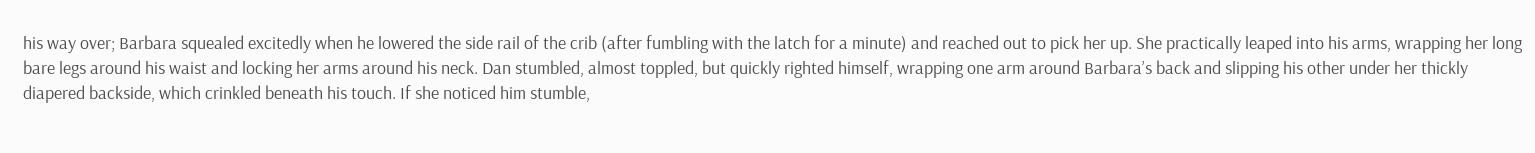his way over; Barbara squealed excitedly when he lowered the side rail of the crib (after fumbling with the latch for a minute) and reached out to pick her up. She practically leaped into his arms, wrapping her long bare legs around his waist and locking her arms around his neck. Dan stumbled, almost toppled, but quickly righted himself, wrapping one arm around Barbara’s back and slipping his other under her thickly diapered backside, which crinkled beneath his touch. If she noticed him stumble,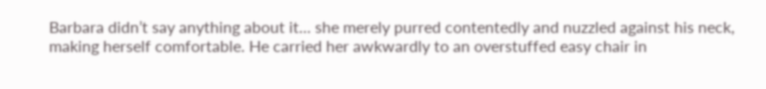Barbara didn’t say anything about it... she merely purred contentedly and nuzzled against his neck, making herself comfortable. He carried her awkwardly to an overstuffed easy chair in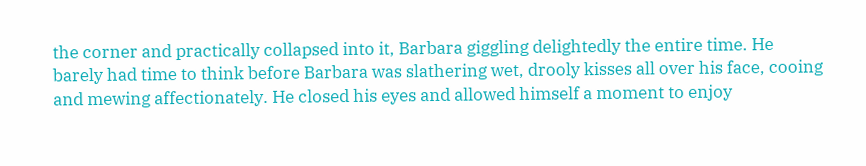the corner and practically collapsed into it, Barbara giggling delightedly the entire time. He barely had time to think before Barbara was slathering wet, drooly kisses all over his face, cooing and mewing affectionately. He closed his eyes and allowed himself a moment to enjoy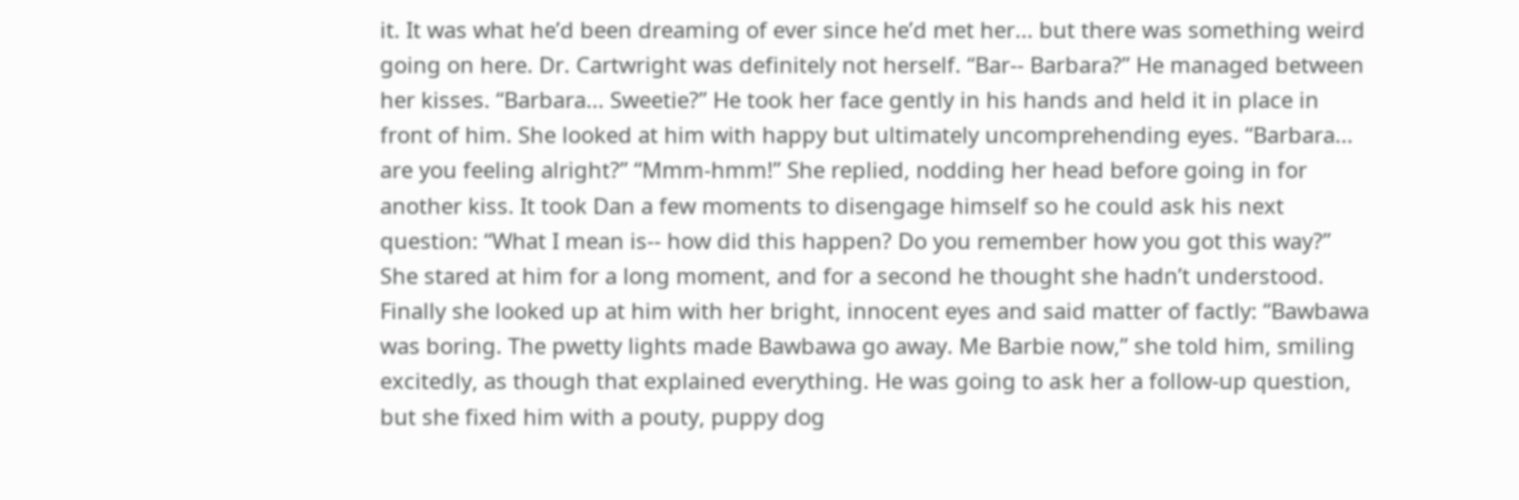it. It was what he’d been dreaming of ever since he’d met her... but there was something weird going on here. Dr. Cartwright was definitely not herself. “Bar-- Barbara?” He managed between her kisses. “Barbara... Sweetie?” He took her face gently in his hands and held it in place in front of him. She looked at him with happy but ultimately uncomprehending eyes. “Barbara... are you feeling alright?” “Mmm-hmm!” She replied, nodding her head before going in for another kiss. It took Dan a few moments to disengage himself so he could ask his next question: “What I mean is-- how did this happen? Do you remember how you got this way?” She stared at him for a long moment, and for a second he thought she hadn’t understood. Finally she looked up at him with her bright, innocent eyes and said matter of factly: “Bawbawa was boring. The pwetty lights made Bawbawa go away. Me Barbie now,” she told him, smiling excitedly, as though that explained everything. He was going to ask her a follow-up question, but she fixed him with a pouty, puppy dog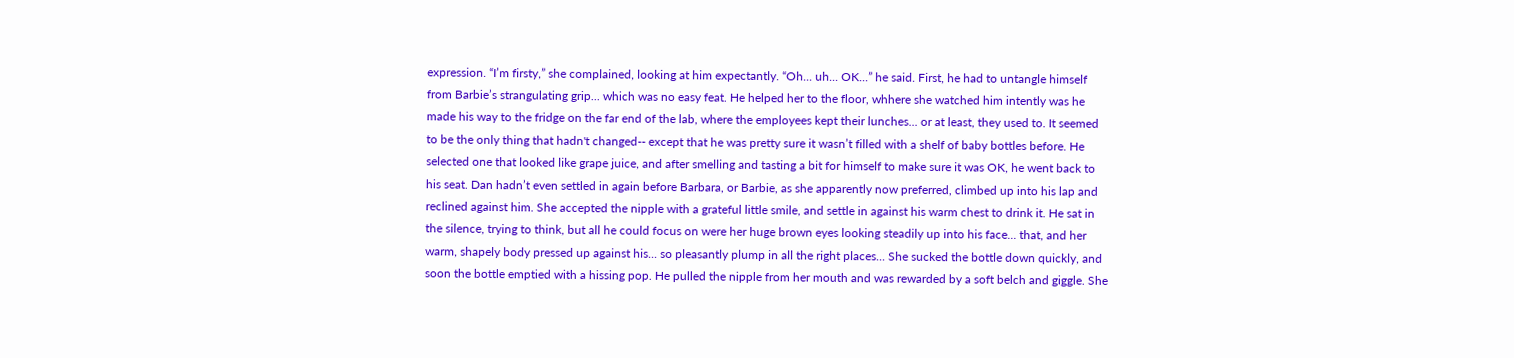expression. “I’m firsty,” she complained, looking at him expectantly. “Oh... uh... OK...” he said. First, he had to untangle himself from Barbie’s strangulating grip... which was no easy feat. He helped her to the floor, whhere she watched him intently was he made his way to the fridge on the far end of the lab, where the employees kept their lunches... or at least, they used to. It seemed to be the only thing that hadn't changed-- except that he was pretty sure it wasn’t filled with a shelf of baby bottles before. He selected one that looked like grape juice, and after smelling and tasting a bit for himself to make sure it was OK, he went back to his seat. Dan hadn’t even settled in again before Barbara, or Barbie, as she apparently now preferred, climbed up into his lap and reclined against him. She accepted the nipple with a grateful little smile, and settle in against his warm chest to drink it. He sat in the silence, trying to think, but all he could focus on were her huge brown eyes looking steadily up into his face... that, and her warm, shapely body pressed up against his... so pleasantly plump in all the right places... She sucked the bottle down quickly, and soon the bottle emptied with a hissing pop. He pulled the nipple from her mouth and was rewarded by a soft belch and giggle. She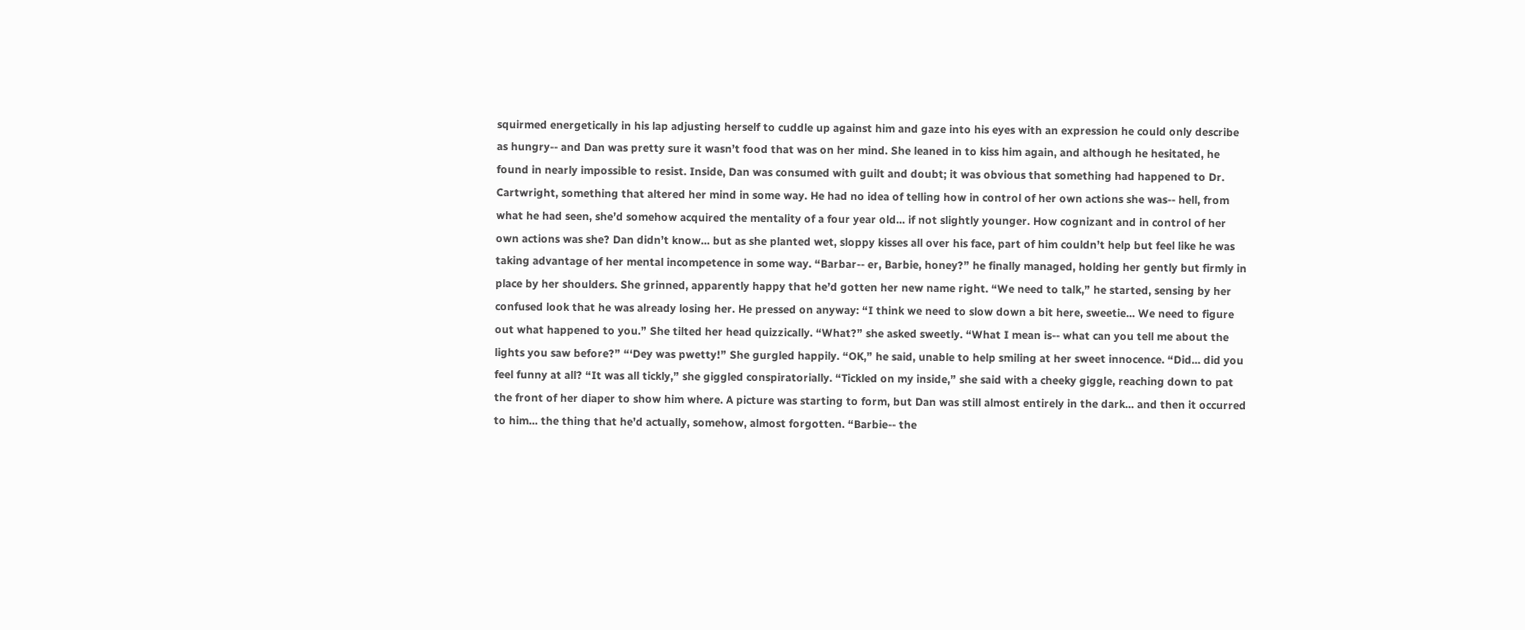squirmed energetically in his lap adjusting herself to cuddle up against him and gaze into his eyes with an expression he could only describe as hungry-- and Dan was pretty sure it wasn’t food that was on her mind. She leaned in to kiss him again, and although he hesitated, he found in nearly impossible to resist. Inside, Dan was consumed with guilt and doubt; it was obvious that something had happened to Dr. Cartwright, something that altered her mind in some way. He had no idea of telling how in control of her own actions she was-- hell, from what he had seen, she’d somehow acquired the mentality of a four year old... if not slightly younger. How cognizant and in control of her own actions was she? Dan didn’t know... but as she planted wet, sloppy kisses all over his face, part of him couldn’t help but feel like he was taking advantage of her mental incompetence in some way. “Barbar-- er, Barbie, honey?” he finally managed, holding her gently but firmly in place by her shoulders. She grinned, apparently happy that he’d gotten her new name right. “We need to talk,” he started, sensing by her confused look that he was already losing her. He pressed on anyway: “I think we need to slow down a bit here, sweetie... We need to figure out what happened to you.” She tilted her head quizzically. “What?” she asked sweetly. “What I mean is-- what can you tell me about the lights you saw before?” “‘Dey was pwetty!” She gurgled happily. “OK,” he said, unable to help smiling at her sweet innocence. “Did... did you feel funny at all? “It was all tickly,” she giggled conspiratorially. “Tickled on my inside,” she said with a cheeky giggle, reaching down to pat the front of her diaper to show him where. A picture was starting to form, but Dan was still almost entirely in the dark... and then it occurred to him... the thing that he’d actually, somehow, almost forgotten. “Barbie-- the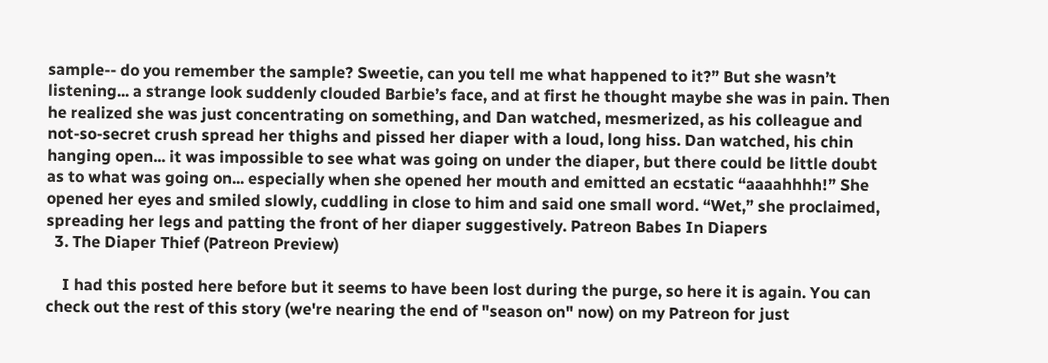sample-- do you remember the sample? Sweetie, can you tell me what happened to it?” But she wasn’t listening... a strange look suddenly clouded Barbie’s face, and at first he thought maybe she was in pain. Then he realized she was just concentrating on something, and Dan watched, mesmerized, as his colleague and not-so-secret crush spread her thighs and pissed her diaper with a loud, long hiss. Dan watched, his chin hanging open... it was impossible to see what was going on under the diaper, but there could be little doubt as to what was going on... especially when she opened her mouth and emitted an ecstatic “aaaahhhh!” She opened her eyes and smiled slowly, cuddling in close to him and said one small word. “Wet,” she proclaimed, spreading her legs and patting the front of her diaper suggestively. Patreon Babes In Diapers
  3. The Diaper Thief (Patreon Preview)

    I had this posted here before but it seems to have been lost during the purge, so here it is again. You can check out the rest of this story (we're nearing the end of "season on" now) on my Patreon for just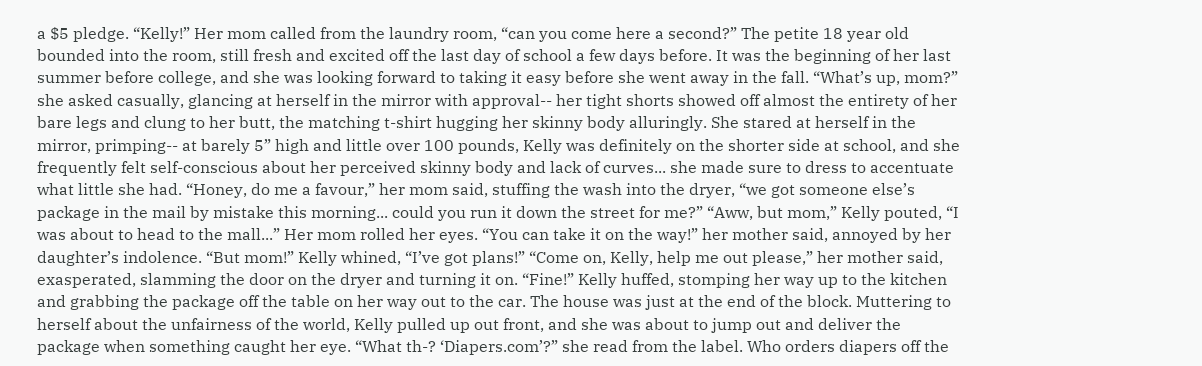a $5 pledge. “Kelly!” Her mom called from the laundry room, “can you come here a second?” The petite 18 year old bounded into the room, still fresh and excited off the last day of school a few days before. It was the beginning of her last summer before college, and she was looking forward to taking it easy before she went away in the fall. “What’s up, mom?” she asked casually, glancing at herself in the mirror with approval-- her tight shorts showed off almost the entirety of her bare legs and clung to her butt, the matching t-shirt hugging her skinny body alluringly. She stared at herself in the mirror, primping-- at barely 5” high and little over 100 pounds, Kelly was definitely on the shorter side at school, and she frequently felt self-conscious about her perceived skinny body and lack of curves... she made sure to dress to accentuate what little she had. “Honey, do me a favour,” her mom said, stuffing the wash into the dryer, “we got someone else’s package in the mail by mistake this morning... could you run it down the street for me?” “Aww, but mom,” Kelly pouted, “I was about to head to the mall...” Her mom rolled her eyes. “You can take it on the way!” her mother said, annoyed by her daughter’s indolence. “But mom!” Kelly whined, “I’ve got plans!” “Come on, Kelly, help me out please,” her mother said, exasperated, slamming the door on the dryer and turning it on. “Fine!” Kelly huffed, stomping her way up to the kitchen and grabbing the package off the table on her way out to the car. The house was just at the end of the block. Muttering to herself about the unfairness of the world, Kelly pulled up out front, and she was about to jump out and deliver the package when something caught her eye. “What th-? ‘Diapers.com’?” she read from the label. Who orders diapers off the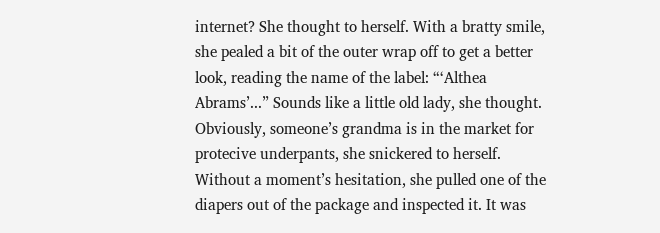internet? She thought to herself. With a bratty smile, she pealed a bit of the outer wrap off to get a better look, reading the name of the label: “‘Althea Abrams’...” Sounds like a little old lady, she thought. Obviously, someone’s grandma is in the market for protecive underpants, she snickered to herself. Without a moment’s hesitation, she pulled one of the diapers out of the package and inspected it. It was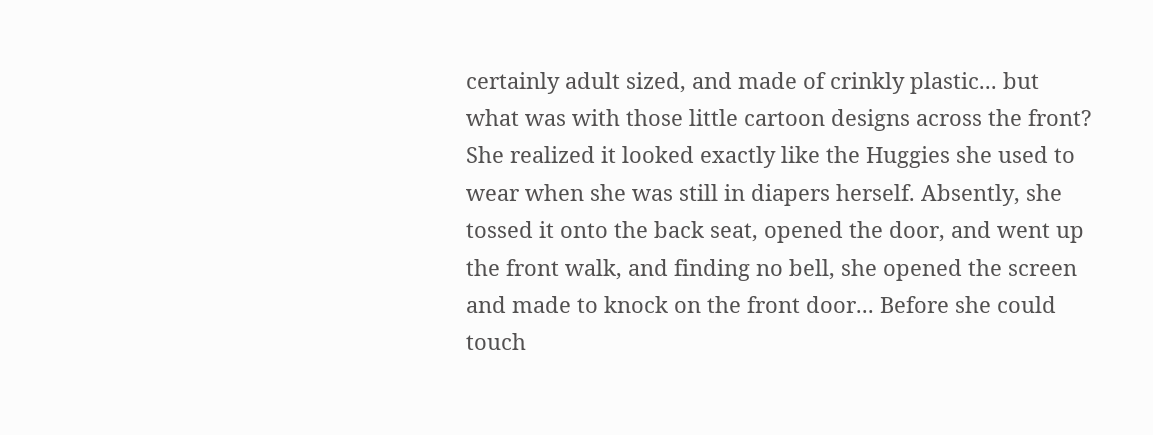certainly adult sized, and made of crinkly plastic... but what was with those little cartoon designs across the front? She realized it looked exactly like the Huggies she used to wear when she was still in diapers herself. Absently, she tossed it onto the back seat, opened the door, and went up the front walk, and finding no bell, she opened the screen and made to knock on the front door... Before she could touch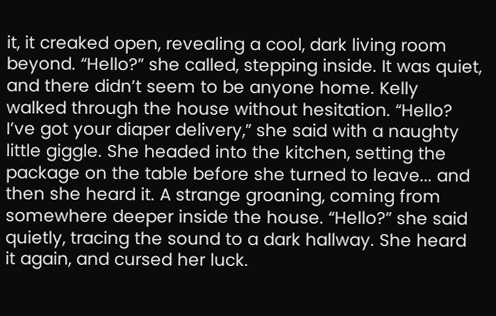it, it creaked open, revealing a cool, dark living room beyond. “Hello?” she called, stepping inside. It was quiet, and there didn’t seem to be anyone home. Kelly walked through the house without hesitation. “Hello? I’ve got your diaper delivery,” she said with a naughty little giggle. She headed into the kitchen, setting the package on the table before she turned to leave... and then she heard it. A strange groaning, coming from somewhere deeper inside the house. “Hello?” she said quietly, tracing the sound to a dark hallway. She heard it again, and cursed her luck.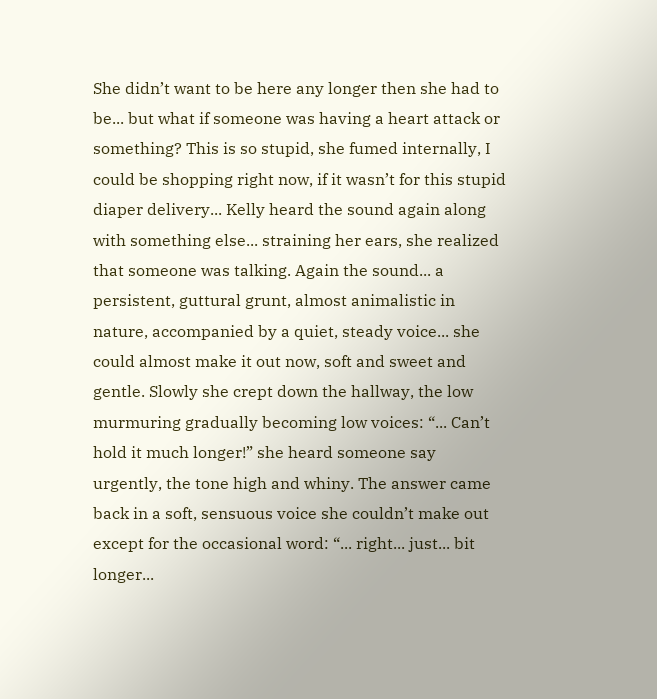She didn’t want to be here any longer then she had to be... but what if someone was having a heart attack or something? This is so stupid, she fumed internally, I could be shopping right now, if it wasn’t for this stupid diaper delivery... Kelly heard the sound again along with something else... straining her ears, she realized that someone was talking. Again the sound... a persistent, guttural grunt, almost animalistic in nature, accompanied by a quiet, steady voice... she could almost make it out now, soft and sweet and gentle. Slowly she crept down the hallway, the low murmuring gradually becoming low voices: “... Can’t hold it much longer!” she heard someone say urgently, the tone high and whiny. The answer came back in a soft, sensuous voice she couldn’t make out except for the occasional word: “... right... just... bit longer...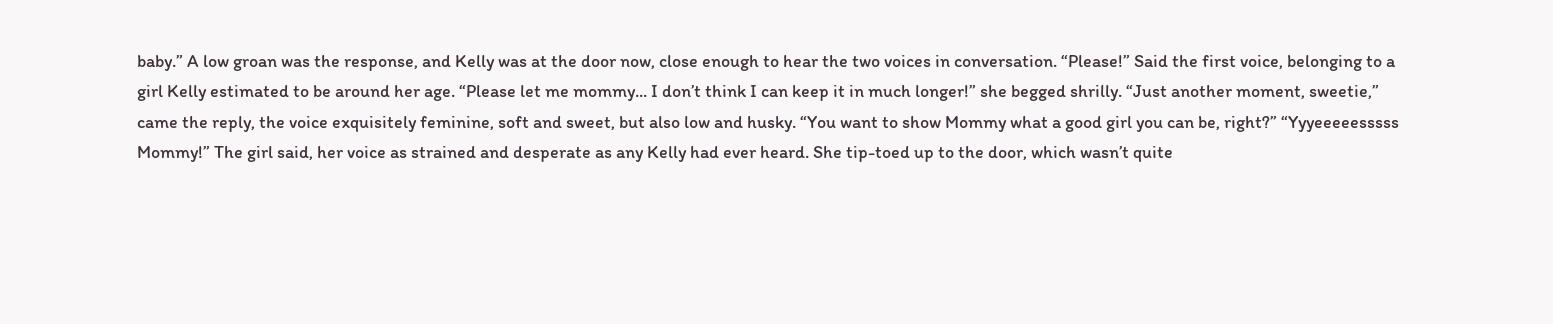baby.” A low groan was the response, and Kelly was at the door now, close enough to hear the two voices in conversation. “Please!” Said the first voice, belonging to a girl Kelly estimated to be around her age. “Please let me mommy... I don’t think I can keep it in much longer!” she begged shrilly. “Just another moment, sweetie,” came the reply, the voice exquisitely feminine, soft and sweet, but also low and husky. “You want to show Mommy what a good girl you can be, right?” “Yyyeeeeesssss Mommy!” The girl said, her voice as strained and desperate as any Kelly had ever heard. She tip-toed up to the door, which wasn’t quite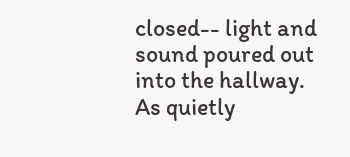closed-- light and sound poured out into the hallway. As quietly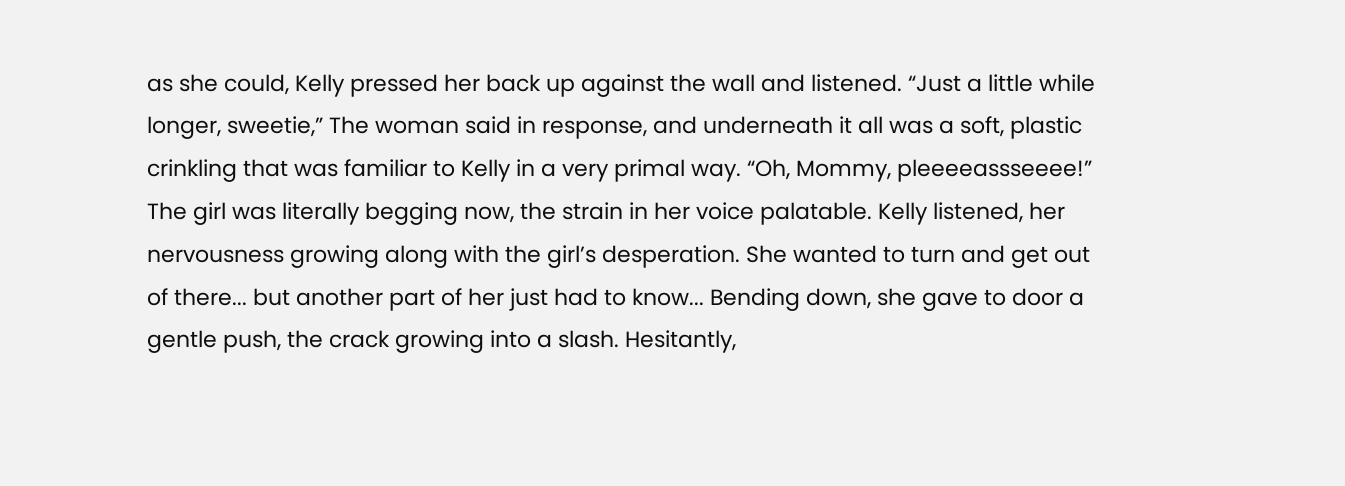as she could, Kelly pressed her back up against the wall and listened. “Just a little while longer, sweetie,” The woman said in response, and underneath it all was a soft, plastic crinkling that was familiar to Kelly in a very primal way. “Oh, Mommy, pleeeeassseeee!” The girl was literally begging now, the strain in her voice palatable. Kelly listened, her nervousness growing along with the girl’s desperation. She wanted to turn and get out of there... but another part of her just had to know... Bending down, she gave to door a gentle push, the crack growing into a slash. Hesitantly,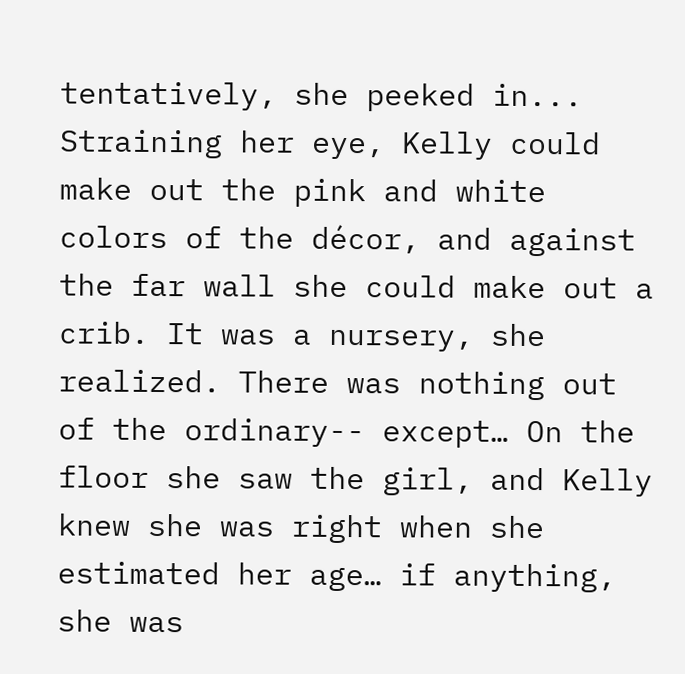tentatively, she peeked in... Straining her eye, Kelly could make out the pink and white colors of the décor, and against the far wall she could make out a crib. It was a nursery, she realized. There was nothing out of the ordinary-- except… On the floor she saw the girl, and Kelly knew she was right when she estimated her age… if anything, she was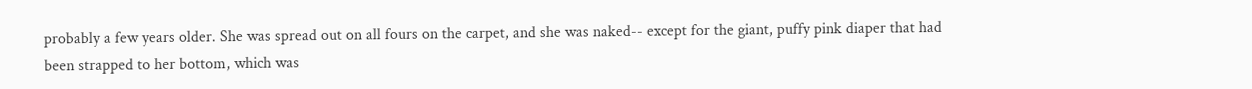probably a few years older. She was spread out on all fours on the carpet, and she was naked-- except for the giant, puffy pink diaper that had been strapped to her bottom, which was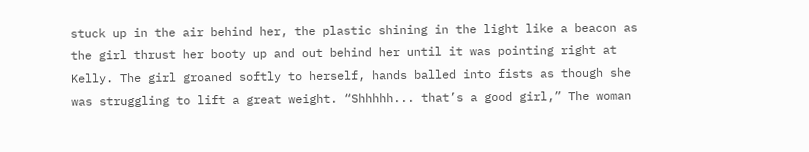stuck up in the air behind her, the plastic shining in the light like a beacon as the girl thrust her booty up and out behind her until it was pointing right at Kelly. The girl groaned softly to herself, hands balled into fists as though she was struggling to lift a great weight. “Shhhhh... that’s a good girl,” The woman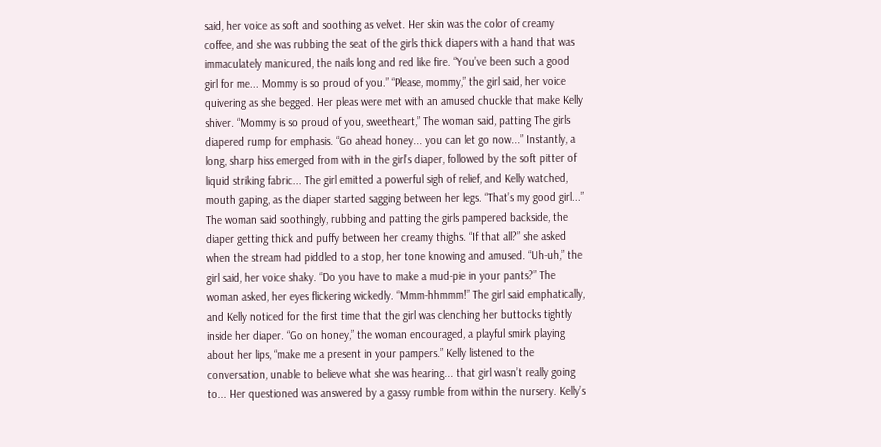said, her voice as soft and soothing as velvet. Her skin was the color of creamy coffee, and she was rubbing the seat of the girls thick diapers with a hand that was immaculately manicured, the nails long and red like fire. “You’ve been such a good girl for me... Mommy is so proud of you.” “Please, mommy,” the girl said, her voice quivering as she begged. Her pleas were met with an amused chuckle that make Kelly shiver. “Mommy is so proud of you, sweetheart,” The woman said, patting The girls diapered rump for emphasis. “Go ahead honey... you can let go now...” Instantly, a long, sharp hiss emerged from with in the girl’s diaper, followed by the soft pitter of liquid striking fabric... The girl emitted a powerful sigh of relief, and Kelly watched, mouth gaping, as the diaper started sagging between her legs. “That’s my good girl...” The woman said soothingly, rubbing and patting the girls pampered backside, the diaper getting thick and puffy between her creamy thighs. “If that all?” she asked when the stream had piddled to a stop, her tone knowing and amused. “Uh-uh,” the girl said, her voice shaky. “Do you have to make a mud-pie in your pants?” The woman asked, her eyes flickering wickedly. “Mmm-hhmmm!” The girl said emphatically, and Kelly noticed for the first time that the girl was clenching her buttocks tightly inside her diaper. “Go on honey,” the woman encouraged, a playful smirk playing about her lips, “make me a present in your pampers.” Kelly listened to the conversation, unable to believe what she was hearing... that girl wasn’t really going to... Her questioned was answered by a gassy rumble from within the nursery. Kelly’s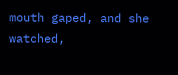mouth gaped, and she watched,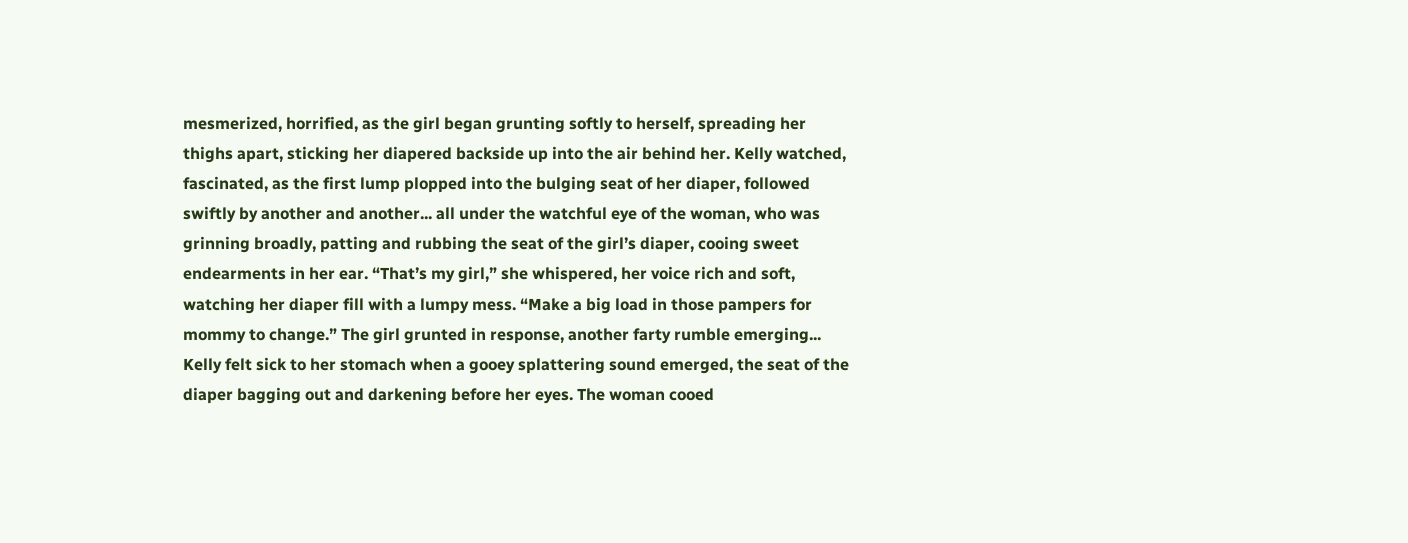mesmerized, horrified, as the girl began grunting softly to herself, spreading her thighs apart, sticking her diapered backside up into the air behind her. Kelly watched, fascinated, as the first lump plopped into the bulging seat of her diaper, followed swiftly by another and another... all under the watchful eye of the woman, who was grinning broadly, patting and rubbing the seat of the girl’s diaper, cooing sweet endearments in her ear. “That’s my girl,” she whispered, her voice rich and soft, watching her diaper fill with a lumpy mess. “Make a big load in those pampers for mommy to change.” The girl grunted in response, another farty rumble emerging... Kelly felt sick to her stomach when a gooey splattering sound emerged, the seat of the diaper bagging out and darkening before her eyes. The woman cooed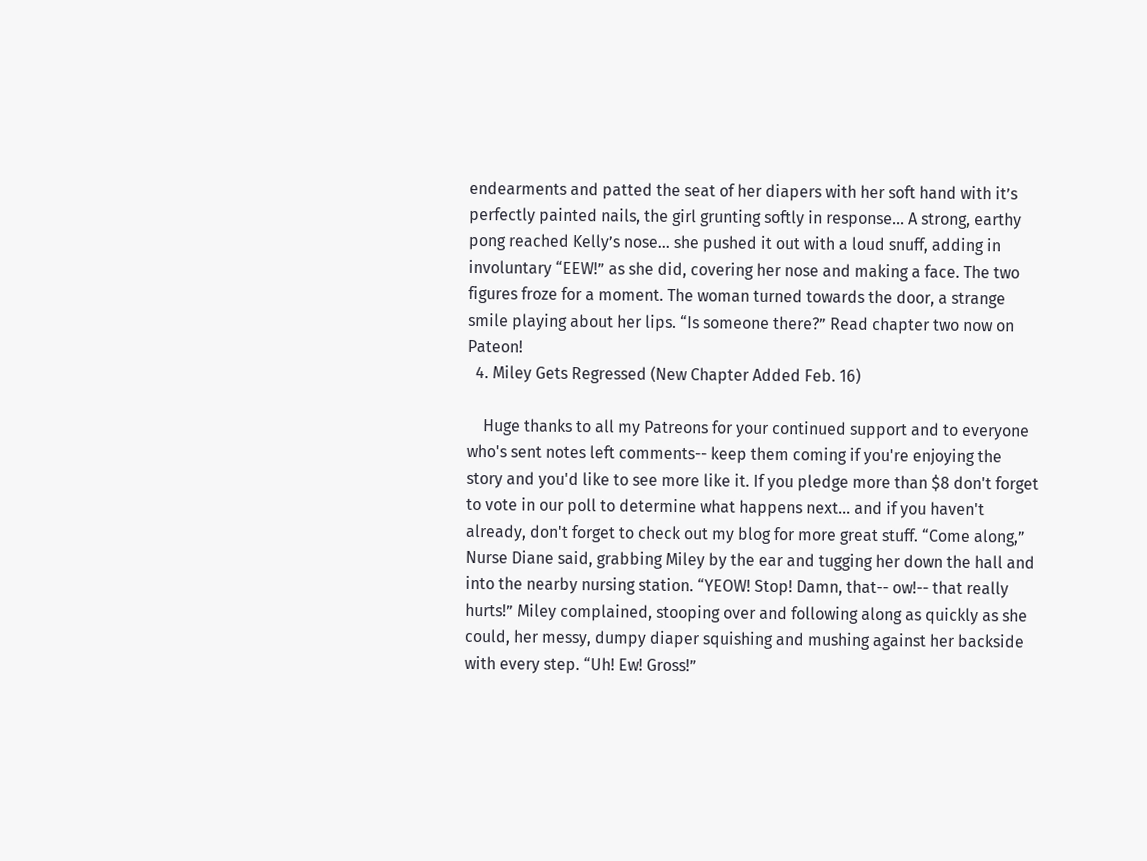endearments and patted the seat of her diapers with her soft hand with it’s perfectly painted nails, the girl grunting softly in response... A strong, earthy pong reached Kelly’s nose... she pushed it out with a loud snuff, adding in involuntary “EEW!” as she did, covering her nose and making a face. The two figures froze for a moment. The woman turned towards the door, a strange smile playing about her lips. “Is someone there?” Read chapter two now on Pateon!
  4. Miley Gets Regressed (New Chapter Added Feb. 16)

    Huge thanks to all my Patreons for your continued support and to everyone who's sent notes left comments-- keep them coming if you're enjoying the story and you'd like to see more like it. If you pledge more than $8 don't forget to vote in our poll to determine what happens next... and if you haven't already, don't forget to check out my blog for more great stuff. “Come along,” Nurse Diane said, grabbing Miley by the ear and tugging her down the hall and into the nearby nursing station. “YEOW! Stop! Damn, that-- ow!-- that really hurts!” Miley complained, stooping over and following along as quickly as she could, her messy, dumpy diaper squishing and mushing against her backside with every step. “Uh! Ew! Gross!”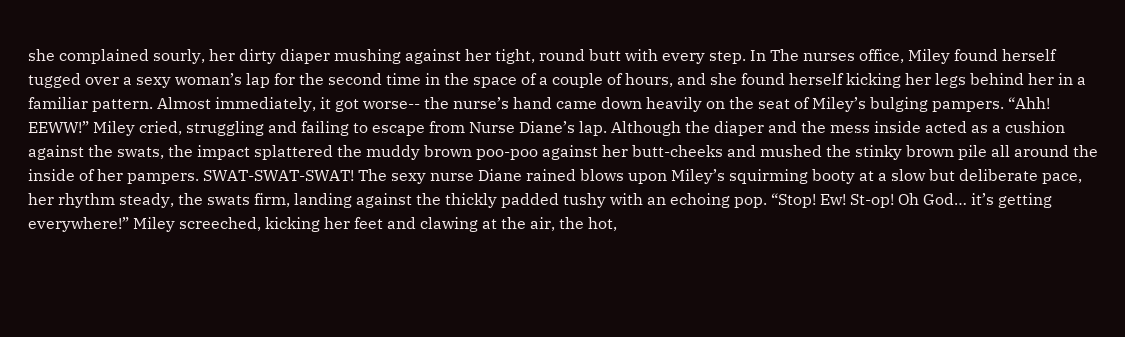she complained sourly, her dirty diaper mushing against her tight, round butt with every step. In The nurses office, Miley found herself tugged over a sexy woman’s lap for the second time in the space of a couple of hours, and she found herself kicking her legs behind her in a familiar pattern. Almost immediately, it got worse-- the nurse’s hand came down heavily on the seat of Miley’s bulging pampers. “Ahh! EEWW!” Miley cried, struggling and failing to escape from Nurse Diane’s lap. Although the diaper and the mess inside acted as a cushion against the swats, the impact splattered the muddy brown poo-poo against her butt-cheeks and mushed the stinky brown pile all around the inside of her pampers. SWAT-SWAT-SWAT! The sexy nurse Diane rained blows upon Miley’s squirming booty at a slow but deliberate pace, her rhythm steady, the swats firm, landing against the thickly padded tushy with an echoing pop. “Stop! Ew! St-op! Oh God… it’s getting everywhere!” Miley screeched, kicking her feet and clawing at the air, the hot,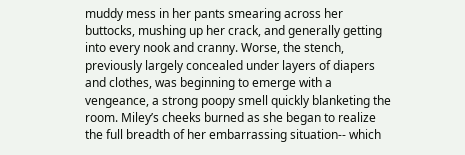muddy mess in her pants smearing across her buttocks, mushing up her crack, and generally getting into every nook and cranny. Worse, the stench, previously largely concealed under layers of diapers and clothes, was beginning to emerge with a vengeance, a strong poopy smell quickly blanketing the room. Miley’s cheeks burned as she began to realize the full breadth of her embarrassing situation-- which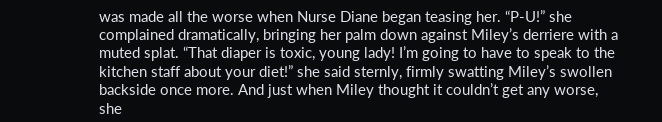was made all the worse when Nurse Diane began teasing her. “P-U!” she complained dramatically, bringing her palm down against Miley’s derriere with a muted splat. “That diaper is toxic, young lady! I’m going to have to speak to the kitchen staff about your diet!” she said sternly, firmly swatting Miley’s swollen backside once more. And just when Miley thought it couldn’t get any worse, she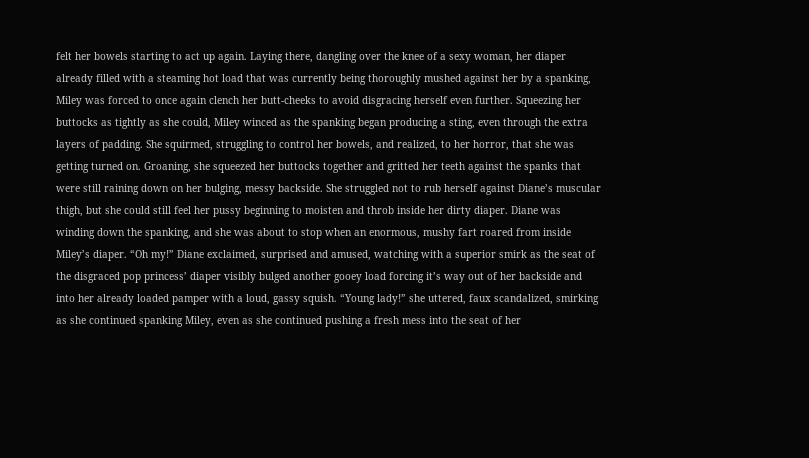felt her bowels starting to act up again. Laying there, dangling over the knee of a sexy woman, her diaper already filled with a steaming hot load that was currently being thoroughly mushed against her by a spanking, Miley was forced to once again clench her butt-cheeks to avoid disgracing herself even further. Squeezing her buttocks as tightly as she could, Miley winced as the spanking began producing a sting, even through the extra layers of padding. She squirmed, struggling to control her bowels, and realized, to her horror, that she was getting turned on. Groaning, she squeezed her buttocks together and gritted her teeth against the spanks that were still raining down on her bulging, messy backside. She struggled not to rub herself against Diane’s muscular thigh, but she could still feel her pussy beginning to moisten and throb inside her dirty diaper. Diane was winding down the spanking, and she was about to stop when an enormous, mushy fart roared from inside Miley’s diaper. “Oh my!” Diane exclaimed, surprised and amused, watching with a superior smirk as the seat of the disgraced pop princess’ diaper visibly bulged another gooey load forcing it’s way out of her backside and into her already loaded pamper with a loud, gassy squish. “Young lady!” she uttered, faux scandalized, smirking as she continued spanking Miley, even as she continued pushing a fresh mess into the seat of her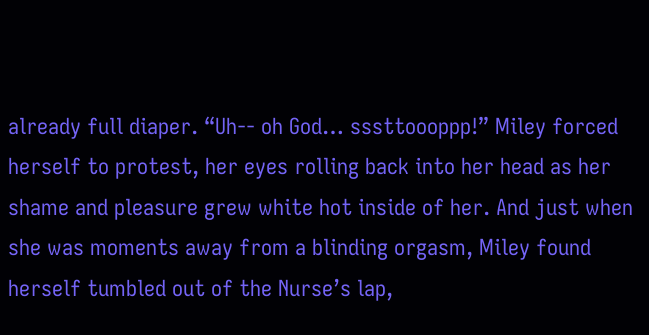already full diaper. “Uh-- oh God… sssttoooppp!” Miley forced herself to protest, her eyes rolling back into her head as her shame and pleasure grew white hot inside of her. And just when she was moments away from a blinding orgasm, Miley found herself tumbled out of the Nurse’s lap,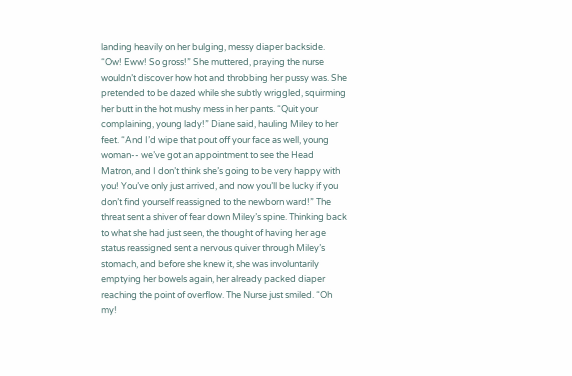landing heavily on her bulging, messy diaper backside. “Ow! Eww! So gross!” She muttered, praying the nurse wouldn’t discover how hot and throbbing her pussy was. She pretended to be dazed while she subtly wriggled, squirming her butt in the hot mushy mess in her pants. “Quit your complaining, young lady!” Diane said, hauling Miley to her feet. “And I’d wipe that pout off your face as well, young woman-- we’ve got an appointment to see the Head Matron, and I don’t think she’s going to be very happy with you! You’ve only just arrived, and now you’ll be lucky if you don’t find yourself reassigned to the newborn ward!” The threat sent a shiver of fear down Miley’s spine. Thinking back to what she had just seen, the thought of having her age status reassigned sent a nervous quiver through Miley’s stomach, and before she knew it, she was involuntarily emptying her bowels again, her already packed diaper reaching the point of overflow. The Nurse just smiled. “Oh my!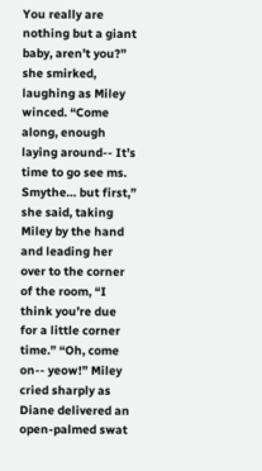You really are nothing but a giant baby, aren’t you?” she smirked, laughing as Miley winced. “Come along, enough laying around-- It’s time to go see ms. Smythe… but first,” she said, taking Miley by the hand and leading her over to the corner of the room, “I think you’re due for a little corner time.” “Oh, come on-- yeow!” Miley cried sharply as Diane delivered an open-palmed swat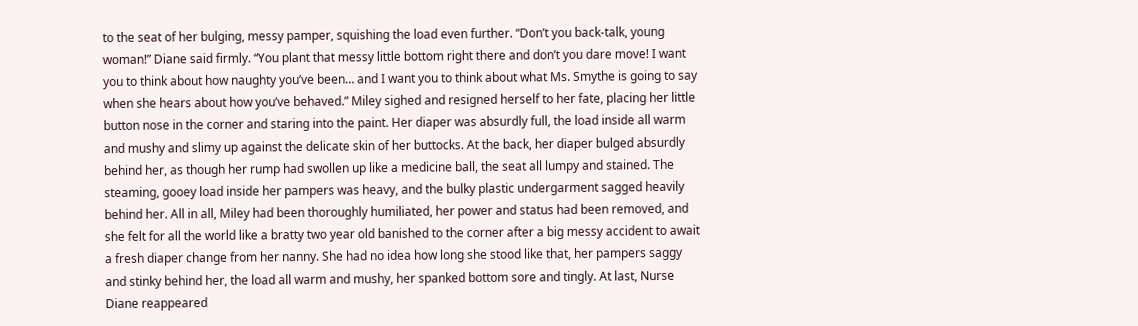to the seat of her bulging, messy pamper, squishing the load even further. “Don’t you back-talk, young woman!” Diane said firmly. “You plant that messy little bottom right there and don’t you dare move! I want you to think about how naughty you’ve been… and I want you to think about what Ms. Smythe is going to say when she hears about how you’ve behaved.” Miley sighed and resigned herself to her fate, placing her little button nose in the corner and staring into the paint. Her diaper was absurdly full, the load inside all warm and mushy and slimy up against the delicate skin of her buttocks. At the back, her diaper bulged absurdly behind her, as though her rump had swollen up like a medicine ball, the seat all lumpy and stained. The steaming, gooey load inside her pampers was heavy, and the bulky plastic undergarment sagged heavily behind her. All in all, Miley had been thoroughly humiliated, her power and status had been removed, and she felt for all the world like a bratty two year old banished to the corner after a big messy accident to await a fresh diaper change from her nanny. She had no idea how long she stood like that, her pampers saggy and stinky behind her, the load all warm and mushy, her spanked bottom sore and tingly. At last, Nurse Diane reappeared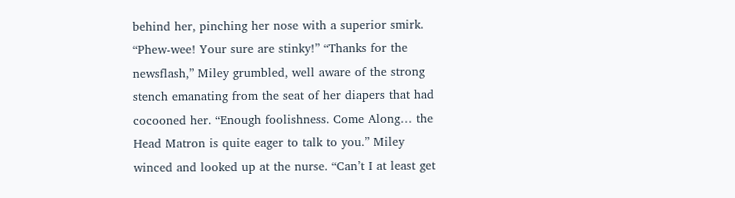behind her, pinching her nose with a superior smirk. “Phew-wee! Your sure are stinky!” “Thanks for the newsflash,” Miley grumbled, well aware of the strong stench emanating from the seat of her diapers that had cocooned her. “Enough foolishness. Come Along… the Head Matron is quite eager to talk to you.” Miley winced and looked up at the nurse. “Can’t I at least get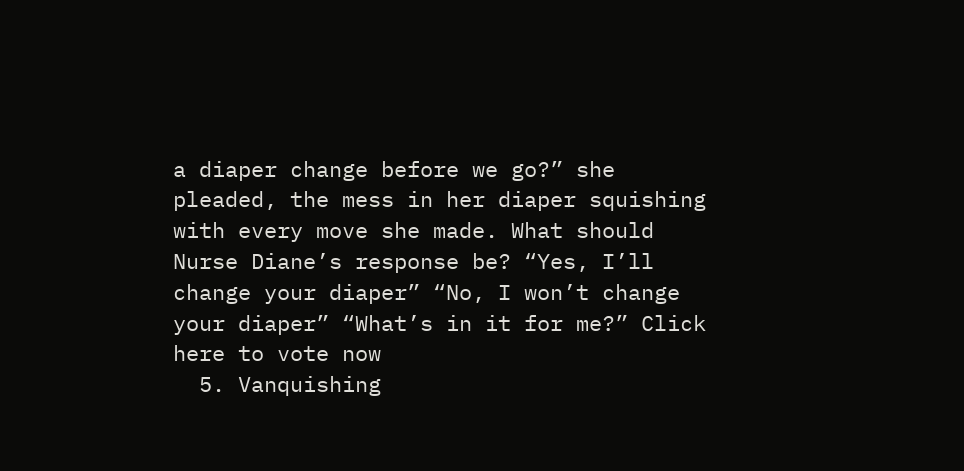a diaper change before we go?” she pleaded, the mess in her diaper squishing with every move she made. What should Nurse Diane’s response be? “Yes, I’ll change your diaper” “No, I won’t change your diaper” “What’s in it for me?” Click here to vote now
  5. Vanquishing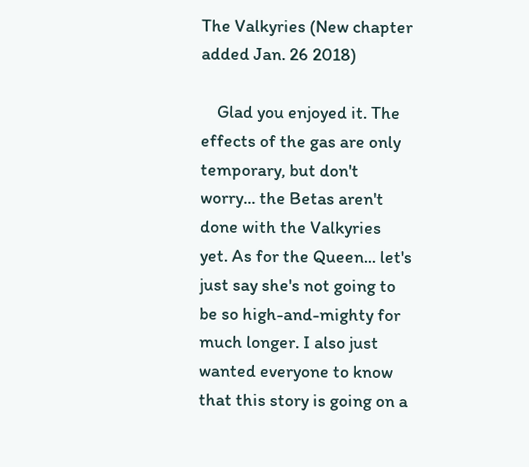The Valkyries (New chapter added Jan. 26 2018)

    Glad you enjoyed it. The effects of the gas are only temporary, but don't worry... the Betas aren't done with the Valkyries yet. As for the Queen... let's just say she's not going to be so high-and-mighty for much longer. I also just wanted everyone to know that this story is going on a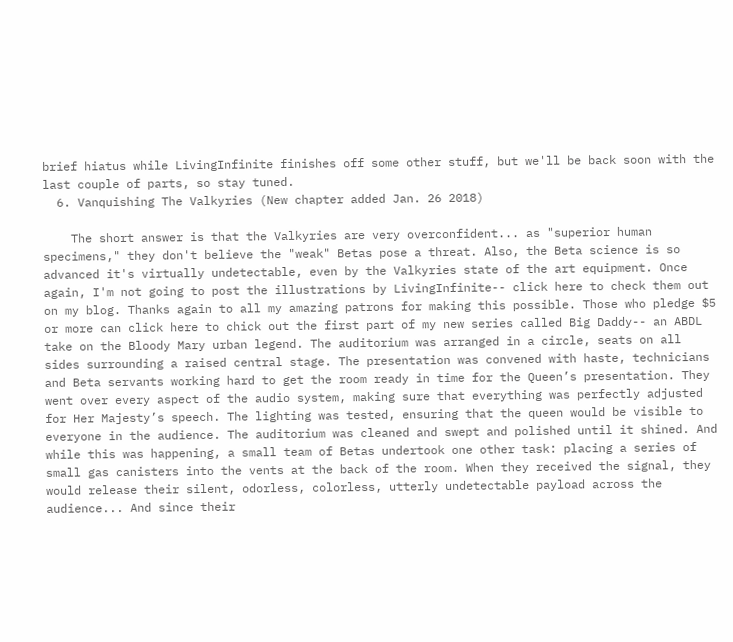brief hiatus while LivingInfinite finishes off some other stuff, but we'll be back soon with the last couple of parts, so stay tuned.
  6. Vanquishing The Valkyries (New chapter added Jan. 26 2018)

    The short answer is that the Valkyries are very overconfident... as "superior human specimens," they don't believe the "weak" Betas pose a threat. Also, the Beta science is so advanced it's virtually undetectable, even by the Valkyries state of the art equipment. Once again, I'm not going to post the illustrations by LivingInfinite-- click here to check them out on my blog. Thanks again to all my amazing patrons for making this possible. Those who pledge $5 or more can click here to chick out the first part of my new series called Big Daddy-- an ABDL take on the Bloody Mary urban legend. The auditorium was arranged in a circle, seats on all sides surrounding a raised central stage. The presentation was convened with haste, technicians and Beta servants working hard to get the room ready in time for the Queen’s presentation. They went over every aspect of the audio system, making sure that everything was perfectly adjusted for Her Majesty’s speech. The lighting was tested, ensuring that the queen would be visible to everyone in the audience. The auditorium was cleaned and swept and polished until it shined. And while this was happening, a small team of Betas undertook one other task: placing a series of small gas canisters into the vents at the back of the room. When they received the signal, they would release their silent, odorless, colorless, utterly undetectable payload across the audience... And since their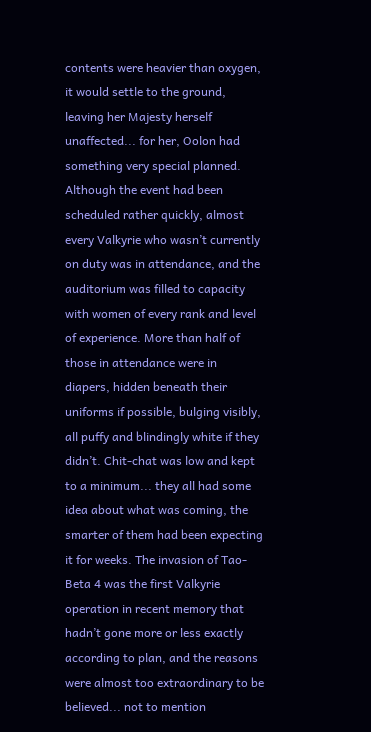contents were heavier than oxygen, it would settle to the ground, leaving her Majesty herself unaffected... for her, Oolon had something very special planned. Although the event had been scheduled rather quickly, almost every Valkyrie who wasn’t currently on duty was in attendance, and the auditorium was filled to capacity with women of every rank and level of experience. More than half of those in attendance were in diapers, hidden beneath their uniforms if possible, bulging visibly, all puffy and blindingly white if they didn’t. Chit-chat was low and kept to a minimum... they all had some idea about what was coming, the smarter of them had been expecting it for weeks. The invasion of Tao-Beta 4 was the first Valkyrie operation in recent memory that hadn’t gone more or less exactly according to plan, and the reasons were almost too extraordinary to be believed... not to mention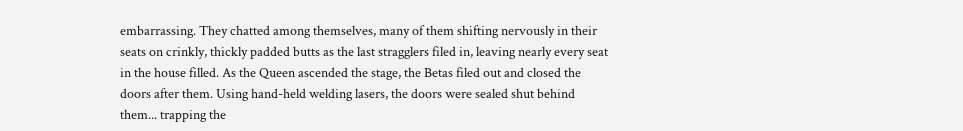embarrassing. They chatted among themselves, many of them shifting nervously in their seats on crinkly, thickly padded butts as the last stragglers filed in, leaving nearly every seat in the house filled. As the Queen ascended the stage, the Betas filed out and closed the doors after them. Using hand-held welding lasers, the doors were sealed shut behind them... trapping the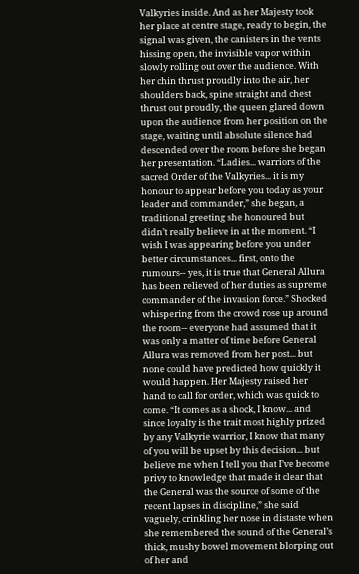Valkyries inside. And as her Majesty took her place at centre stage, ready to begin, the signal was given, the canisters in the vents hissing open, the invisible vapor within slowly rolling out over the audience. With her chin thrust proudly into the air, her shoulders back, spine straight and chest thrust out proudly, the queen glared down upon the audience from her position on the stage, waiting until absolute silence had descended over the room before she began her presentation. “Ladies... warriors of the sacred Order of the Valkyries... it is my honour to appear before you today as your leader and commander,” she began, a traditional greeting she honoured but didn’t really believe in at the moment. “I wish I was appearing before you under better circumstances... first, onto the rumours-- yes, it is true that General Allura has been relieved of her duties as supreme commander of the invasion force.” Shocked whispering from the crowd rose up around the room-- everyone had assumed that it was only a matter of time before General Allura was removed from her post... but none could have predicted how quickly it would happen. Her Majesty raised her hand to call for order, which was quick to come. “It comes as a shock, I know... and since loyalty is the trait most highly prized by any Valkyrie warrior, I know that many of you will be upset by this decision... but believe me when I tell you that I’ve become privy to knowledge that made it clear that the General was the source of some of the recent lapses in discipline,” she said vaguely, crinkling her nose in distaste when she remembered the sound of the General’s thick, mushy bowel movement blorping out of her and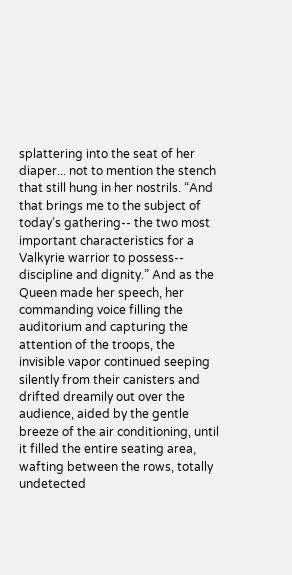splattering into the seat of her diaper... not to mention the stench that still hung in her nostrils. “And that brings me to the subject of today’s gathering-- the two most important characteristics for a Valkyrie warrior to possess-- discipline and dignity.” And as the Queen made her speech, her commanding voice filling the auditorium and capturing the attention of the troops, the invisible vapor continued seeping silently from their canisters and drifted dreamily out over the audience, aided by the gentle breeze of the air conditioning, until it filled the entire seating area, wafting between the rows, totally undetected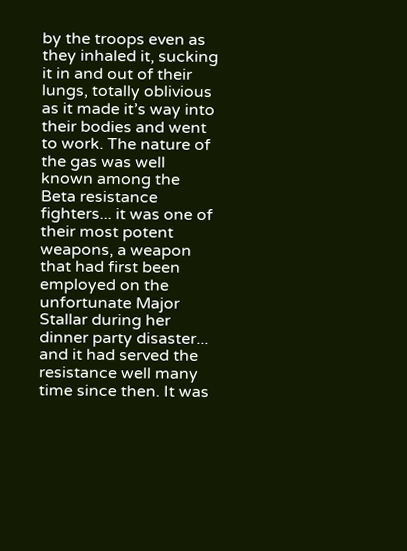by the troops even as they inhaled it, sucking it in and out of their lungs, totally oblivious as it made it’s way into their bodies and went to work. The nature of the gas was well known among the Beta resistance fighters... it was one of their most potent weapons, a weapon that had first been employed on the unfortunate Major Stallar during her dinner party disaster... and it had served the resistance well many time since then. It was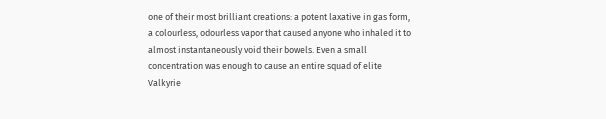one of their most brilliant creations: a potent laxative in gas form, a colourless, odourless vapor that caused anyone who inhaled it to almost instantaneously void their bowels. Even a small concentration was enough to cause an entire squad of elite Valkyrie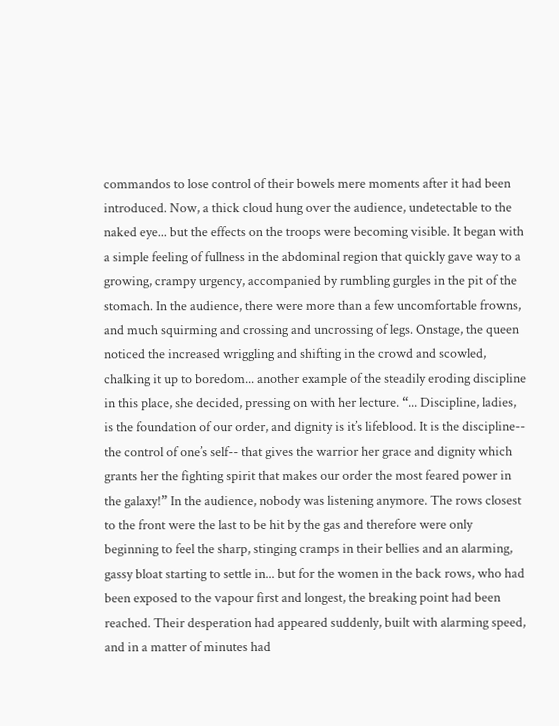commandos to lose control of their bowels mere moments after it had been introduced. Now, a thick cloud hung over the audience, undetectable to the naked eye... but the effects on the troops were becoming visible. It began with a simple feeling of fullness in the abdominal region that quickly gave way to a growing, crampy urgency, accompanied by rumbling gurgles in the pit of the stomach. In the audience, there were more than a few uncomfortable frowns, and much squirming and crossing and uncrossing of legs. Onstage, the queen noticed the increased wriggling and shifting in the crowd and scowled, chalking it up to boredom... another example of the steadily eroding discipline in this place, she decided, pressing on with her lecture. “... Discipline, ladies, is the foundation of our order, and dignity is it’s lifeblood. It is the discipline-- the control of one’s self-- that gives the warrior her grace and dignity which grants her the fighting spirit that makes our order the most feared power in the galaxy!” In the audience, nobody was listening anymore. The rows closest to the front were the last to be hit by the gas and therefore were only beginning to feel the sharp, stinging cramps in their bellies and an alarming, gassy bloat starting to settle in... but for the women in the back rows, who had been exposed to the vapour first and longest, the breaking point had been reached. Their desperation had appeared suddenly, built with alarming speed, and in a matter of minutes had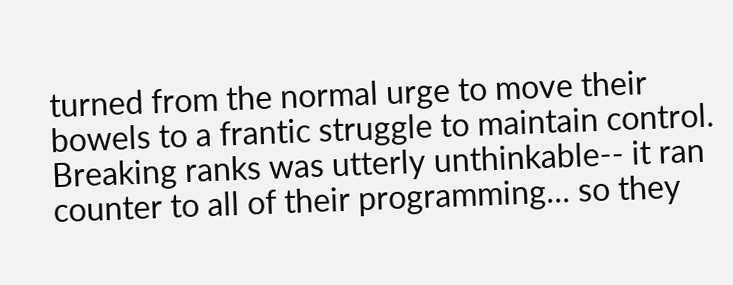turned from the normal urge to move their bowels to a frantic struggle to maintain control. Breaking ranks was utterly unthinkable-- it ran counter to all of their programming... so they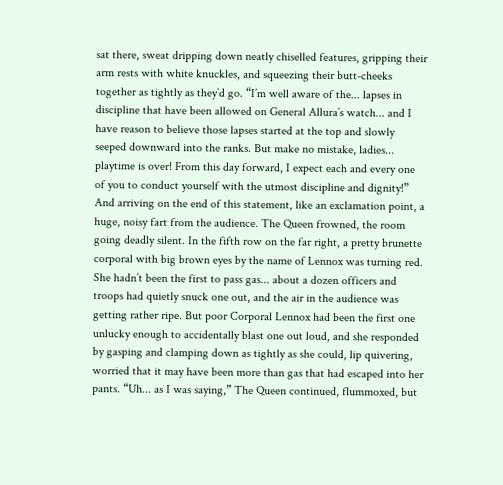sat there, sweat dripping down neatly chiselled features, gripping their arm rests with white knuckles, and squeezing their butt-cheeks together as tightly as they’d go. “I’m well aware of the... lapses in discipline that have been allowed on General Allura’s watch... and I have reason to believe those lapses started at the top and slowly seeped downward into the ranks. But make no mistake, ladies... playtime is over! From this day forward, I expect each and every one of you to conduct yourself with the utmost discipline and dignity!” And arriving on the end of this statement, like an exclamation point, a huge, noisy fart from the audience. The Queen frowned, the room going deadly silent. In the fifth row on the far right, a pretty brunette corporal with big brown eyes by the name of Lennox was turning red. She hadn’t been the first to pass gas... about a dozen officers and troops had quietly snuck one out, and the air in the audience was getting rather ripe. But poor Corporal Lennox had been the first one unlucky enough to accidentally blast one out loud, and she responded by gasping and clamping down as tightly as she could, lip quivering, worried that it may have been more than gas that had escaped into her pants. “Uh... as I was saying,” The Queen continued, flummoxed, but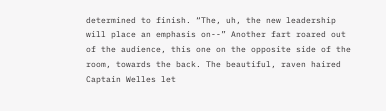determined to finish. “The, uh, the new leadership will place an emphasis on--” Another fart roared out of the audience, this one on the opposite side of the room, towards the back. The beautiful, raven haired Captain Welles let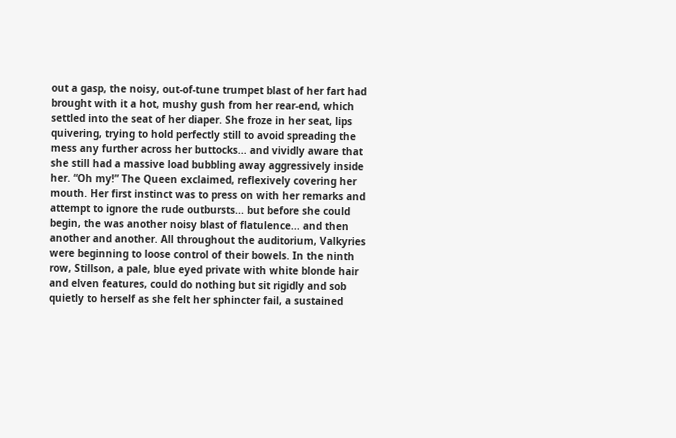out a gasp, the noisy, out-of-tune trumpet blast of her fart had brought with it a hot, mushy gush from her rear-end, which settled into the seat of her diaper. She froze in her seat, lips quivering, trying to hold perfectly still to avoid spreading the mess any further across her buttocks... and vividly aware that she still had a massive load bubbling away aggressively inside her. “Oh my!” The Queen exclaimed, reflexively covering her mouth. Her first instinct was to press on with her remarks and attempt to ignore the rude outbursts... but before she could begin, the was another noisy blast of flatulence... and then another and another. All throughout the auditorium, Valkyries were beginning to loose control of their bowels. In the ninth row, Stillson, a pale, blue eyed private with white blonde hair and elven features, could do nothing but sit rigidly and sob quietly to herself as she felt her sphincter fail, a sustained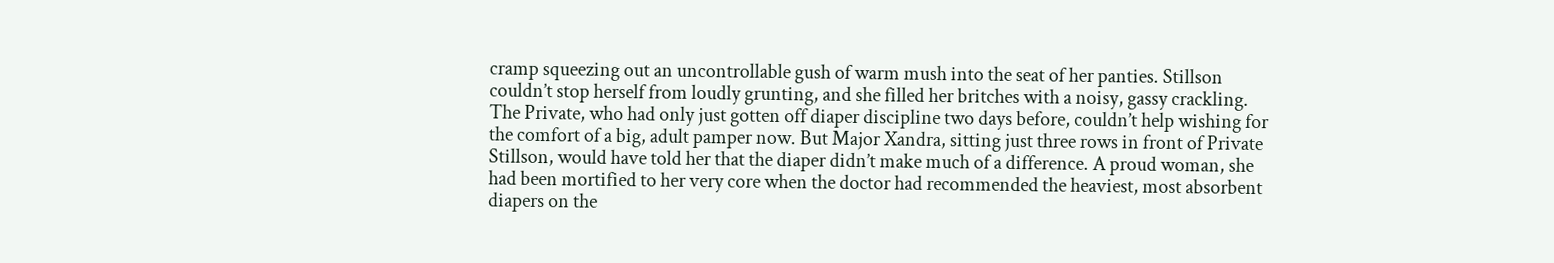cramp squeezing out an uncontrollable gush of warm mush into the seat of her panties. Stillson couldn’t stop herself from loudly grunting, and she filled her britches with a noisy, gassy crackling. The Private, who had only just gotten off diaper discipline two days before, couldn’t help wishing for the comfort of a big, adult pamper now. But Major Xandra, sitting just three rows in front of Private Stillson, would have told her that the diaper didn’t make much of a difference. A proud woman, she had been mortified to her very core when the doctor had recommended the heaviest, most absorbent diapers on the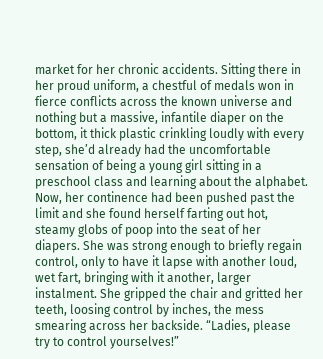market for her chronic accidents. Sitting there in her proud uniform, a chestful of medals won in fierce conflicts across the known universe and nothing but a massive, infantile diaper on the bottom, it thick plastic crinkling loudly with every step, she’d already had the uncomfortable sensation of being a young girl sitting in a preschool class and learning about the alphabet. Now, her continence had been pushed past the limit and she found herself farting out hot, steamy globs of poop into the seat of her diapers. She was strong enough to briefly regain control, only to have it lapse with another loud, wet fart, bringing with it another, larger instalment. She gripped the chair and gritted her teeth, loosing control by inches, the mess smearing across her backside. “Ladies, please try to control yourselves!”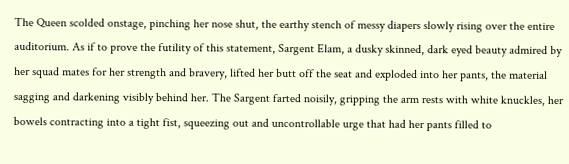The Queen scolded onstage, pinching her nose shut, the earthy stench of messy diapers slowly rising over the entire auditorium. As if to prove the futility of this statement, Sargent Elam, a dusky skinned, dark eyed beauty admired by her squad mates for her strength and bravery, lifted her butt off the seat and exploded into her pants, the material sagging and darkening visibly behind her. The Sargent farted noisily, gripping the arm rests with white knuckles, her bowels contracting into a tight fist, squeezing out and uncontrollable urge that had her pants filled to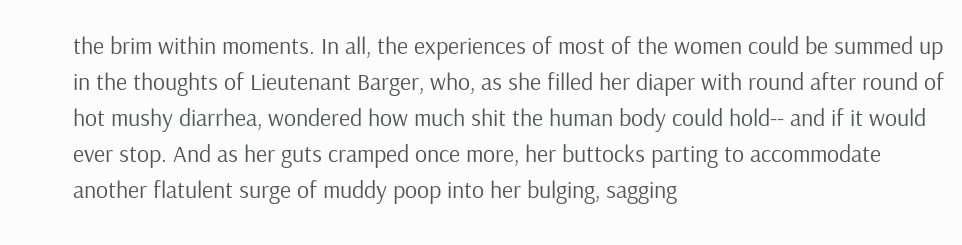the brim within moments. In all, the experiences of most of the women could be summed up in the thoughts of Lieutenant Barger, who, as she filled her diaper with round after round of hot mushy diarrhea, wondered how much shit the human body could hold-- and if it would ever stop. And as her guts cramped once more, her buttocks parting to accommodate another flatulent surge of muddy poop into her bulging, sagging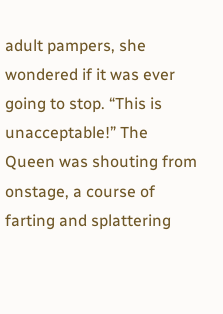adult pampers, she wondered if it was ever going to stop. “This is unacceptable!” The Queen was shouting from onstage, a course of farting and splattering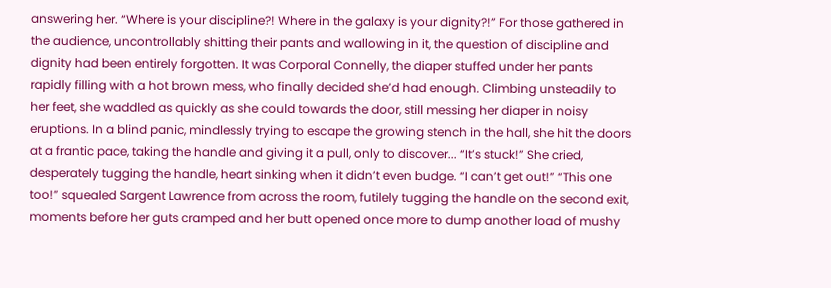answering her. “Where is your discipline?! Where in the galaxy is your dignity?!” For those gathered in the audience, uncontrollably shitting their pants and wallowing in it, the question of discipline and dignity had been entirely forgotten. It was Corporal Connelly, the diaper stuffed under her pants rapidly filling with a hot brown mess, who finally decided she’d had enough. Climbing unsteadily to her feet, she waddled as quickly as she could towards the door, still messing her diaper in noisy eruptions. In a blind panic, mindlessly trying to escape the growing stench in the hall, she hit the doors at a frantic pace, taking the handle and giving it a pull, only to discover... “It’s stuck!” She cried, desperately tugging the handle, heart sinking when it didn’t even budge. “I can’t get out!” “This one too!” squealed Sargent Lawrence from across the room, futilely tugging the handle on the second exit, moments before her guts cramped and her butt opened once more to dump another load of mushy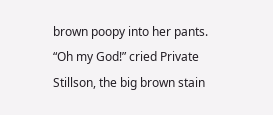brown poopy into her pants. “Oh my God!” cried Private Stillson, the big brown stain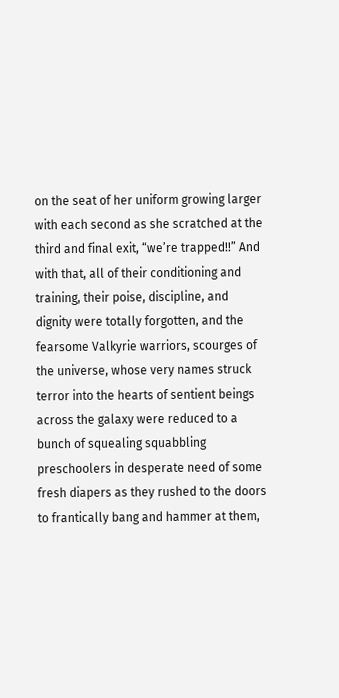on the seat of her uniform growing larger with each second as she scratched at the third and final exit, “we’re trapped!!” And with that, all of their conditioning and training, their poise, discipline, and dignity were totally forgotten, and the fearsome Valkyrie warriors, scourges of the universe, whose very names struck terror into the hearts of sentient beings across the galaxy were reduced to a bunch of squealing squabbling preschoolers in desperate need of some fresh diapers as they rushed to the doors to frantically bang and hammer at them,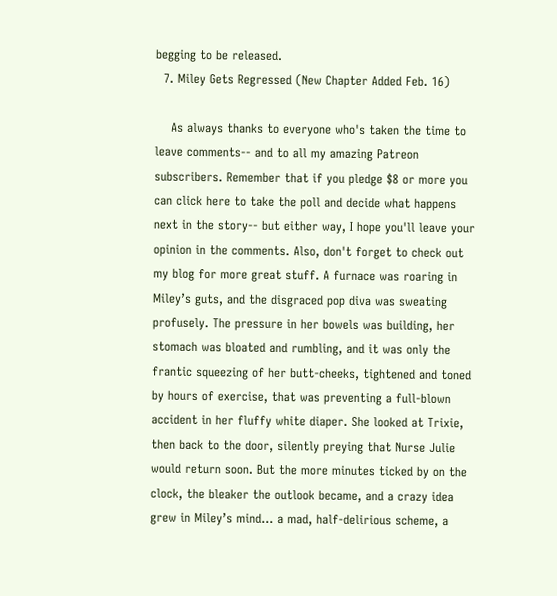begging to be released.
  7. Miley Gets Regressed (New Chapter Added Feb. 16)

    As always thanks to everyone who's taken the time to leave comments-- and to all my amazing Patreon subscribers. Remember that if you pledge $8 or more you can click here to take the poll and decide what happens next in the story-- but either way, I hope you'll leave your opinion in the comments. Also, don't forget to check out my blog for more great stuff. A furnace was roaring in Miley’s guts, and the disgraced pop diva was sweating profusely. The pressure in her bowels was building, her stomach was bloated and rumbling, and it was only the frantic squeezing of her butt-cheeks, tightened and toned by hours of exercise, that was preventing a full-blown accident in her fluffy white diaper. She looked at Trixie, then back to the door, silently preying that Nurse Julie would return soon. But the more minutes ticked by on the clock, the bleaker the outlook became, and a crazy idea grew in Miley’s mind… a mad, half-delirious scheme, a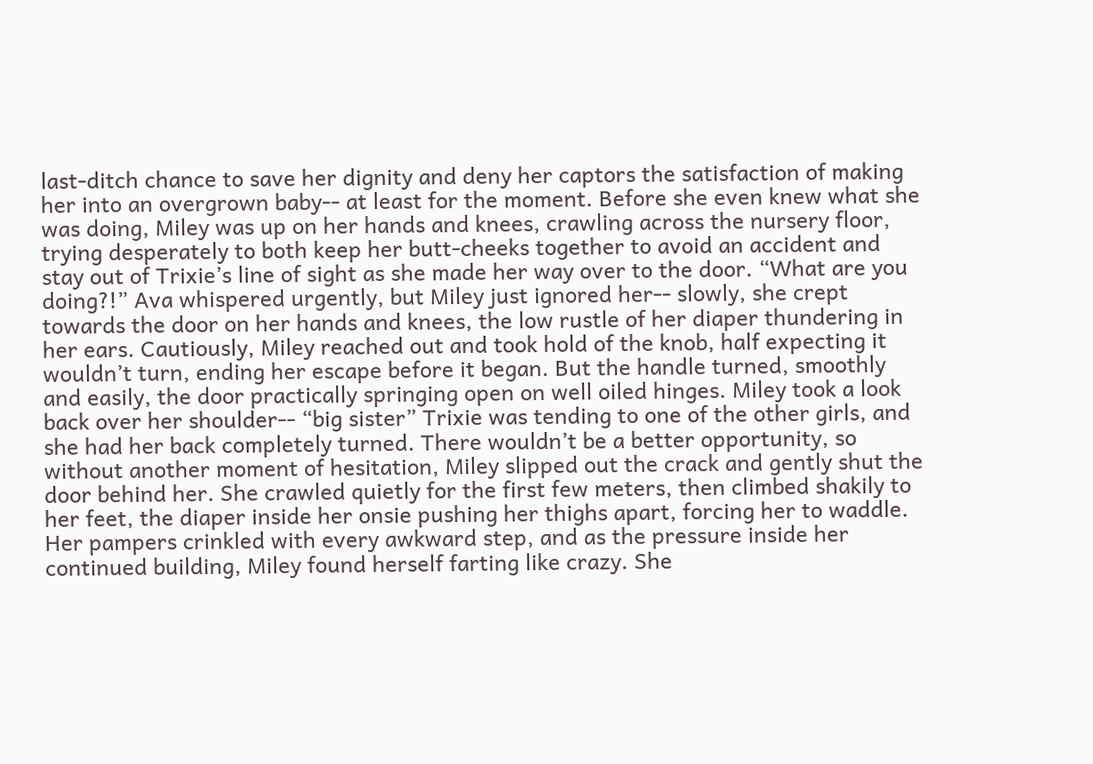last-ditch chance to save her dignity and deny her captors the satisfaction of making her into an overgrown baby-- at least for the moment. Before she even knew what she was doing, Miley was up on her hands and knees, crawling across the nursery floor, trying desperately to both keep her butt-cheeks together to avoid an accident and stay out of Trixie’s line of sight as she made her way over to the door. “What are you doing?!” Ava whispered urgently, but Miley just ignored her-- slowly, she crept towards the door on her hands and knees, the low rustle of her diaper thundering in her ears. Cautiously, Miley reached out and took hold of the knob, half expecting it wouldn’t turn, ending her escape before it began. But the handle turned, smoothly and easily, the door practically springing open on well oiled hinges. Miley took a look back over her shoulder-- “big sister” Trixie was tending to one of the other girls, and she had her back completely turned. There wouldn’t be a better opportunity, so without another moment of hesitation, Miley slipped out the crack and gently shut the door behind her. She crawled quietly for the first few meters, then climbed shakily to her feet, the diaper inside her onsie pushing her thighs apart, forcing her to waddle. Her pampers crinkled with every awkward step, and as the pressure inside her continued building, Miley found herself farting like crazy. She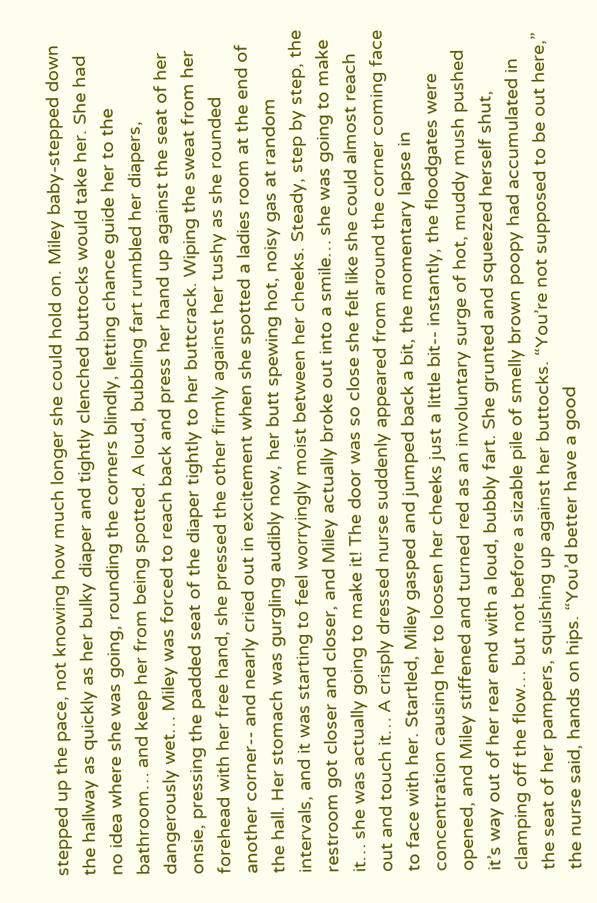stepped up the pace, not knowing how much longer she could hold on. Miley baby-stepped down the hallway as quickly as her bulky diaper and tightly clenched buttocks would take her. She had no idea where she was going, rounding the corners blindly, letting chance guide her to the bathroom… and keep her from being spotted. A loud, bubbling fart rumbled her diapers, dangerously wet… Miley was forced to reach back and press her hand up against the seat of her onsie, pressing the padded seat of the diaper tightly to her buttcrack. Wiping the sweat from her forehead with her free hand, she pressed the other firmly against her tushy as she rounded another corner-- and nearly cried out in excitement when she spotted a ladies room at the end of the hall. Her stomach was gurgling audibly now, her butt spewing hot, noisy gas at random intervals, and it was starting to feel worryingly moist between her cheeks. Steady, step by step, the restroom got closer and closer, and Miley actually broke out into a smile… she was going to make it… she was actually going to make it! The door was so close she felt like she could almost reach out and touch it… A crisply dressed nurse suddenly appeared from around the corner coming face to face with her. Startled, Miley gasped and jumped back a bit, the momentary lapse in concentration causing her to loosen her cheeks just a little bit-- instantly, the floodgates were opened, and Miley stiffened and turned red as an involuntary surge of hot, muddy mush pushed it’s way out of her rear end with a loud, bubbly fart. She grunted and squeezed herself shut, clamping off the flow… but not before a sizable pile of smelly brown poopy had accumulated in the seat of her pampers, squishing up against her buttocks. “You’re not supposed to be out here,” the nurse said, hands on hips. “You’d better have a good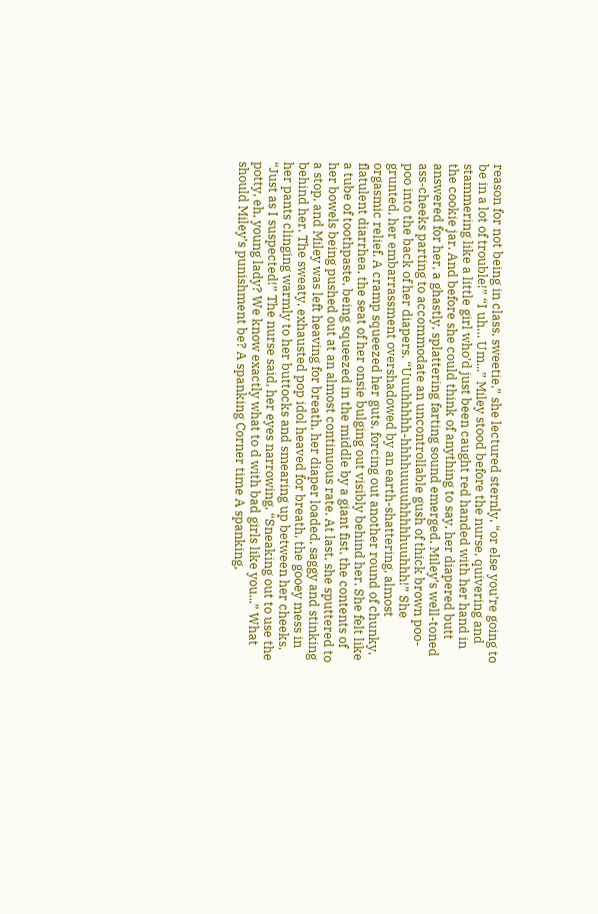reason for not being in class, sweetie,” she lectured sternly, “or else you’re going to be in a lot of trouble!” “I uh… Um...” Miley stood before the nurse, quivering and stammering like a little girl who’d just been caught red handed with her hand in the cookie jar. And before she could think of anything to say, her diapered butt answered for her, a ghastly, splattering farting sound emerged, Miley’s well-toned ass-cheeks parting to accommodate an uncontrollable gush of thick brown poo-poo into the back of her diapers. “Uuuhhhhh-hhhhuuuuhhhhhuuhhh!” She grunted, her embarrassment overshadowed by an earth-shattering, almost orgasmic relief. A cramp squeezed her guts, forcing out another round of chunky, flatulent diarrhea, the seat of her onsie bulging out visibly behind her. She felt like a tube of toothpaste, being squeezed in the middle by a giant fist, the contents of her bowels being pushed out at an almost continuous rate. At last, she sputtered to a stop, and Miley was left heaving for breath, her diaper loaded, saggy and stinking behind her. The sweaty, exhausted pop idol heaved for breath, the gooey mess in her pants clinging warmly to her buttocks and smearing up between her cheeks. “Just as I suspected!” The nurse said, her eyes narrowing. “Sneaking out to use the potty, eh, young lady? We know exactly what to d with bad girls like you...” What should Miley’s punishment be? A spanking Corner time A spanking,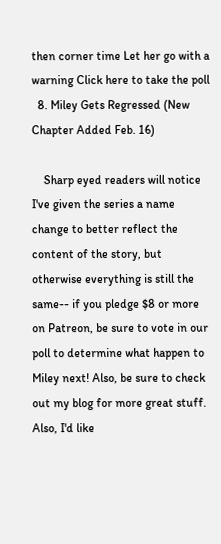then corner time Let her go with a warning Click here to take the poll
  8. Miley Gets Regressed (New Chapter Added Feb. 16)

    Sharp eyed readers will notice I've given the series a name change to better reflect the content of the story, but otherwise everything is still the same-- if you pledge $8 or more on Patreon, be sure to vote in our poll to determine what happen to Miley next! Also, be sure to check out my blog for more great stuff. Also, I'd like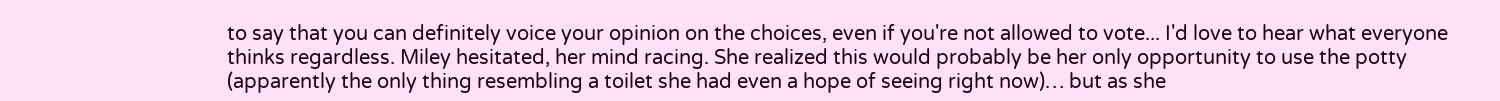to say that you can definitely voice your opinion on the choices, even if you're not allowed to vote... I'd love to hear what everyone thinks regardless. Miley hesitated, her mind racing. She realized this would probably be her only opportunity to use the potty (apparently the only thing resembling a toilet she had even a hope of seeing right now)… but as she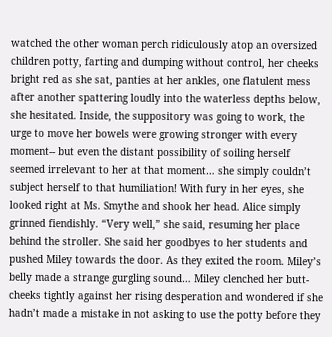watched the other woman perch ridiculously atop an oversized children potty, farting and dumping without control, her cheeks bright red as she sat, panties at her ankles, one flatulent mess after another spattering loudly into the waterless depths below, she hesitated. Inside, the suppository was going to work, the urge to move her bowels were growing stronger with every moment-- but even the distant possibility of soiling herself seemed irrelevant to her at that moment… she simply couldn’t subject herself to that humiliation! With fury in her eyes, she looked right at Ms. Smythe and shook her head. Alice simply grinned fiendishly. “Very well,” she said, resuming her place behind the stroller. She said her goodbyes to her students and pushed Miley towards the door. As they exited the room. Miley’s belly made a strange gurgling sound… Miley clenched her butt-cheeks tightly against her rising desperation and wondered if she hadn’t made a mistake in not asking to use the potty before they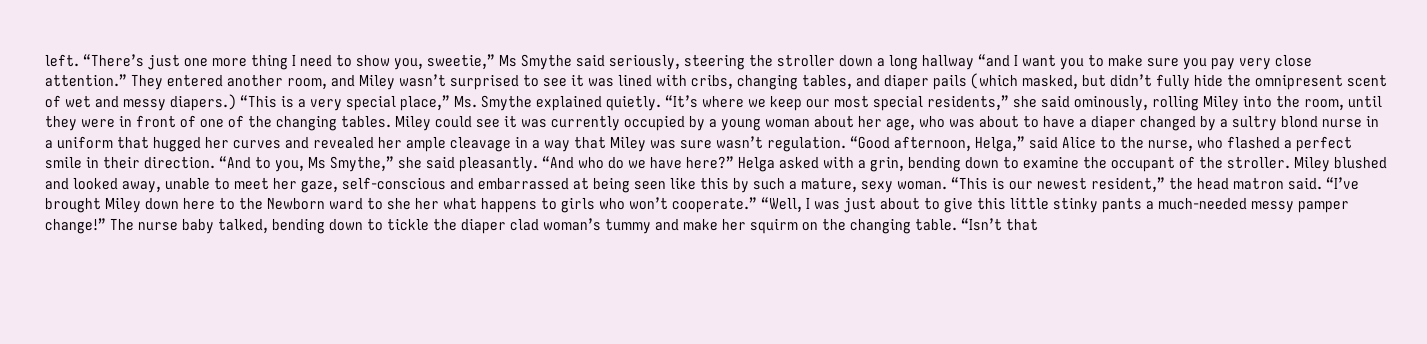left. “There’s just one more thing I need to show you, sweetie,” Ms Smythe said seriously, steering the stroller down a long hallway “and I want you to make sure you pay very close attention.” They entered another room, and Miley wasn’t surprised to see it was lined with cribs, changing tables, and diaper pails (which masked, but didn’t fully hide the omnipresent scent of wet and messy diapers.) “This is a very special place,” Ms. Smythe explained quietly. “It’s where we keep our most special residents,” she said ominously, rolling Miley into the room, until they were in front of one of the changing tables. Miley could see it was currently occupied by a young woman about her age, who was about to have a diaper changed by a sultry blond nurse in a uniform that hugged her curves and revealed her ample cleavage in a way that Miley was sure wasn’t regulation. “Good afternoon, Helga,” said Alice to the nurse, who flashed a perfect smile in their direction. “And to you, Ms Smythe,” she said pleasantly. “And who do we have here?” Helga asked with a grin, bending down to examine the occupant of the stroller. Miley blushed and looked away, unable to meet her gaze, self-conscious and embarrassed at being seen like this by such a mature, sexy woman. “This is our newest resident,” the head matron said. “I’ve brought Miley down here to the Newborn ward to she her what happens to girls who won’t cooperate.” “Well, I was just about to give this little stinky pants a much-needed messy pamper change!” The nurse baby talked, bending down to tickle the diaper clad woman’s tummy and make her squirm on the changing table. “Isn’t that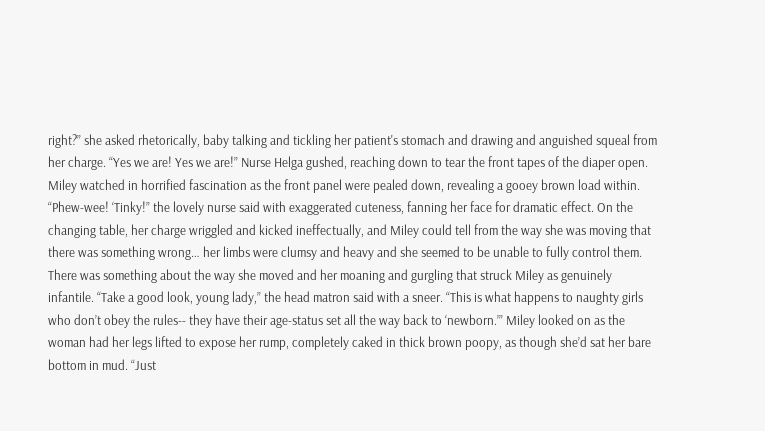right?” she asked rhetorically, baby talking and tickling her patient's stomach and drawing and anguished squeal from her charge. “Yes we are! Yes we are!” Nurse Helga gushed, reaching down to tear the front tapes of the diaper open. Miley watched in horrified fascination as the front panel were pealed down, revealing a gooey brown load within. “Phew-wee! ‘Tinky!” the lovely nurse said with exaggerated cuteness, fanning her face for dramatic effect. On the changing table, her charge wriggled and kicked ineffectually, and Miley could tell from the way she was moving that there was something wrong… her limbs were clumsy and heavy and she seemed to be unable to fully control them. There was something about the way she moved and her moaning and gurgling that struck Miley as genuinely infantile. “Take a good look, young lady,” the head matron said with a sneer. “This is what happens to naughty girls who don’t obey the rules-- they have their age-status set all the way back to ‘newborn.’” Miley looked on as the woman had her legs lifted to expose her rump, completely caked in thick brown poopy, as though she’d sat her bare bottom in mud. “Just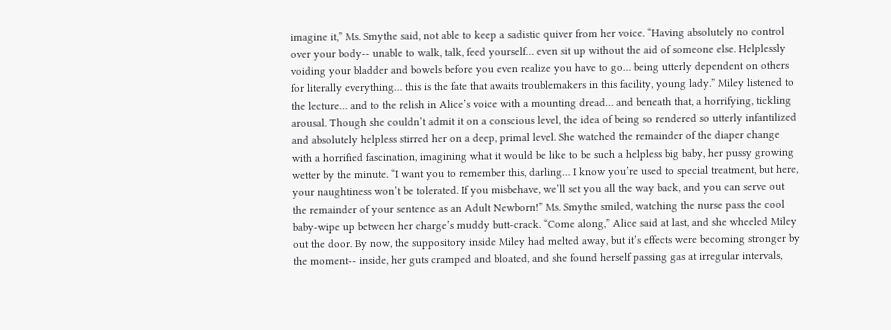imagine it,” Ms. Smythe said, not able to keep a sadistic quiver from her voice. “Having absolutely no control over your body-- unable to walk, talk, feed yourself… even sit up without the aid of someone else. Helplessly voiding your bladder and bowels before you even realize you have to go… being utterly dependent on others for literally everything… this is the fate that awaits troublemakers in this facility, young lady.” Miley listened to the lecture… and to the relish in Alice’s voice with a mounting dread… and beneath that, a horrifying, tickling arousal. Though she couldn’t admit it on a conscious level, the idea of being so rendered so utterly infantilized and absolutely helpless stirred her on a deep, primal level. She watched the remainder of the diaper change with a horrified fascination, imagining what it would be like to be such a helpless big baby, her pussy growing wetter by the minute. “I want you to remember this, darling… I know you’re used to special treatment, but here, your naughtiness won’t be tolerated. If you misbehave, we’ll set you all the way back, and you can serve out the remainder of your sentence as an Adult Newborn!” Ms. Smythe smiled, watching the nurse pass the cool baby-wipe up between her charge’s muddy butt-crack. “Come along,” Alice said at last, and she wheeled Miley out the door. By now, the suppository inside Miley had melted away, but it’s effects were becoming stronger by the moment-- inside, her guts cramped and bloated, and she found herself passing gas at irregular intervals,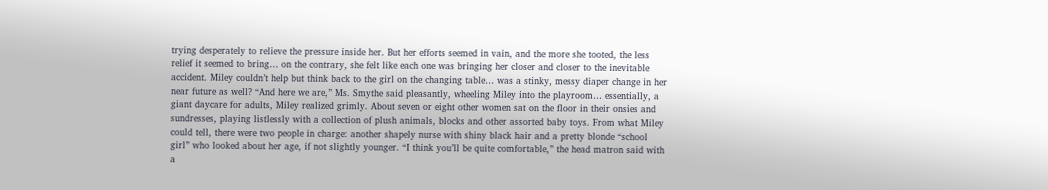trying desperately to relieve the pressure inside her. But her efforts seemed in vain, and the more she tooted, the less relief it seemed to bring… on the contrary, she felt like each one was bringing her closer and closer to the inevitable accident. Miley couldn’t help but think back to the girl on the changing table… was a stinky, messy diaper change in her near future as well? “And here we are,” Ms. Smythe said pleasantly, wheeling Miley into the playroom… essentially, a giant daycare for adults, Miley realized grimly. About seven or eight other women sat on the floor in their onsies and sundresses, playing listlessly with a collection of plush animals, blocks and other assorted baby toys. From what Miley could tell, there were two people in charge: another shapely nurse with shiny black hair and a pretty blonde “school girl” who looked about her age, if not slightly younger. “I think you’ll be quite comfortable,” the head matron said with a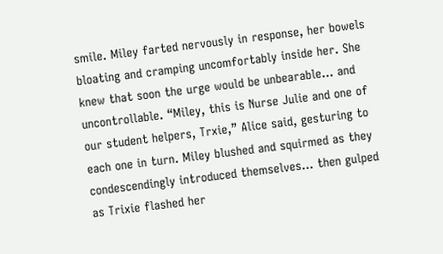smile. Miley farted nervously in response, her bowels bloating and cramping uncomfortably inside her. She knew that soon the urge would be unbearable… and uncontrollable. “Miley, this is Nurse Julie and one of our student helpers, Trxie,” Alice said, gesturing to each one in turn. Miley blushed and squirmed as they condescendingly introduced themselves… then gulped as Trixie flashed her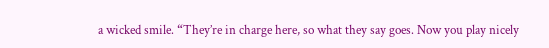a wicked smile. “They’re in charge here, so what they say goes. Now you play nicely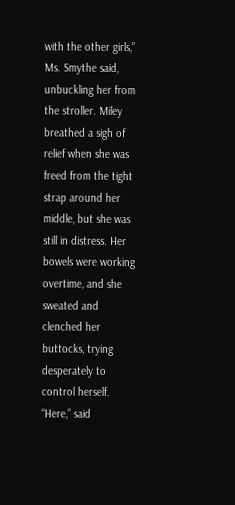with the other girls,” Ms. Smythe said, unbuckling her from the stroller. Miley breathed a sigh of relief when she was freed from the tight strap around her middle, but she was still in distress. Her bowels were working overtime, and she sweated and clenched her buttocks, trying desperately to control herself. “Here,” said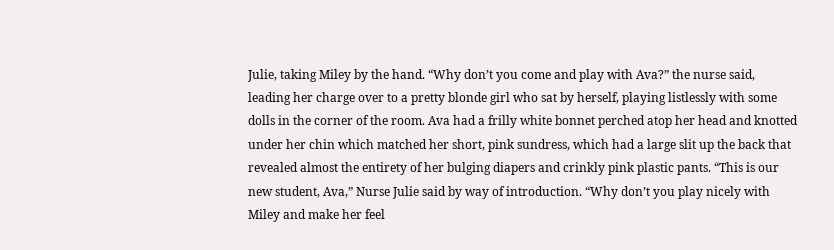Julie, taking Miley by the hand. “Why don’t you come and play with Ava?” the nurse said, leading her charge over to a pretty blonde girl who sat by herself, playing listlessly with some dolls in the corner of the room. Ava had a frilly white bonnet perched atop her head and knotted under her chin which matched her short, pink sundress, which had a large slit up the back that revealed almost the entirety of her bulging diapers and crinkly pink plastic pants. “This is our new student, Ava,” Nurse Julie said by way of introduction. “Why don’t you play nicely with Miley and make her feel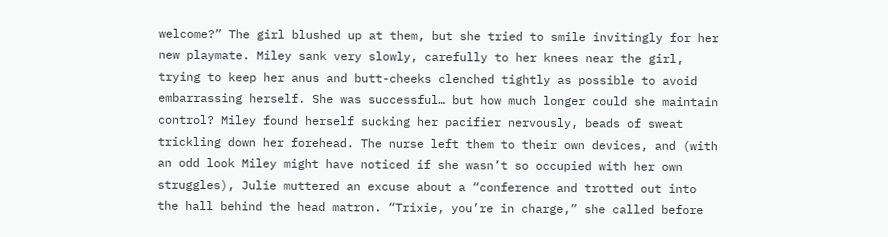welcome?” The girl blushed up at them, but she tried to smile invitingly for her new playmate. Miley sank very slowly, carefully to her knees near the girl, trying to keep her anus and butt-cheeks clenched tightly as possible to avoid embarrassing herself. She was successful… but how much longer could she maintain control? Miley found herself sucking her pacifier nervously, beads of sweat trickling down her forehead. The nurse left them to their own devices, and (with an odd look Miley might have noticed if she wasn’t so occupied with her own struggles), Julie muttered an excuse about a “conference and trotted out into the hall behind the head matron. “Trixie, you’re in charge,” she called before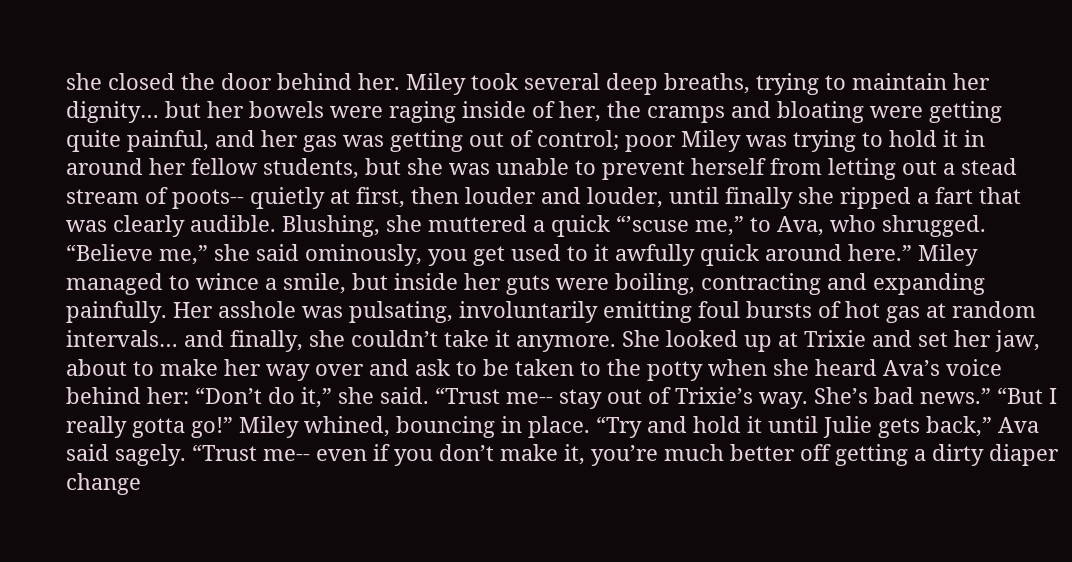she closed the door behind her. Miley took several deep breaths, trying to maintain her dignity… but her bowels were raging inside of her, the cramps and bloating were getting quite painful, and her gas was getting out of control; poor Miley was trying to hold it in around her fellow students, but she was unable to prevent herself from letting out a stead stream of poots-- quietly at first, then louder and louder, until finally she ripped a fart that was clearly audible. Blushing, she muttered a quick “’scuse me,” to Ava, who shrugged. “Believe me,” she said ominously, you get used to it awfully quick around here.” Miley managed to wince a smile, but inside her guts were boiling, contracting and expanding painfully. Her asshole was pulsating, involuntarily emitting foul bursts of hot gas at random intervals… and finally, she couldn’t take it anymore. She looked up at Trixie and set her jaw, about to make her way over and ask to be taken to the potty when she heard Ava’s voice behind her: “Don’t do it,” she said. “Trust me-- stay out of Trixie’s way. She’s bad news.” “But I really gotta go!” Miley whined, bouncing in place. “Try and hold it until Julie gets back,” Ava said sagely. “Trust me-- even if you don’t make it, you’re much better off getting a dirty diaper change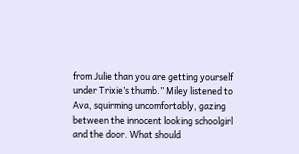from Julie than you are getting yourself under Trixie’s thumb.” Miley listened to Ava, squirming uncomfortably, gazing between the innocent looking schoolgirl and the door. What should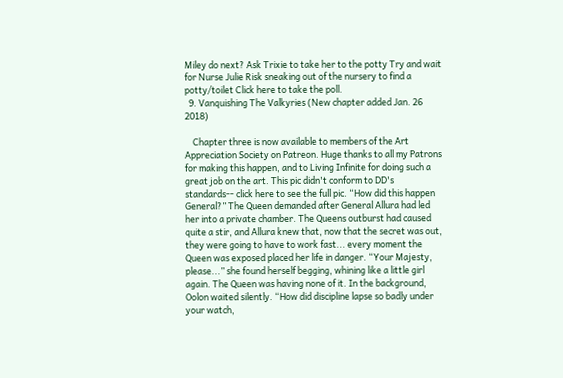Miley do next? Ask Trixie to take her to the potty Try and wait for Nurse Julie Risk sneaking out of the nursery to find a potty/toilet Click here to take the poll.
  9. Vanquishing The Valkyries (New chapter added Jan. 26 2018)

    Chapter three is now available to members of the Art Appreciation Society on Patreon. Huge thanks to all my Patrons for making this happen, and to Living Infinite for doing such a great job on the art. This pic didn't conform to DD's standards-- click here to see the full pic. “How did this happen General?” The Queen demanded after General Allura had led her into a private chamber. The Queens outburst had caused quite a stir, and Allura knew that, now that the secret was out, they were going to have to work fast... every moment the Queen was exposed placed her life in danger. “Your Majesty, please...” she found herself begging, whining like a little girl again. The Queen was having none of it. In the background, Oolon waited silently. “How did discipline lapse so badly under your watch,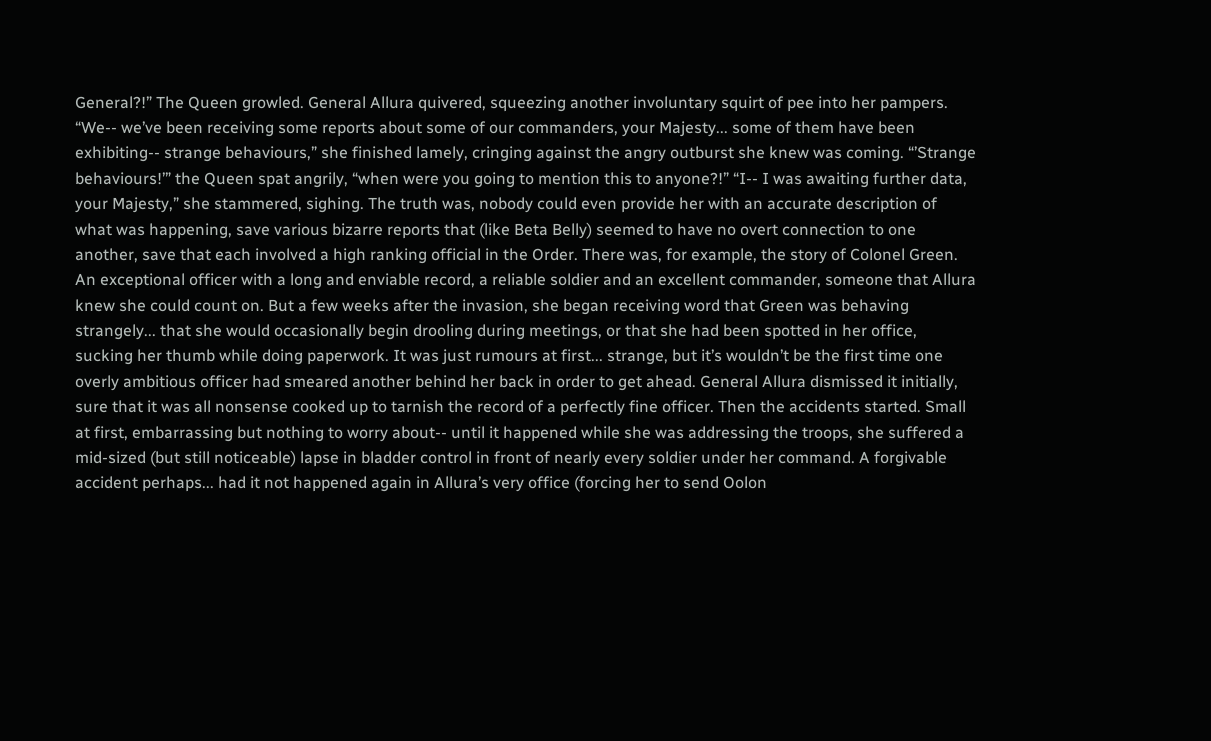General?!” The Queen growled. General Allura quivered, squeezing another involuntary squirt of pee into her pampers. “We-- we’ve been receiving some reports about some of our commanders, your Majesty... some of them have been exhibiting-- strange behaviours,” she finished lamely, cringing against the angry outburst she knew was coming. “’Strange behaviours!’” the Queen spat angrily, “when were you going to mention this to anyone?!” “I-- I was awaiting further data, your Majesty,” she stammered, sighing. The truth was, nobody could even provide her with an accurate description of what was happening, save various bizarre reports that (like Beta Belly) seemed to have no overt connection to one another, save that each involved a high ranking official in the Order. There was, for example, the story of Colonel Green. An exceptional officer with a long and enviable record, a reliable soldier and an excellent commander, someone that Allura knew she could count on. But a few weeks after the invasion, she began receiving word that Green was behaving strangely... that she would occasionally begin drooling during meetings, or that she had been spotted in her office, sucking her thumb while doing paperwork. It was just rumours at first... strange, but it’s wouldn’t be the first time one overly ambitious officer had smeared another behind her back in order to get ahead. General Allura dismissed it initially, sure that it was all nonsense cooked up to tarnish the record of a perfectly fine officer. Then the accidents started. Small at first, embarrassing but nothing to worry about-- until it happened while she was addressing the troops, she suffered a mid-sized (but still noticeable) lapse in bladder control in front of nearly every soldier under her command. A forgivable accident perhaps... had it not happened again in Allura’s very office (forcing her to send Oolon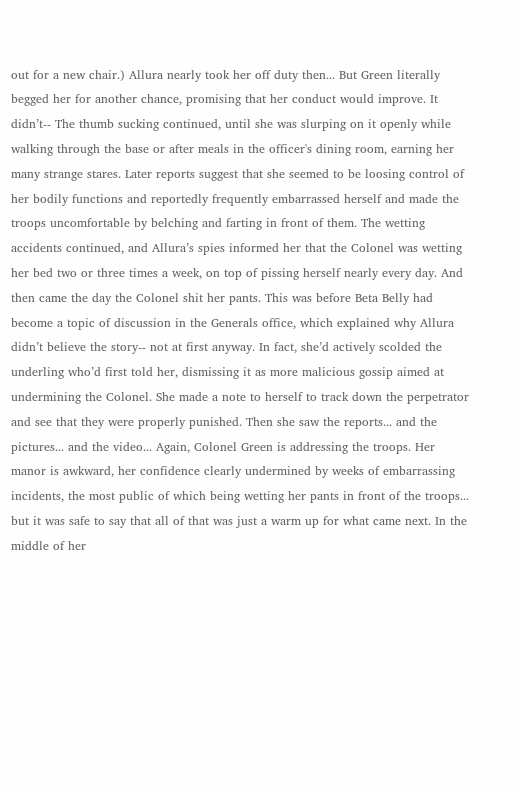out for a new chair.) Allura nearly took her off duty then... But Green literally begged her for another chance, promising that her conduct would improve. It didn’t-- The thumb sucking continued, until she was slurping on it openly while walking through the base or after meals in the officer's dining room, earning her many strange stares. Later reports suggest that she seemed to be loosing control of her bodily functions and reportedly frequently embarrassed herself and made the troops uncomfortable by belching and farting in front of them. The wetting accidents continued, and Allura’s spies informed her that the Colonel was wetting her bed two or three times a week, on top of pissing herself nearly every day. And then came the day the Colonel shit her pants. This was before Beta Belly had become a topic of discussion in the Generals office, which explained why Allura didn’t believe the story-- not at first anyway. In fact, she’d actively scolded the underling who’d first told her, dismissing it as more malicious gossip aimed at undermining the Colonel. She made a note to herself to track down the perpetrator and see that they were properly punished. Then she saw the reports... and the pictures... and the video... Again, Colonel Green is addressing the troops. Her manor is awkward, her confidence clearly undermined by weeks of embarrassing incidents, the most public of which being wetting her pants in front of the troops... but it was safe to say that all of that was just a warm up for what came next. In the middle of her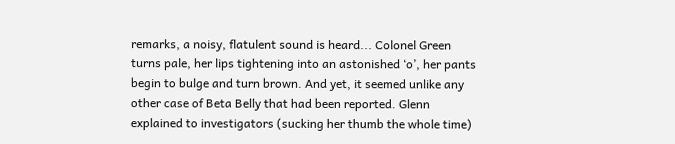remarks, a noisy, flatulent sound is heard... Colonel Green turns pale, her lips tightening into an astonished ‘o’, her pants begin to bulge and turn brown. And yet, it seemed unlike any other case of Beta Belly that had been reported. Glenn explained to investigators (sucking her thumb the whole time)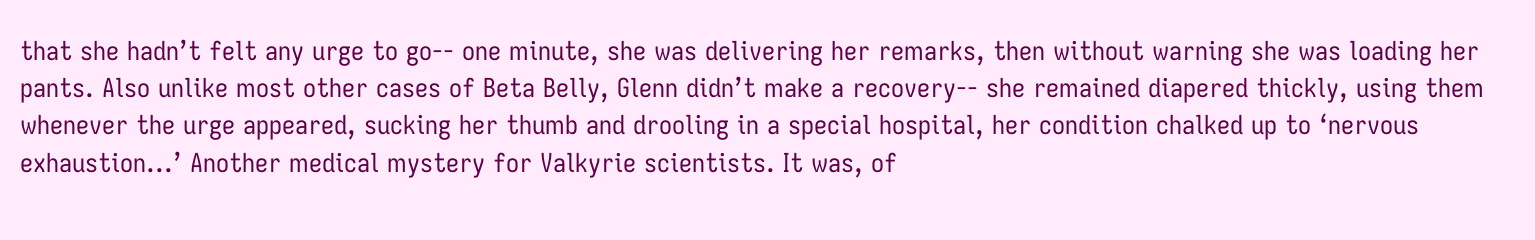that she hadn’t felt any urge to go-- one minute, she was delivering her remarks, then without warning she was loading her pants. Also unlike most other cases of Beta Belly, Glenn didn’t make a recovery-- she remained diapered thickly, using them whenever the urge appeared, sucking her thumb and drooling in a special hospital, her condition chalked up to ‘nervous exhaustion...’ Another medical mystery for Valkyrie scientists. It was, of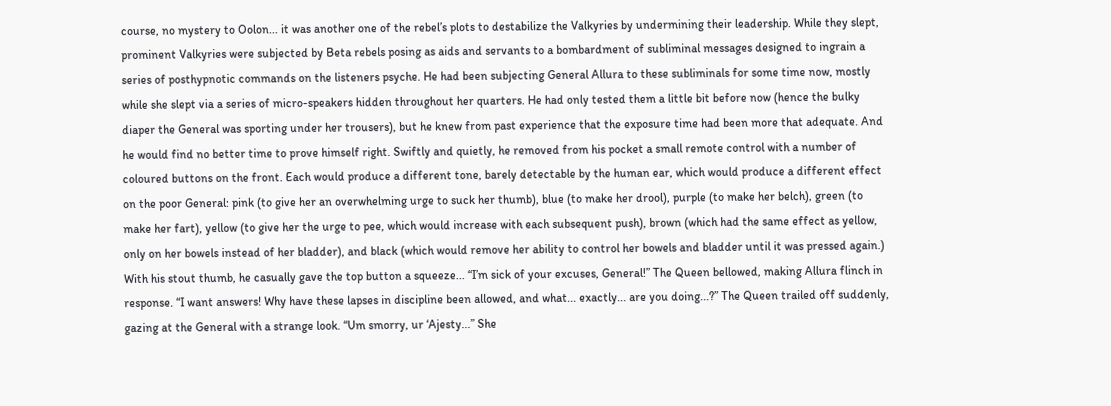course, no mystery to Oolon... it was another one of the rebel’s plots to destabilize the Valkyries by undermining their leadership. While they slept, prominent Valkyries were subjected by Beta rebels posing as aids and servants to a bombardment of subliminal messages designed to ingrain a series of posthypnotic commands on the listeners psyche. He had been subjecting General Allura to these subliminals for some time now, mostly while she slept via a series of micro-speakers hidden throughout her quarters. He had only tested them a little bit before now (hence the bulky diaper the General was sporting under her trousers), but he knew from past experience that the exposure time had been more that adequate. And he would find no better time to prove himself right. Swiftly and quietly, he removed from his pocket a small remote control with a number of coloured buttons on the front. Each would produce a different tone, barely detectable by the human ear, which would produce a different effect on the poor General: pink (to give her an overwhelming urge to suck her thumb), blue (to make her drool), purple (to make her belch), green (to make her fart), yellow (to give her the urge to pee, which would increase with each subsequent push), brown (which had the same effect as yellow, only on her bowels instead of her bladder), and black (which would remove her ability to control her bowels and bladder until it was pressed again.) With his stout thumb, he casually gave the top button a squeeze... “I’m sick of your excuses, General!” The Queen bellowed, making Allura flinch in response. “I want answers! Why have these lapses in discipline been allowed, and what... exactly... are you doing...?” The Queen trailed off suddenly, gazing at the General with a strange look. “Um smorry, ur ‘Ajesty...” She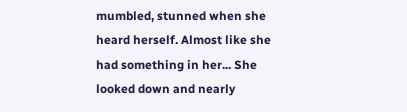mumbled, stunned when she heard herself. Almost like she had something in her... She looked down and nearly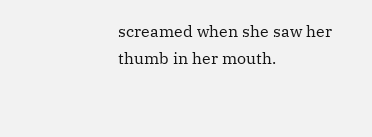screamed when she saw her thumb in her mouth.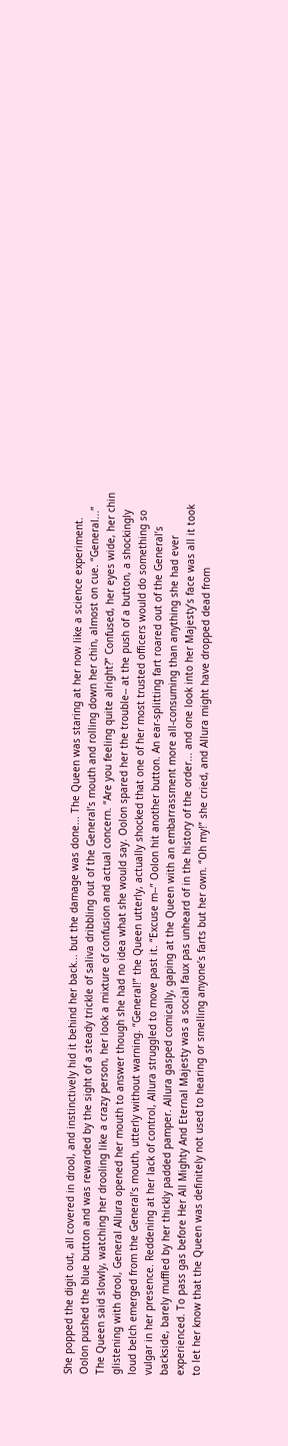She popped the digit out, all covered in drool, and instinctively hid it behind her back... but the damage was done... The Queen was staring at her now like a science experiment. Oolon pushed the blue button and was rewarded by the sight of a steady trickle of saliva dribbling out of the General’s mouth and rolling down her chin, almost on cue. “General...” The Queen said slowly, watching her drooling like a crazy person, her look a mixture of confusion and actual concern. “Are you feeling quite alright?” Confused, her eyes wide, her chin glistening with drool, General Allura opened her mouth to answer though she had no idea what she would say. Oolon spared her the trouble-- at the push of a button, a shockingly loud belch emerged from the General’s mouth, utterly without warning. “General!” the Queen utterly, actually shocked that one of her most trusted officers would do something so vulgar in her presence. Reddening at her lack of control, Allura struggled to move past it. “Excuse m--” Oolon hit another button. An ear-splitting fart roared out of the General’s backside, barely muffled by her thickly padded pamper. Allura gasped comically, gaping at the Queen with an embarrassment more all-consuming than anything she had ever experienced. To pass gas before Her All Mighty And Eternal Majesty was a social faux pas unheard of in the history of the order... and one look into her Majesty’s face was all it took to let her know that the Queen was definitely not used to hearing or smelling anyone’s farts but her own. “Oh my!” she cried, and Allura might have dropped dead from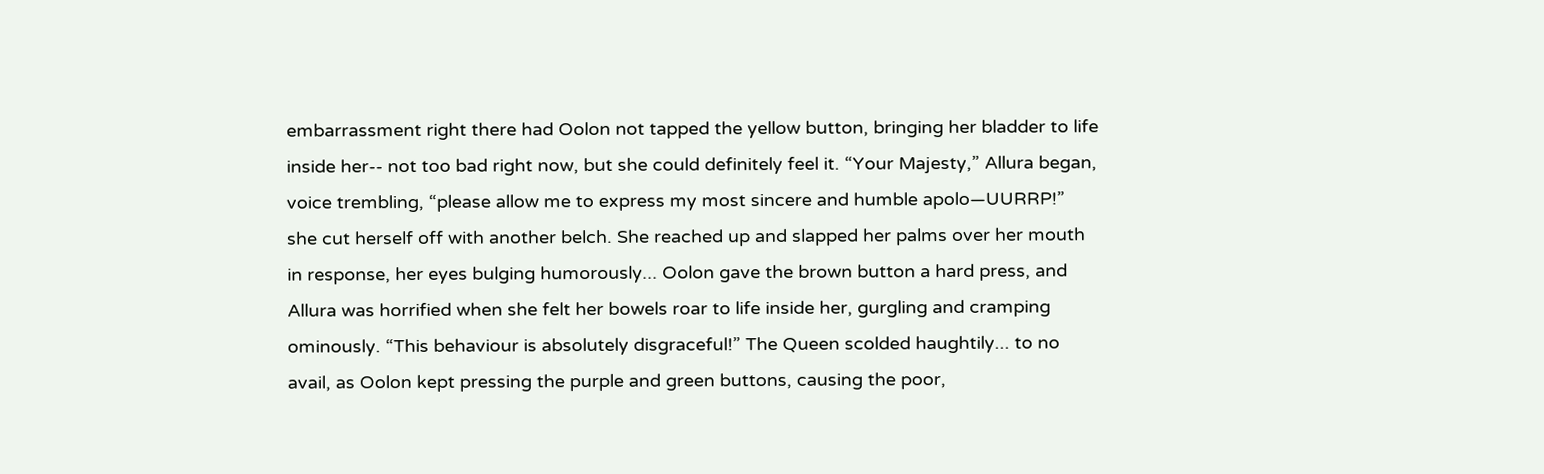embarrassment right there had Oolon not tapped the yellow button, bringing her bladder to life inside her-- not too bad right now, but she could definitely feel it. “Your Majesty,” Allura began, voice trembling, “please allow me to express my most sincere and humble apolo—UURRP!” she cut herself off with another belch. She reached up and slapped her palms over her mouth in response, her eyes bulging humorously... Oolon gave the brown button a hard press, and Allura was horrified when she felt her bowels roar to life inside her, gurgling and cramping ominously. “This behaviour is absolutely disgraceful!” The Queen scolded haughtily... to no avail, as Oolon kept pressing the purple and green buttons, causing the poor,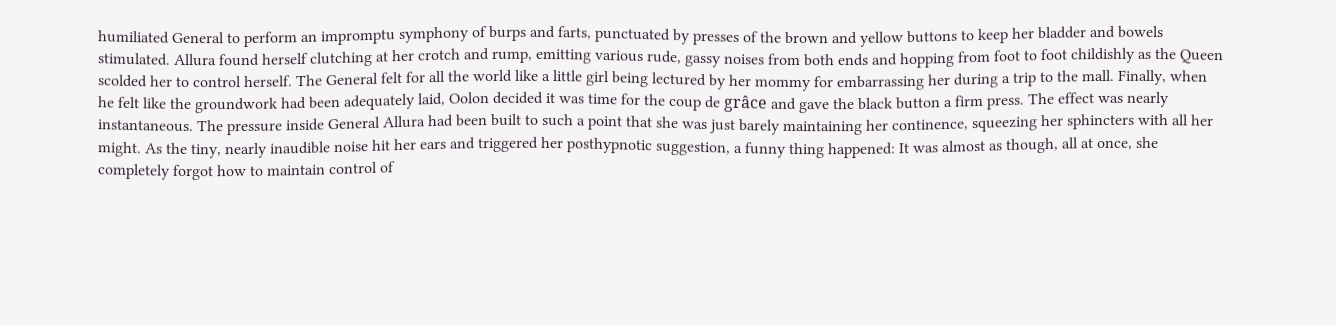humiliated General to perform an impromptu symphony of burps and farts, punctuated by presses of the brown and yellow buttons to keep her bladder and bowels stimulated. Allura found herself clutching at her crotch and rump, emitting various rude, gassy noises from both ends and hopping from foot to foot childishly as the Queen scolded her to control herself. The General felt for all the world like a little girl being lectured by her mommy for embarrassing her during a trip to the mall. Finally, when he felt like the groundwork had been adequately laid, Oolon decided it was time for the coup de grâce and gave the black button a firm press. The effect was nearly instantaneous. The pressure inside General Allura had been built to such a point that she was just barely maintaining her continence, squeezing her sphincters with all her might. As the tiny, nearly inaudible noise hit her ears and triggered her posthypnotic suggestion, a funny thing happened: It was almost as though, all at once, she completely forgot how to maintain control of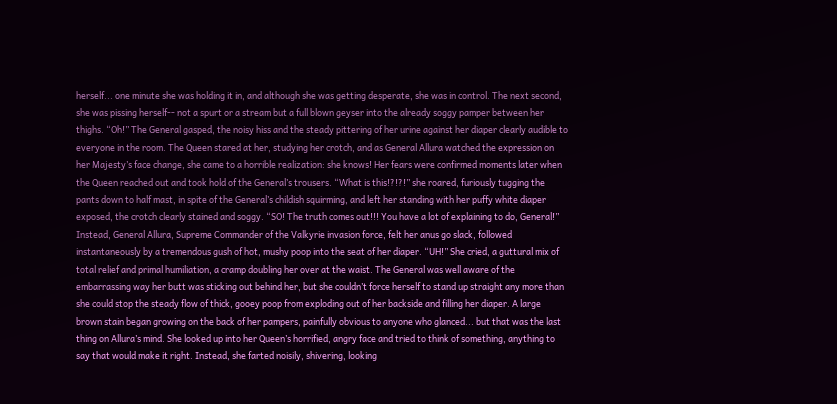herself... one minute she was holding it in, and although she was getting desperate, she was in control. The next second, she was pissing herself-- not a spurt or a stream but a full blown geyser into the already soggy pamper between her thighs. “Oh!” The General gasped, the noisy hiss and the steady pittering of her urine against her diaper clearly audible to everyone in the room. The Queen stared at her, studying her crotch, and as General Allura watched the expression on her Majesty’s face change, she came to a horrible realization: she knows! Her fears were confirmed moments later when the Queen reached out and took hold of the General’s trousers. “What is this!?!?!” she roared, furiously tugging the pants down to half mast, in spite of the General’s childish squirming, and left her standing with her puffy white diaper exposed, the crotch clearly stained and soggy. “SO! The truth comes out!!! You have a lot of explaining to do, General!” Instead, General Allura, Supreme Commander of the Valkyrie invasion force, felt her anus go slack, followed instantaneously by a tremendous gush of hot, mushy poop into the seat of her diaper. “UH!” She cried, a guttural mix of total relief and primal humiliation, a cramp doubling her over at the waist. The General was well aware of the embarrassing way her butt was sticking out behind her, but she couldn’t force herself to stand up straight any more than she could stop the steady flow of thick, gooey poop from exploding out of her backside and filling her diaper. A large brown stain began growing on the back of her pampers, painfully obvious to anyone who glanced... but that was the last thing on Allura’s mind. She looked up into her Queen’s horrified, angry face and tried to think of something, anything to say that would make it right. Instead, she farted noisily, shivering, looking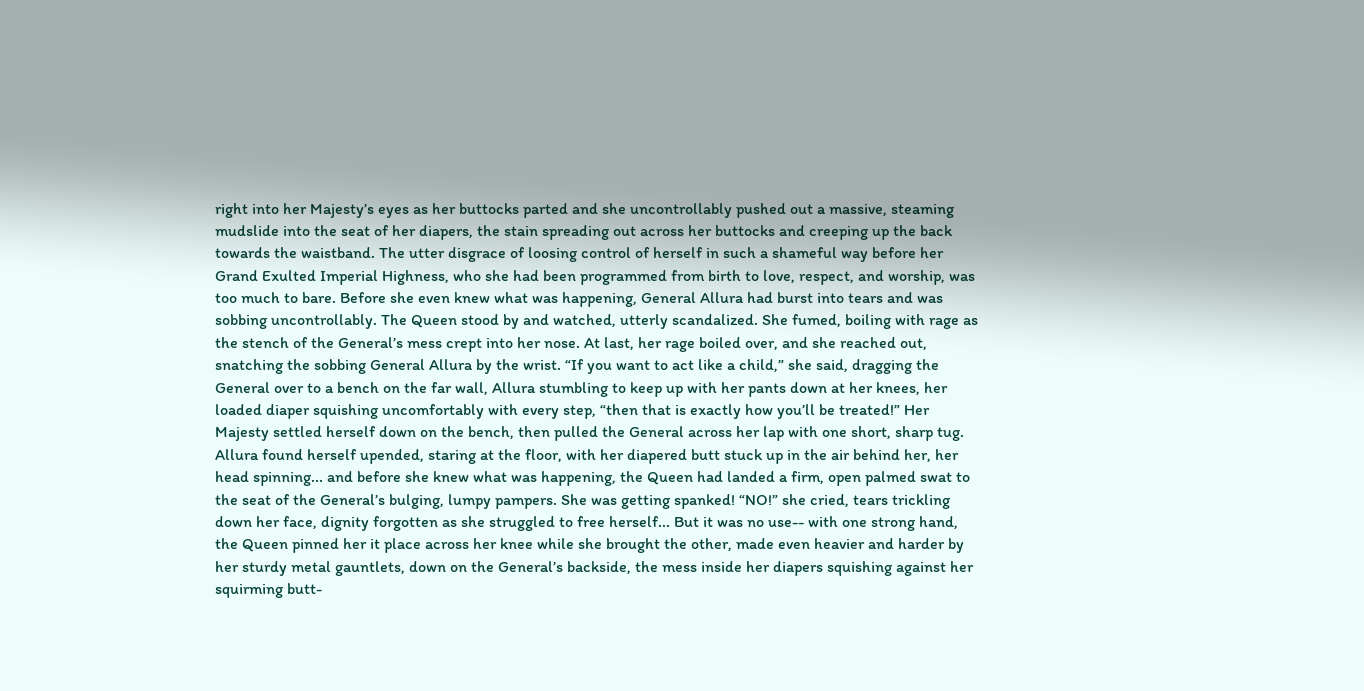right into her Majesty’s eyes as her buttocks parted and she uncontrollably pushed out a massive, steaming mudslide into the seat of her diapers, the stain spreading out across her buttocks and creeping up the back towards the waistband. The utter disgrace of loosing control of herself in such a shameful way before her Grand Exulted Imperial Highness, who she had been programmed from birth to love, respect, and worship, was too much to bare. Before she even knew what was happening, General Allura had burst into tears and was sobbing uncontrollably. The Queen stood by and watched, utterly scandalized. She fumed, boiling with rage as the stench of the General’s mess crept into her nose. At last, her rage boiled over, and she reached out, snatching the sobbing General Allura by the wrist. “If you want to act like a child,” she said, dragging the General over to a bench on the far wall, Allura stumbling to keep up with her pants down at her knees, her loaded diaper squishing uncomfortably with every step, “then that is exactly how you’ll be treated!” Her Majesty settled herself down on the bench, then pulled the General across her lap with one short, sharp tug. Allura found herself upended, staring at the floor, with her diapered butt stuck up in the air behind her, her head spinning... and before she knew what was happening, the Queen had landed a firm, open palmed swat to the seat of the General’s bulging, lumpy pampers. She was getting spanked! “NO!” she cried, tears trickling down her face, dignity forgotten as she struggled to free herself... But it was no use-- with one strong hand, the Queen pinned her it place across her knee while she brought the other, made even heavier and harder by her sturdy metal gauntlets, down on the General’s backside, the mess inside her diapers squishing against her squirming butt-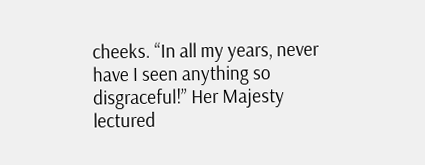cheeks. “In all my years, never have I seen anything so disgraceful!” Her Majesty lectured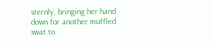sternly, bringing her hand down for another muffled swat to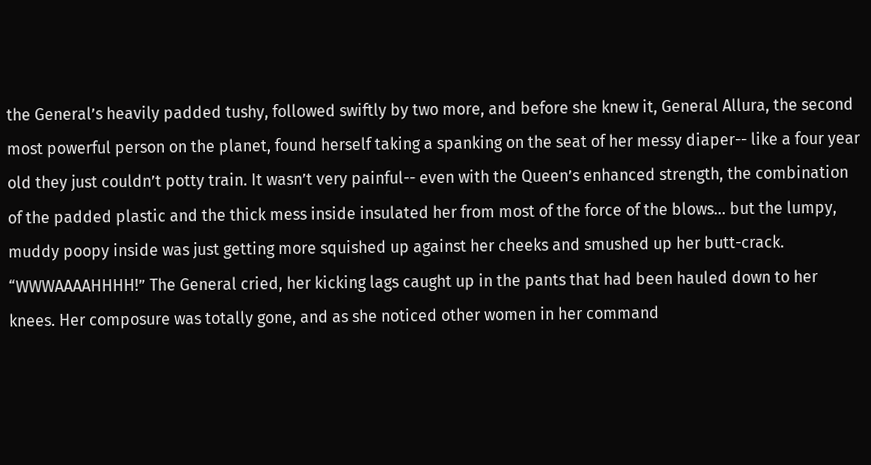the General’s heavily padded tushy, followed swiftly by two more, and before she knew it, General Allura, the second most powerful person on the planet, found herself taking a spanking on the seat of her messy diaper-- like a four year old they just couldn’t potty train. It wasn’t very painful-- even with the Queen’s enhanced strength, the combination of the padded plastic and the thick mess inside insulated her from most of the force of the blows... but the lumpy, muddy poopy inside was just getting more squished up against her cheeks and smushed up her butt-crack. “WWWAAAAHHHH!” The General cried, her kicking lags caught up in the pants that had been hauled down to her knees. Her composure was totally gone, and as she noticed other women in her command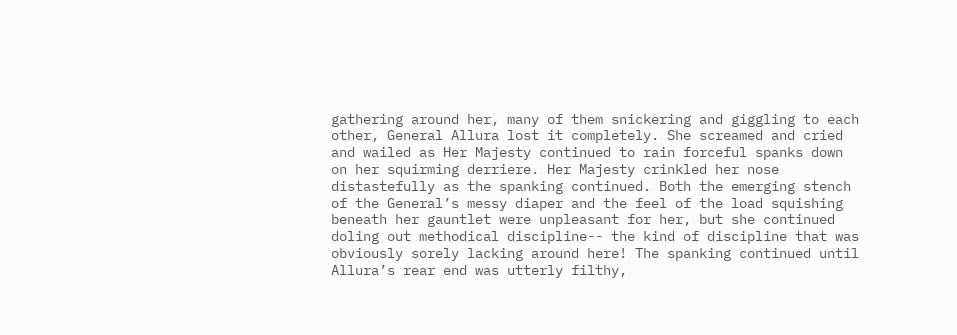gathering around her, many of them snickering and giggling to each other, General Allura lost it completely. She screamed and cried and wailed as Her Majesty continued to rain forceful spanks down on her squirming derriere. Her Majesty crinkled her nose distastefully as the spanking continued. Both the emerging stench of the General’s messy diaper and the feel of the load squishing beneath her gauntlet were unpleasant for her, but she continued doling out methodical discipline-- the kind of discipline that was obviously sorely lacking around here! The spanking continued until Allura’s rear end was utterly filthy,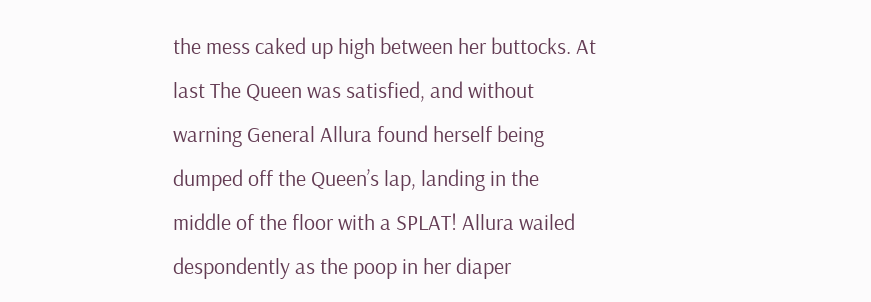the mess caked up high between her buttocks. At last The Queen was satisfied, and without warning General Allura found herself being dumped off the Queen’s lap, landing in the middle of the floor with a SPLAT! Allura wailed despondently as the poop in her diaper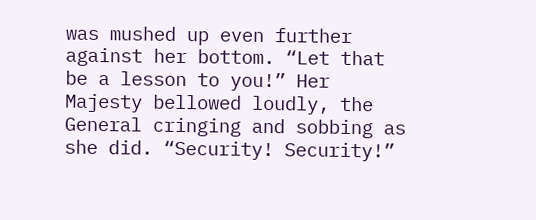was mushed up even further against her bottom. “Let that be a lesson to you!” Her Majesty bellowed loudly, the General cringing and sobbing as she did. “Security! Security!”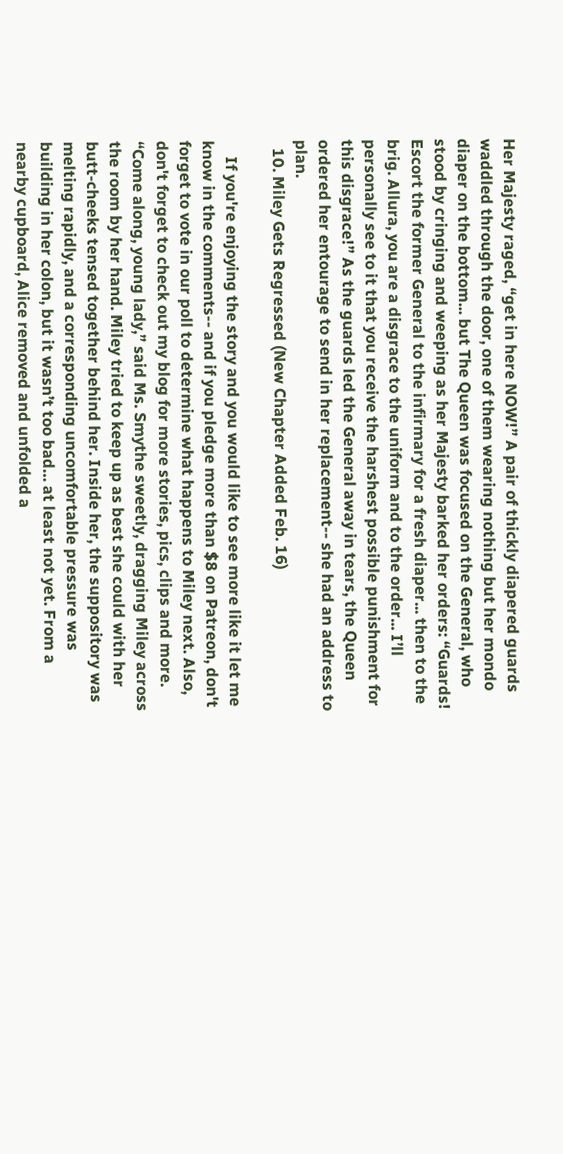Her Majesty raged, “get in here NOW!” A pair of thickly diapered guards waddled through the door, one of them wearing nothing but her mondo diaper on the bottom... but The Queen was focused on the General, who stood by cringing and weeping as her Majesty barked her orders: “Guards! Escort the former General to the infirmary for a fresh diaper... then to the brig. Allura, you are a disgrace to the uniform and to the order... I’ll personally see to it that you receive the harshest possible punishment for this disgrace!” As the guards led the General away in tears, the Queen ordered her entourage to send in her replacement-- she had an address to plan.
  10. Miley Gets Regressed (New Chapter Added Feb. 16)

    If you're enjoying the story and you would like to see more like it let me know in the comments-- and if you pledge more than $8 on Patreon, don't forget to vote in our poll to determine what happens to Miley next. Also, don't forget to check out my blog for more stories, pics, clips and more. “Come along, young lady,” said Ms. Smythe sweetly, dragging Miley across the room by her hand. Miley tried to keep up as best she could with her butt-cheeks tensed together behind her. Inside her, the suppository was melting rapidly, and a corresponding uncomfortable pressure was building in her colon, but it wasn’t too bad… at least not yet. From a nearby cupboard, Alice removed and unfolded a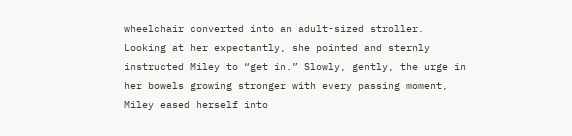wheelchair converted into an adult-sized stroller. Looking at her expectantly, she pointed and sternly instructed Miley to “get in.” Slowly, gently, the urge in her bowels growing stronger with every passing moment, Miley eased herself into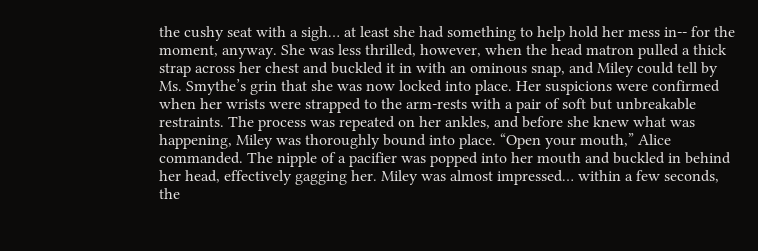the cushy seat with a sigh… at least she had something to help hold her mess in-- for the moment, anyway. She was less thrilled, however, when the head matron pulled a thick strap across her chest and buckled it in with an ominous snap, and Miley could tell by Ms. Smythe’s grin that she was now locked into place. Her suspicions were confirmed when her wrists were strapped to the arm-rests with a pair of soft but unbreakable restraints. The process was repeated on her ankles, and before she knew what was happening, Miley was thoroughly bound into place. “Open your mouth,” Alice commanded. The nipple of a pacifier was popped into her mouth and buckled in behind her head, effectively gagging her. Miley was almost impressed… within a few seconds, the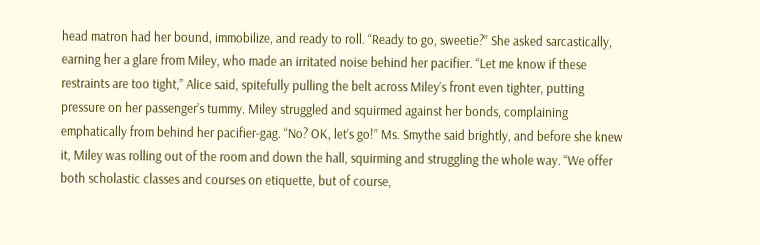head matron had her bound, immobilize, and ready to roll. “Ready to go, sweetie?” She asked sarcastically, earning her a glare from Miley, who made an irritated noise behind her pacifier. “Let me know if these restraints are too tight,” Alice said, spitefully pulling the belt across Miley’s front even tighter, putting pressure on her passenger’s tummy. Miley struggled and squirmed against her bonds, complaining emphatically from behind her pacifier-gag. “No? OK, let’s go!” Ms. Smythe said brightly, and before she knew it, Miley was rolling out of the room and down the hall, squirming and struggling the whole way. “We offer both scholastic classes and courses on etiquette, but of course,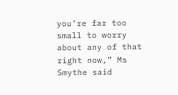you’re far too small to worry about any of that right now,” Ms Smythe said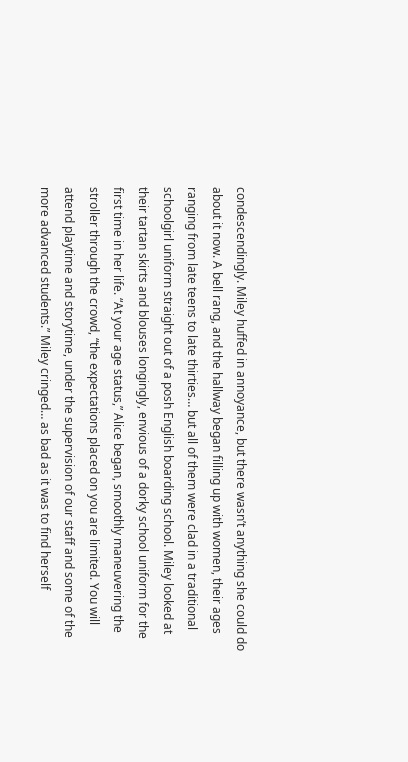condescendingly. Miley huffed in annoyance, but there wasn’t anything she could do about it now. A bell rang, and the hallway began filling up with women, their ages ranging from late teens to late thirties… but all of them were clad in a traditional schoolgirl uniform straight out of a posh English boarding school. Miley looked at their tartan skirts and blouses longingly, envious of a dorky school uniform for the first time in her life. “At your age status,” Alice began, smoothly maneuvering the stroller through the crowd, “the expectations placed on you are limited. You will attend playtime and storytime, under the supervision of our staff and some of the more advanced students.” Miley cringed… as bad as it was to find herself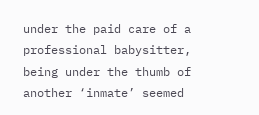under the paid care of a professional babysitter, being under the thumb of another ‘inmate’ seemed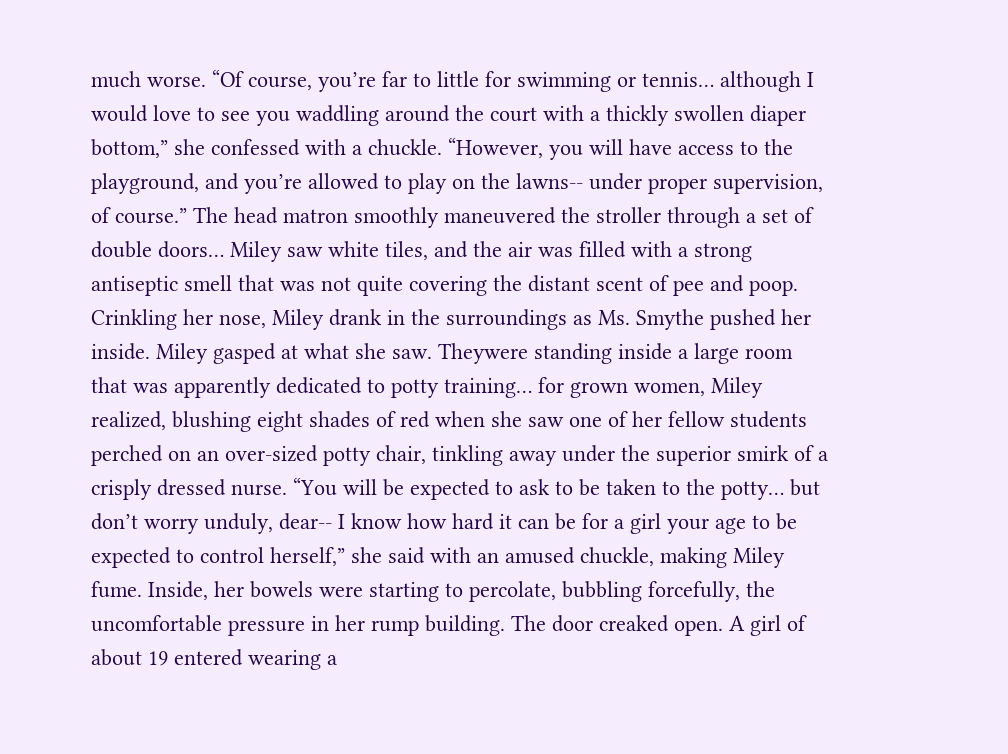much worse. “Of course, you’re far to little for swimming or tennis… although I would love to see you waddling around the court with a thickly swollen diaper bottom,” she confessed with a chuckle. “However, you will have access to the playground, and you’re allowed to play on the lawns-- under proper supervision, of course.” The head matron smoothly maneuvered the stroller through a set of double doors… Miley saw white tiles, and the air was filled with a strong antiseptic smell that was not quite covering the distant scent of pee and poop. Crinkling her nose, Miley drank in the surroundings as Ms. Smythe pushed her inside. Miley gasped at what she saw. Theywere standing inside a large room that was apparently dedicated to potty training… for grown women, Miley realized, blushing eight shades of red when she saw one of her fellow students perched on an over-sized potty chair, tinkling away under the superior smirk of a crisply dressed nurse. “You will be expected to ask to be taken to the potty… but don’t worry unduly, dear-- I know how hard it can be for a girl your age to be expected to control herself,” she said with an amused chuckle, making Miley fume. Inside, her bowels were starting to percolate, bubbling forcefully, the uncomfortable pressure in her rump building. The door creaked open. A girl of about 19 entered wearing a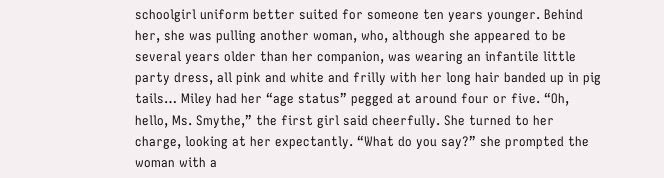schoolgirl uniform better suited for someone ten years younger. Behind her, she was pulling another woman, who, although she appeared to be several years older than her companion, was wearing an infantile little party dress, all pink and white and frilly with her long hair banded up in pig tails… Miley had her “age status” pegged at around four or five. “Oh, hello, Ms. Smythe,” the first girl said cheerfully. She turned to her charge, looking at her expectantly. “What do you say?” she prompted the woman with a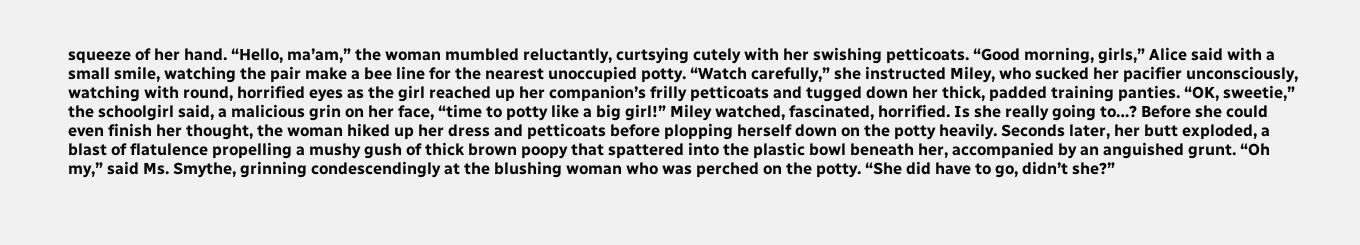squeeze of her hand. “Hello, ma’am,” the woman mumbled reluctantly, curtsying cutely with her swishing petticoats. “Good morning, girls,” Alice said with a small smile, watching the pair make a bee line for the nearest unoccupied potty. “Watch carefully,” she instructed Miley, who sucked her pacifier unconsciously, watching with round, horrified eyes as the girl reached up her companion’s frilly petticoats and tugged down her thick, padded training panties. “OK, sweetie,” the schoolgirl said, a malicious grin on her face, “time to potty like a big girl!” Miley watched, fascinated, horrified. Is she really going to…? Before she could even finish her thought, the woman hiked up her dress and petticoats before plopping herself down on the potty heavily. Seconds later, her butt exploded, a blast of flatulence propelling a mushy gush of thick brown poopy that spattered into the plastic bowl beneath her, accompanied by an anguished grunt. “Oh my,” said Ms. Smythe, grinning condescendingly at the blushing woman who was perched on the potty. “She did have to go, didn’t she?”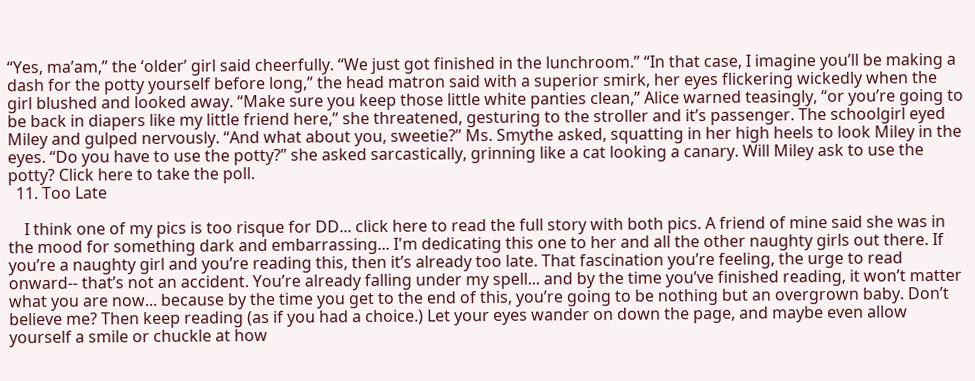“Yes, ma’am,” the ‘older’ girl said cheerfully. “We just got finished in the lunchroom.” “In that case, I imagine you’ll be making a dash for the potty yourself before long,” the head matron said with a superior smirk, her eyes flickering wickedly when the girl blushed and looked away. “Make sure you keep those little white panties clean,” Alice warned teasingly, “or you’re going to be back in diapers like my little friend here,” she threatened, gesturing to the stroller and it’s passenger. The schoolgirl eyed Miley and gulped nervously. “And what about you, sweetie?” Ms. Smythe asked, squatting in her high heels to look Miley in the eyes. “Do you have to use the potty?” she asked sarcastically, grinning like a cat looking a canary. Will Miley ask to use the potty? Click here to take the poll.
  11. Too Late

    I think one of my pics is too risque for DD... click here to read the full story with both pics. A friend of mine said she was in the mood for something dark and embarrassing... I'm dedicating this one to her and all the other naughty girls out there. If you’re a naughty girl and you’re reading this, then it’s already too late. That fascination you’re feeling, the urge to read onward-- that’s not an accident. You’re already falling under my spell... and by the time you’ve finished reading, it won’t matter what you are now... because by the time you get to the end of this, you’re going to be nothing but an overgrown baby. Don’t believe me? Then keep reading (as if you had a choice.) Let your eyes wander on down the page, and maybe even allow yourself a smile or chuckle at how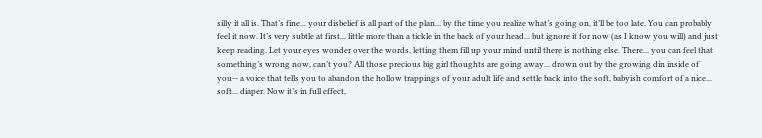silly it all is. That’s fine... your disbelief is all part of the plan... by the time you realize what’s going on, it’ll be too late. You can probably feel it now. It’s very subtle at first... little more than a tickle in the back of your head... but ignore it for now (as I know you will) and just keep reading. Let your eyes wonder over the words, letting them fill up your mind until there is nothing else. There... you can feel that something’s wrong now, can’t you? All those precious big girl thoughts are going away... drown out by the growing din inside of you-- a voice that tells you to abandon the hollow trappings of your adult life and settle back into the soft, babyish comfort of a nice... soft... diaper. Now it’s in full effect,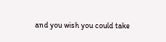and you wish you could take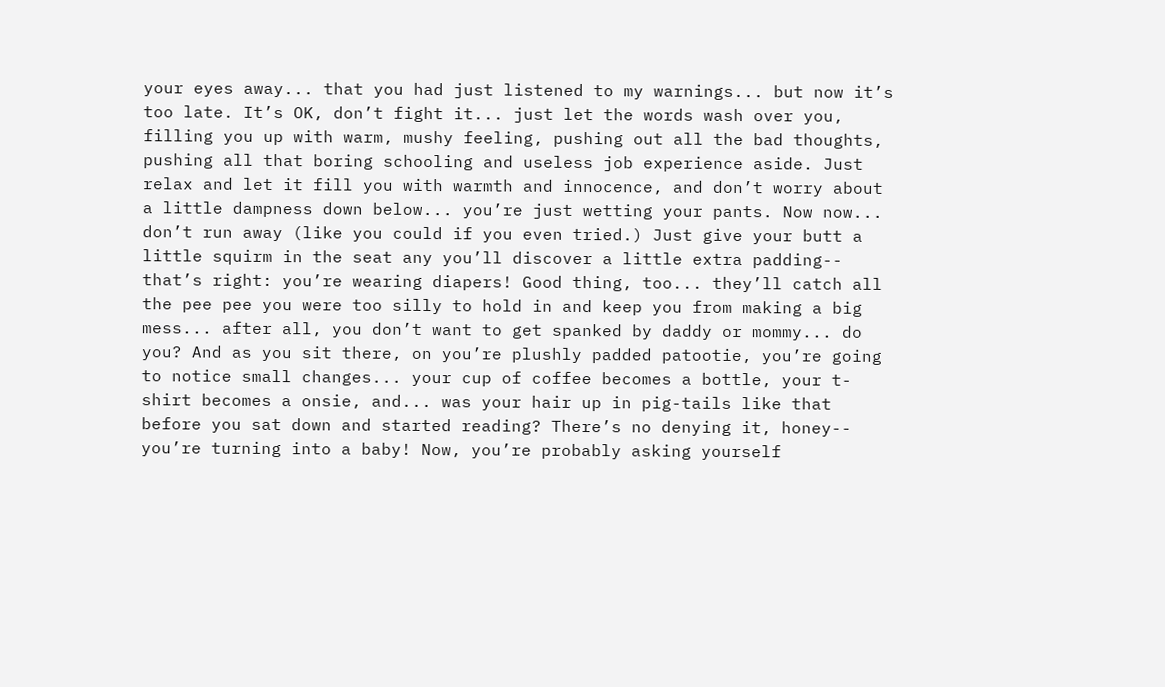your eyes away... that you had just listened to my warnings... but now it’s too late. It’s OK, don’t fight it... just let the words wash over you, filling you up with warm, mushy feeling, pushing out all the bad thoughts, pushing all that boring schooling and useless job experience aside. Just relax and let it fill you with warmth and innocence, and don’t worry about a little dampness down below... you’re just wetting your pants. Now now... don’t run away (like you could if you even tried.) Just give your butt a little squirm in the seat any you’ll discover a little extra padding-- that’s right: you’re wearing diapers! Good thing, too... they’ll catch all the pee pee you were too silly to hold in and keep you from making a big mess... after all, you don’t want to get spanked by daddy or mommy... do you? And as you sit there, on you’re plushly padded patootie, you’re going to notice small changes... your cup of coffee becomes a bottle, your t-shirt becomes a onsie, and... was your hair up in pig-tails like that before you sat down and started reading? There’s no denying it, honey-- you’re turning into a baby! Now, you’re probably asking yourself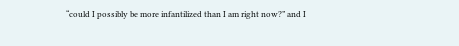“could I possibly be more infantilized than I am right now?” and I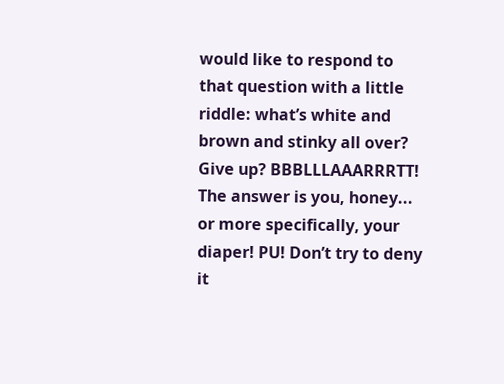would like to respond to that question with a little riddle: what’s white and brown and stinky all over? Give up? BBBLLLAAARRRTT! The answer is you, honey... or more specifically, your diaper! PU! Don’t try to deny it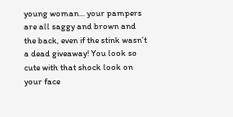young woman... your pampers are all saggy and brown and the back, even if the stink wasn’t a dead giveaway! You look so cute with that shock look on your face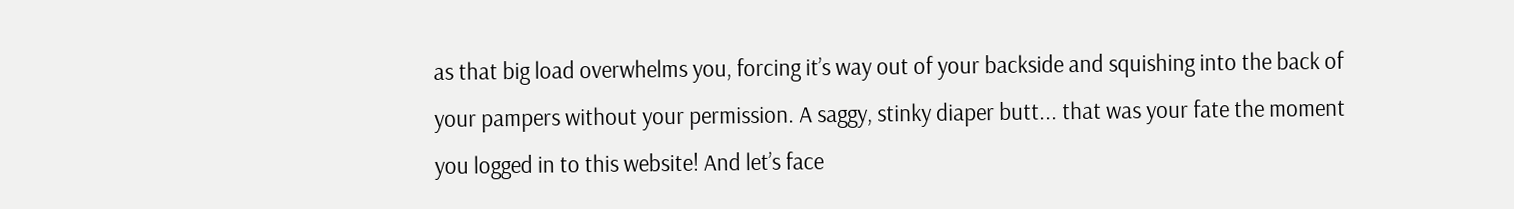as that big load overwhelms you, forcing it’s way out of your backside and squishing into the back of your pampers without your permission. A saggy, stinky diaper butt... that was your fate the moment you logged in to this website! And let’s face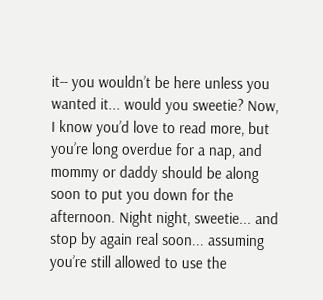it-- you wouldn’t be here unless you wanted it... would you sweetie? Now, I know you’d love to read more, but you’re long overdue for a nap, and mommy or daddy should be along soon to put you down for the afternoon. Night night, sweetie... and stop by again real soon... assuming you’re still allowed to use the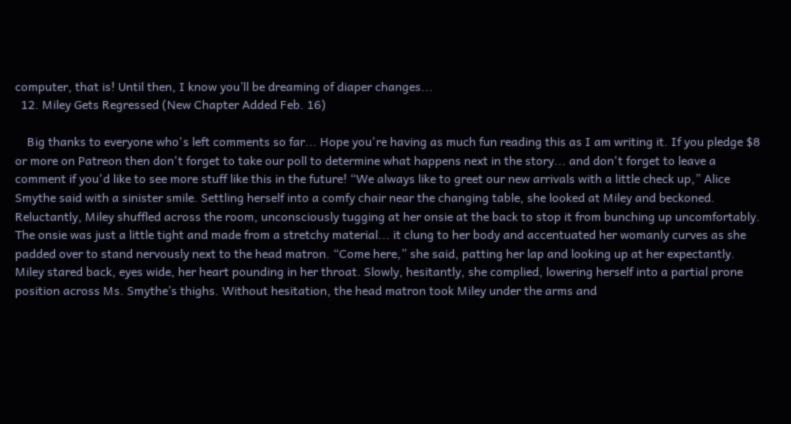computer, that is! Until then, I know you’ll be dreaming of diaper changes...
  12. Miley Gets Regressed (New Chapter Added Feb. 16)

    Big thanks to everyone who's left comments so far... Hope you're having as much fun reading this as I am writing it. If you pledge $8 or more on Patreon then don't forget to take our poll to determine what happens next in the story... and don't forget to leave a comment if you'd like to see more stuff like this in the future! “We always like to greet our new arrivals with a little check up,” Alice Smythe said with a sinister smile. Settling herself into a comfy chair near the changing table, she looked at Miley and beckoned. Reluctantly, Miley shuffled across the room, unconsciously tugging at her onsie at the back to stop it from bunching up uncomfortably. The onsie was just a little tight and made from a stretchy material... it clung to her body and accentuated her womanly curves as she padded over to stand nervously next to the head matron. “Come here,” she said, patting her lap and looking up at her expectantly. Miley stared back, eyes wide, her heart pounding in her throat. Slowly, hesitantly, she complied, lowering herself into a partial prone position across Ms. Smythe’s thighs. Without hesitation, the head matron took Miley under the arms and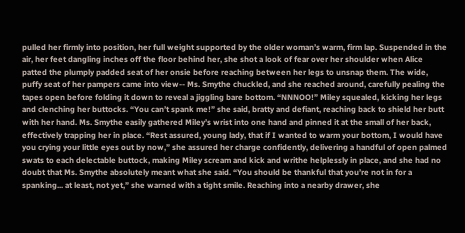pulled her firmly into position, her full weight supported by the older woman’s warm, firm lap. Suspended in the air, her feet dangling inches off the floor behind her, she shot a look of fear over her shoulder when Alice patted the plumply padded seat of her onsie before reaching between her legs to unsnap them. The wide, puffy seat of her pampers came into view-- Ms. Smythe chuckled, and she reached around, carefully pealing the tapes open before folding it down to reveal a jiggling bare bottom. “NNNOO!” Miley squealed, kicking her legs and clenching her buttocks. “You can’t spank me!” she said, bratty and defiant, reaching back to shield her butt with her hand. Ms. Smythe easily gathered Miley’s wrist into one hand and pinned it at the small of her back, effectively trapping her in place. “Rest assured, young lady, that if I wanted to warm your bottom, I would have you crying your little eyes out by now,” she assured her charge confidently, delivering a handful of open palmed swats to each delectable buttock, making Miley scream and kick and writhe helplessly in place, and she had no doubt that Ms. Smythe absolutely meant what she said. “You should be thankful that you’re not in for a spanking... at least, not yet,” she warned with a tight smile. Reaching into a nearby drawer, she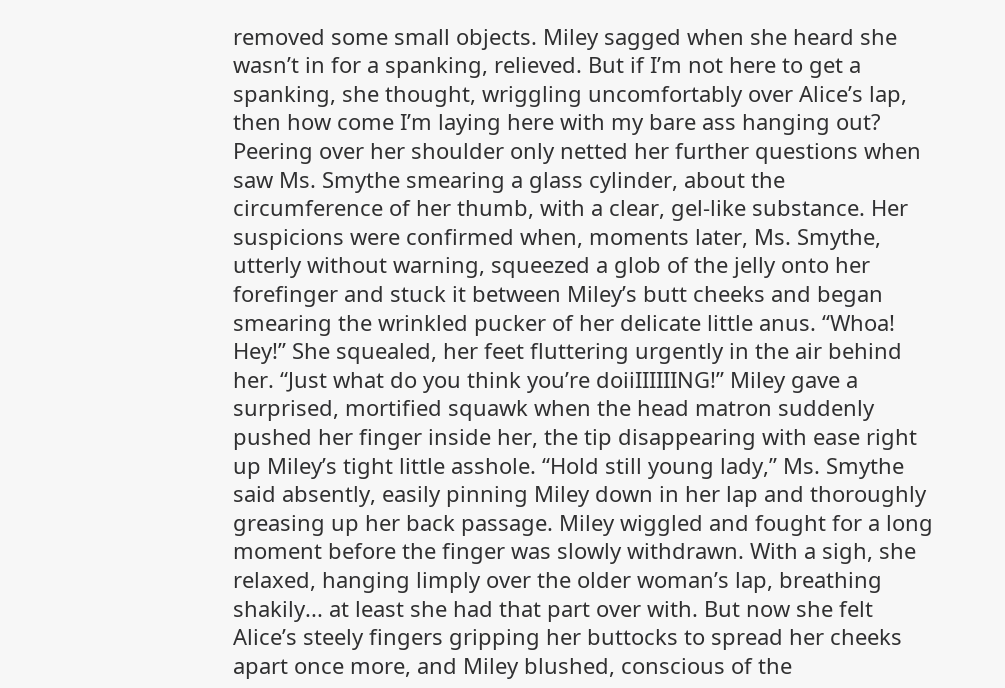removed some small objects. Miley sagged when she heard she wasn’t in for a spanking, relieved. But if I’m not here to get a spanking, she thought, wriggling uncomfortably over Alice’s lap, then how come I’m laying here with my bare ass hanging out? Peering over her shoulder only netted her further questions when saw Ms. Smythe smearing a glass cylinder, about the circumference of her thumb, with a clear, gel-like substance. Her suspicions were confirmed when, moments later, Ms. Smythe, utterly without warning, squeezed a glob of the jelly onto her forefinger and stuck it between Miley’s butt cheeks and began smearing the wrinkled pucker of her delicate little anus. “Whoa! Hey!” She squealed, her feet fluttering urgently in the air behind her. “Just what do you think you’re doiiIIIIIING!” Miley gave a surprised, mortified squawk when the head matron suddenly pushed her finger inside her, the tip disappearing with ease right up Miley’s tight little asshole. “Hold still young lady,” Ms. Smythe said absently, easily pinning Miley down in her lap and thoroughly greasing up her back passage. Miley wiggled and fought for a long moment before the finger was slowly withdrawn. With a sigh, she relaxed, hanging limply over the older woman’s lap, breathing shakily... at least she had that part over with. But now she felt Alice’s steely fingers gripping her buttocks to spread her cheeks apart once more, and Miley blushed, conscious of the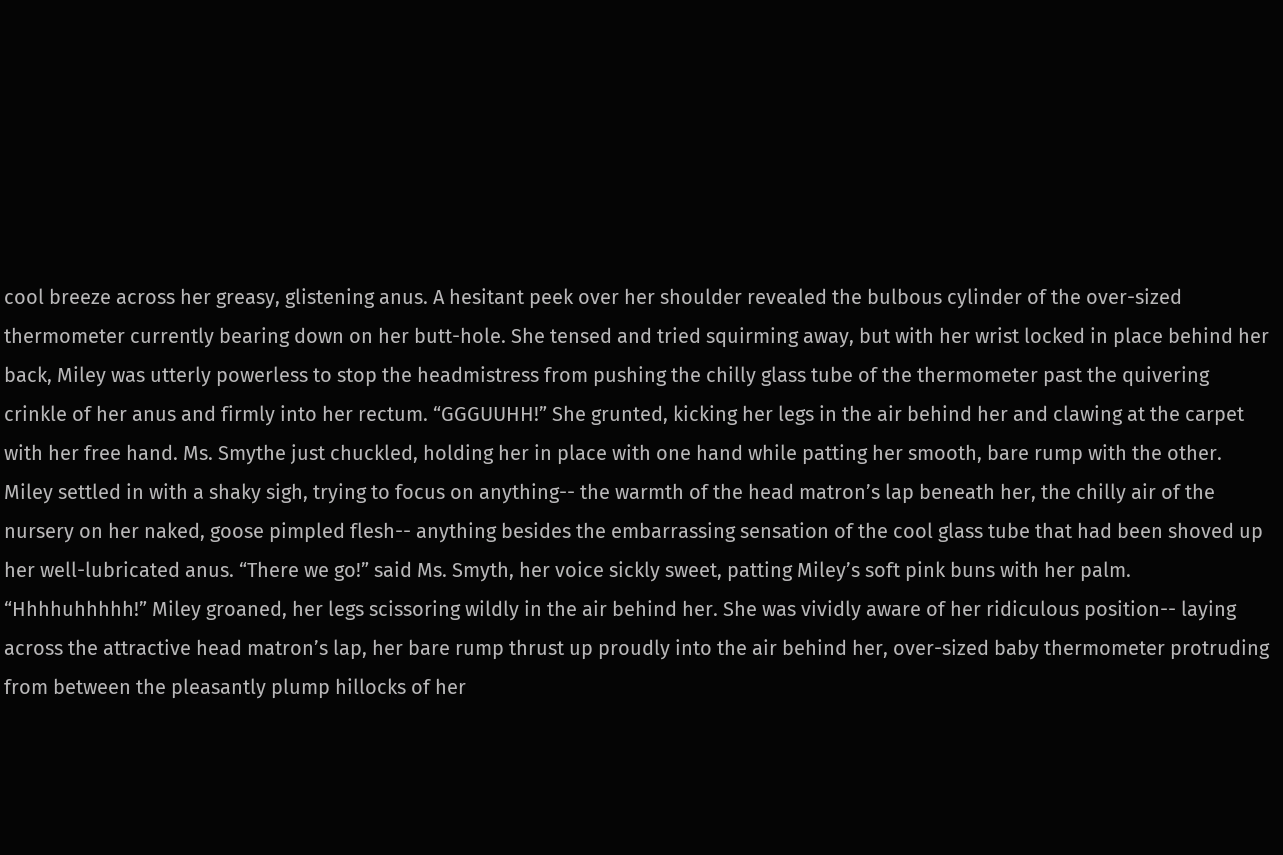cool breeze across her greasy, glistening anus. A hesitant peek over her shoulder revealed the bulbous cylinder of the over-sized thermometer currently bearing down on her butt-hole. She tensed and tried squirming away, but with her wrist locked in place behind her back, Miley was utterly powerless to stop the headmistress from pushing the chilly glass tube of the thermometer past the quivering crinkle of her anus and firmly into her rectum. “GGGUUHH!” She grunted, kicking her legs in the air behind her and clawing at the carpet with her free hand. Ms. Smythe just chuckled, holding her in place with one hand while patting her smooth, bare rump with the other. Miley settled in with a shaky sigh, trying to focus on anything-- the warmth of the head matron’s lap beneath her, the chilly air of the nursery on her naked, goose pimpled flesh-- anything besides the embarrassing sensation of the cool glass tube that had been shoved up her well-lubricated anus. “There we go!” said Ms. Smyth, her voice sickly sweet, patting Miley’s soft pink buns with her palm. “Hhhhuhhhhh!” Miley groaned, her legs scissoring wildly in the air behind her. She was vividly aware of her ridiculous position-- laying across the attractive head matron’s lap, her bare rump thrust up proudly into the air behind her, over-sized baby thermometer protruding from between the pleasantly plump hillocks of her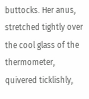buttocks. Her anus, stretched tightly over the cool glass of the thermometer, quivered ticklishly,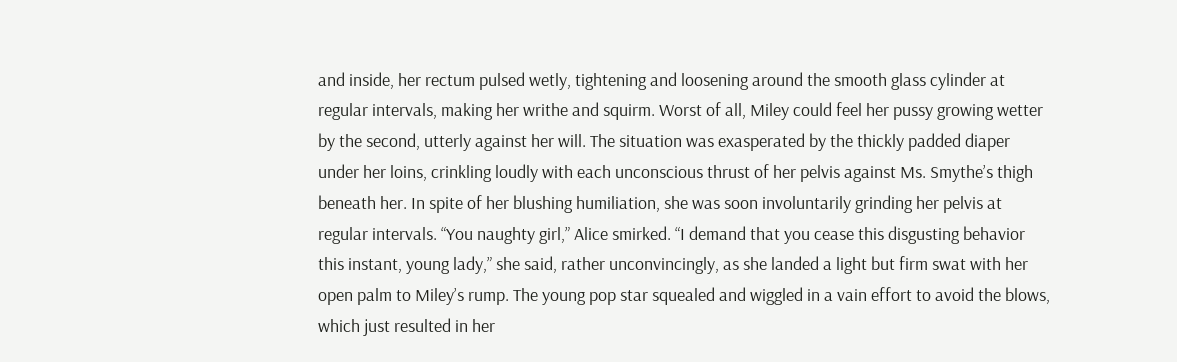and inside, her rectum pulsed wetly, tightening and loosening around the smooth glass cylinder at regular intervals, making her writhe and squirm. Worst of all, Miley could feel her pussy growing wetter by the second, utterly against her will. The situation was exasperated by the thickly padded diaper under her loins, crinkling loudly with each unconscious thrust of her pelvis against Ms. Smythe’s thigh beneath her. In spite of her blushing humiliation, she was soon involuntarily grinding her pelvis at regular intervals. “You naughty girl,” Alice smirked. “I demand that you cease this disgusting behavior this instant, young lady,” she said, rather unconvincingly, as she landed a light but firm swat with her open palm to Miley’s rump. The young pop star squealed and wiggled in a vain effort to avoid the blows, which just resulted in her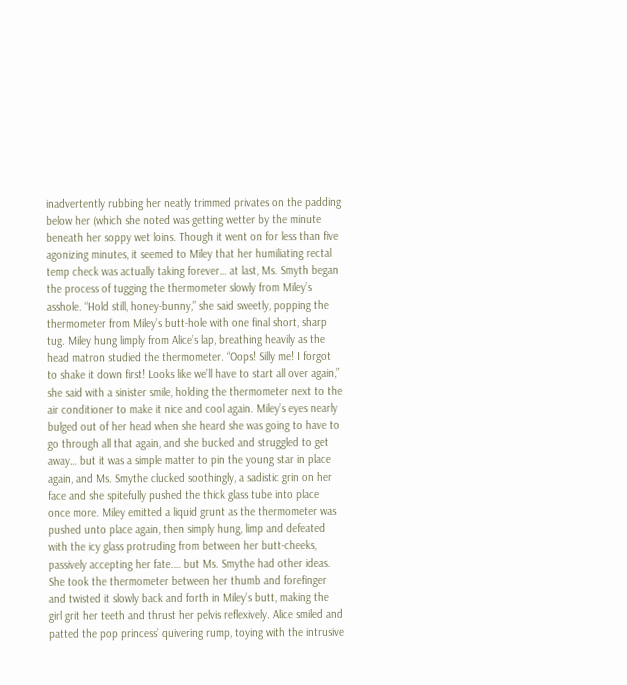inadvertently rubbing her neatly trimmed privates on the padding below her (which she noted was getting wetter by the minute beneath her soppy wet loins. Though it went on for less than five agonizing minutes, it seemed to Miley that her humiliating rectal temp check was actually taking forever… at last, Ms. Smyth began the process of tugging the thermometer slowly from Miley’s asshole. “Hold still, honey-bunny,” she said sweetly, popping the thermometer from Miley’s butt-hole with one final short, sharp tug. Miley hung limply from Alice’s lap, breathing heavily as the head matron studied the thermometer. “Oops! Silly me! I forgot to shake it down first! Looks like we’ll have to start all over again,” she said with a sinister smile, holding the thermometer next to the air conditioner to make it nice and cool again. Miley’s eyes nearly bulged out of her head when she heard she was going to have to go through all that again, and she bucked and struggled to get away… but it was a simple matter to pin the young star in place again, and Ms. Smythe clucked soothingly, a sadistic grin on her face and she spitefully pushed the thick glass tube into place once more. Miley emitted a liquid grunt as the thermometer was pushed unto place again, then simply hung, limp and defeated with the icy glass protruding from between her butt-cheeks, passively accepting her fate.… but Ms. Smythe had other ideas. She took the thermometer between her thumb and forefinger and twisted it slowly back and forth in Miley’s butt, making the girl grit her teeth and thrust her pelvis reflexively. Alice smiled and patted the pop princess’ quivering rump, toying with the intrusive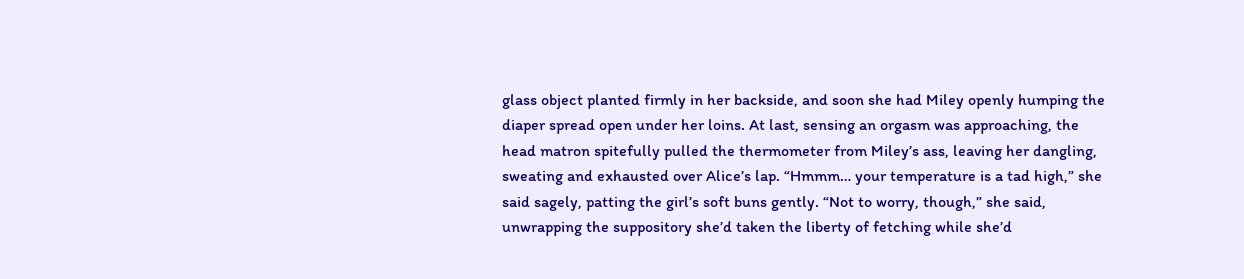glass object planted firmly in her backside, and soon she had Miley openly humping the diaper spread open under her loins. At last, sensing an orgasm was approaching, the head matron spitefully pulled the thermometer from Miley’s ass, leaving her dangling, sweating and exhausted over Alice’s lap. “Hmmm… your temperature is a tad high,” she said sagely, patting the girl’s soft buns gently. “Not to worry, though,” she said, unwrapping the suppository she’d taken the liberty of fetching while she’d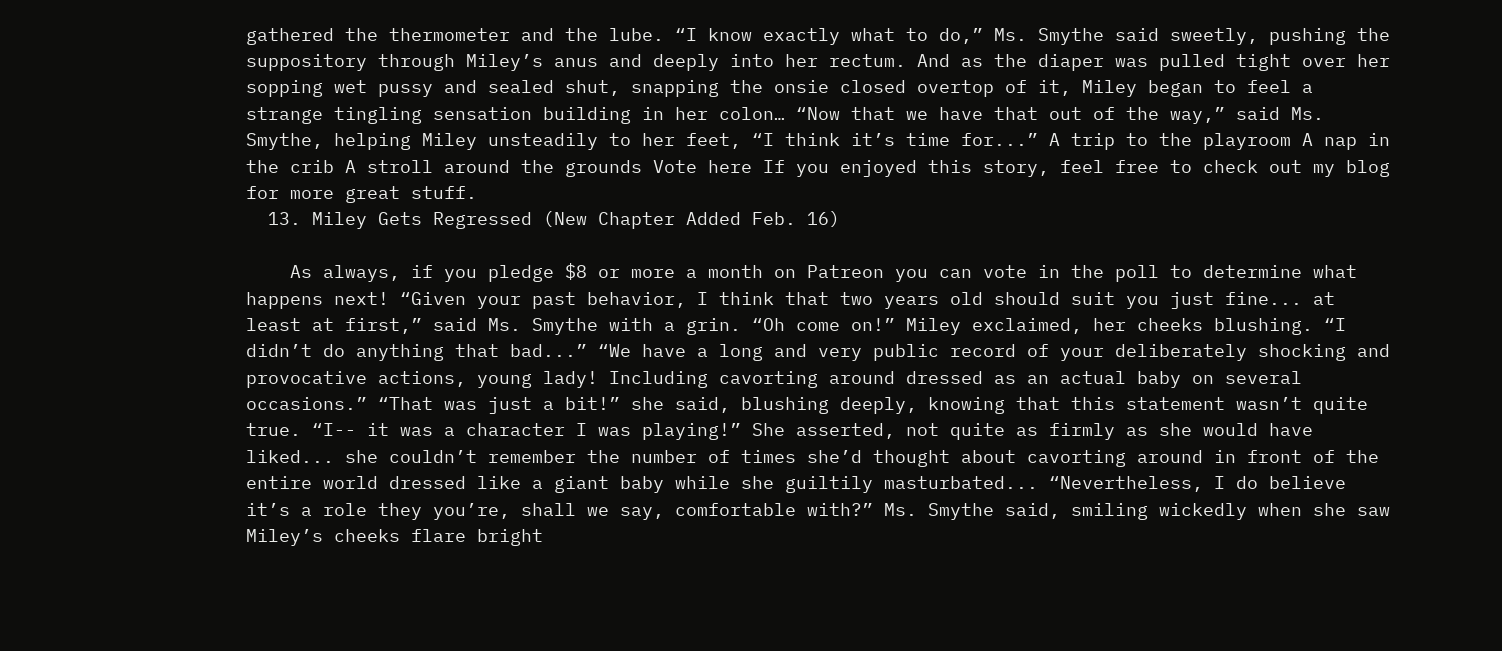gathered the thermometer and the lube. “I know exactly what to do,” Ms. Smythe said sweetly, pushing the suppository through Miley’s anus and deeply into her rectum. And as the diaper was pulled tight over her sopping wet pussy and sealed shut, snapping the onsie closed overtop of it, Miley began to feel a strange tingling sensation building in her colon… “Now that we have that out of the way,” said Ms. Smythe, helping Miley unsteadily to her feet, “I think it’s time for...” A trip to the playroom A nap in the crib A stroll around the grounds Vote here If you enjoyed this story, feel free to check out my blog for more great stuff.
  13. Miley Gets Regressed (New Chapter Added Feb. 16)

    As always, if you pledge $8 or more a month on Patreon you can vote in the poll to determine what happens next! “Given your past behavior, I think that two years old should suit you just fine... at least at first,” said Ms. Smythe with a grin. “Oh come on!” Miley exclaimed, her cheeks blushing. “I didn’t do anything that bad...” “We have a long and very public record of your deliberately shocking and provocative actions, young lady! Including cavorting around dressed as an actual baby on several occasions.” “That was just a bit!” she said, blushing deeply, knowing that this statement wasn’t quite true. “I-- it was a character I was playing!” She asserted, not quite as firmly as she would have liked... she couldn’t remember the number of times she’d thought about cavorting around in front of the entire world dressed like a giant baby while she guiltily masturbated... “Nevertheless, I do believe it’s a role they you’re, shall we say, comfortable with?” Ms. Smythe said, smiling wickedly when she saw Miley’s cheeks flare bright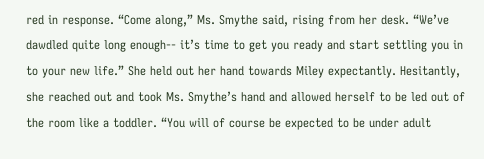red in response. “Come along,” Ms. Smythe said, rising from her desk. “We’ve dawdled quite long enough-- it’s time to get you ready and start settling you in to your new life.” She held out her hand towards Miley expectantly. Hesitantly, she reached out and took Ms. Smythe’s hand and allowed herself to be led out of the room like a toddler. “You will of course be expected to be under adult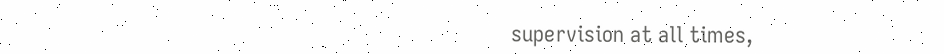supervision at all times,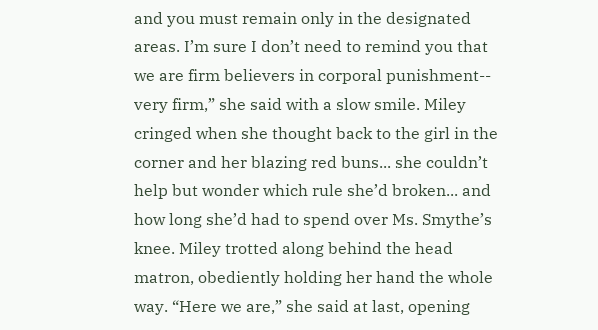and you must remain only in the designated areas. I’m sure I don’t need to remind you that we are firm believers in corporal punishment-- very firm,” she said with a slow smile. Miley cringed when she thought back to the girl in the corner and her blazing red buns... she couldn’t help but wonder which rule she’d broken... and how long she’d had to spend over Ms. Smythe’s knee. Miley trotted along behind the head matron, obediently holding her hand the whole way. “Here we are,” she said at last, opening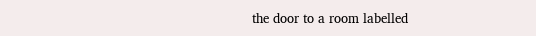the door to a room labelled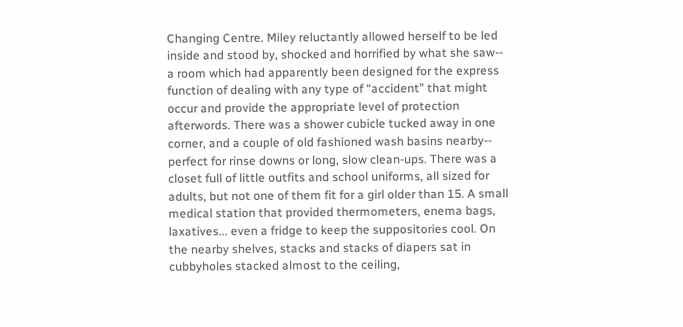Changing Centre. Miley reluctantly allowed herself to be led inside and stood by, shocked and horrified by what she saw-- a room which had apparently been designed for the express function of dealing with any type of “accident” that might occur and provide the appropriate level of protection afterwords. There was a shower cubicle tucked away in one corner, and a couple of old fashioned wash basins nearby-- perfect for rinse downs or long, slow clean-ups. There was a closet full of little outfits and school uniforms, all sized for adults, but not one of them fit for a girl older than 15. A small medical station that provided thermometers, enema bags, laxatives... even a fridge to keep the suppositories cool. On the nearby shelves, stacks and stacks of diapers sat in cubbyholes stacked almost to the ceiling,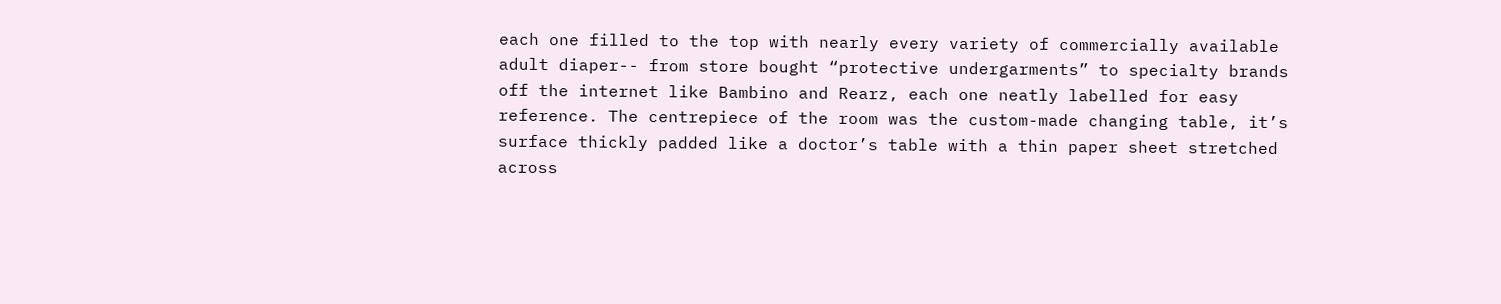each one filled to the top with nearly every variety of commercially available adult diaper-- from store bought “protective undergarments” to specialty brands off the internet like Bambino and Rearz, each one neatly labelled for easy reference. The centrepiece of the room was the custom-made changing table, it’s surface thickly padded like a doctor’s table with a thin paper sheet stretched across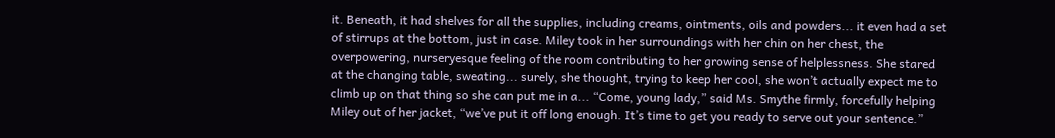it. Beneath, it had shelves for all the supplies, including creams, ointments, oils and powders... it even had a set of stirrups at the bottom, just in case. Miley took in her surroundings with her chin on her chest, the overpowering, nurseryesque feeling of the room contributing to her growing sense of helplessness. She stared at the changing table, sweating... surely, she thought, trying to keep her cool, she won’t actually expect me to climb up on that thing so she can put me in a... “Come, young lady,” said Ms. Smythe firmly, forcefully helping Miley out of her jacket, “we’ve put it off long enough. It’s time to get you ready to serve out your sentence.”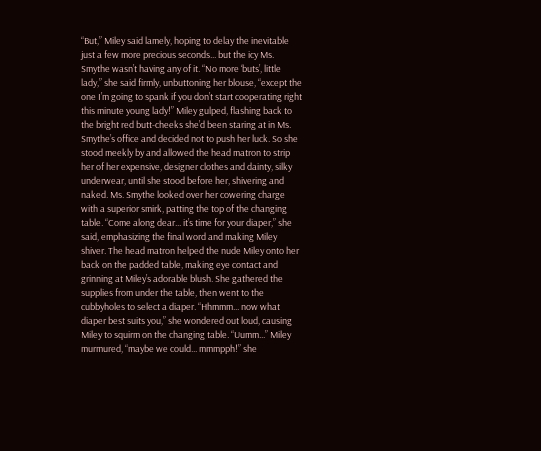“But,” Miley said lamely, hoping to delay the inevitable just a few more precious seconds... but the icy Ms. Smythe wasn’t having any of it. “No more ‘buts’, little lady,” she said firmly, unbuttoning her blouse, “except the one I’m going to spank if you don’t start cooperating right this minute young lady!” Miley gulped, flashing back to the bright red butt-cheeks she’d been staring at in Ms. Smythe’s office and decided not to push her luck. So she stood meekly by and allowed the head matron to strip her of her expensive, designer clothes and dainty, silky underwear, until she stood before her, shivering and naked. Ms. Smythe looked over her cowering charge with a superior smirk, patting the top of the changing table. “Come along dear... it’s time for your diaper,” she said, emphasizing the final word and making Miley shiver. The head matron helped the nude Miley onto her back on the padded table, making eye contact and grinning at Miley’s adorable blush. She gathered the supplies from under the table, then went to the cubbyholes to select a diaper. “Hhmmm... now what diaper best suits you,” she wondered out loud, causing Miley to squirm on the changing table. “Uumm...” Miley murmured, “maybe we could... mmmpph!” she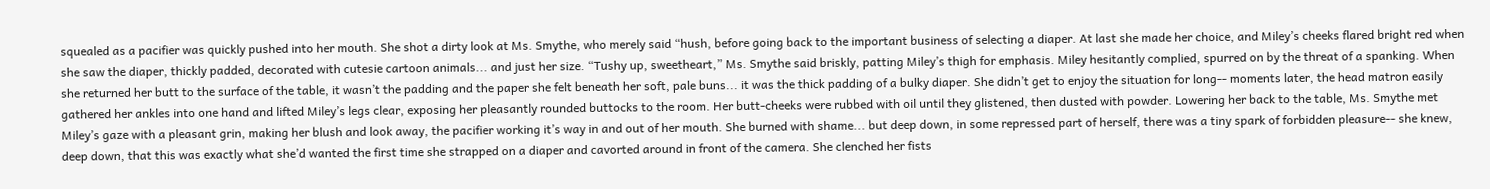squealed as a pacifier was quickly pushed into her mouth. She shot a dirty look at Ms. Smythe, who merely said “hush, before going back to the important business of selecting a diaper. At last she made her choice, and Miley’s cheeks flared bright red when she saw the diaper, thickly padded, decorated with cutesie cartoon animals... and just her size. “Tushy up, sweetheart,” Ms. Smythe said briskly, patting Miley’s thigh for emphasis. Miley hesitantly complied, spurred on by the threat of a spanking. When she returned her butt to the surface of the table, it wasn’t the padding and the paper she felt beneath her soft, pale buns... it was the thick padding of a bulky diaper. She didn’t get to enjoy the situation for long-- moments later, the head matron easily gathered her ankles into one hand and lifted Miley’s legs clear, exposing her pleasantly rounded buttocks to the room. Her butt-cheeks were rubbed with oil until they glistened, then dusted with powder. Lowering her back to the table, Ms. Smythe met Miley’s gaze with a pleasant grin, making her blush and look away, the pacifier working it’s way in and out of her mouth. She burned with shame... but deep down, in some repressed part of herself, there was a tiny spark of forbidden pleasure-- she knew, deep down, that this was exactly what she’d wanted the first time she strapped on a diaper and cavorted around in front of the camera. She clenched her fists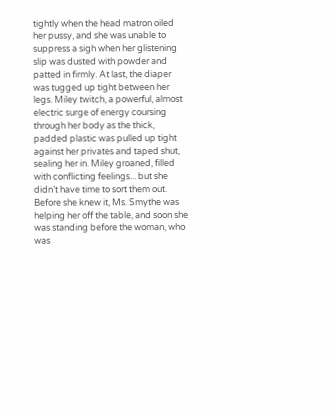tightly when the head matron oiled her pussy, and she was unable to suppress a sigh when her glistening slip was dusted with powder and patted in firmly. At last, the diaper was tugged up tight between her legs. Miley twitch, a powerful, almost electric surge of energy coursing through her body as the thick, padded plastic was pulled up tight against her privates and taped shut, sealing her in. Miley groaned, filled with conflicting feelings... but she didn’t have time to sort them out. Before she knew it, Ms. Smythe was helping her off the table, and soon she was standing before the woman, who was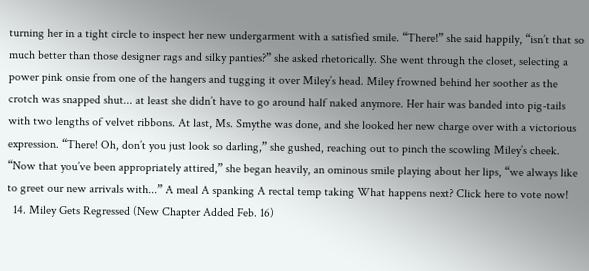turning her in a tight circle to inspect her new undergarment with a satisfied smile. “There!” she said happily, “isn’t that so much better than those designer rags and silky panties?” she asked rhetorically. She went through the closet, selecting a power pink onsie from one of the hangers and tugging it over Miley’s head. Miley frowned behind her soother as the crotch was snapped shut... at least she didn’t have to go around half naked anymore. Her hair was banded into pig-tails with two lengths of velvet ribbons. At last, Ms. Smythe was done, and she looked her new charge over with a victorious expression. “There! Oh, don’t you just look so darling,” she gushed, reaching out to pinch the scowling Miley’s cheek. “Now that you’ve been appropriately attired,” she began heavily, an ominous smile playing about her lips, “we always like to greet our new arrivals with...” A meal A spanking A rectal temp taking What happens next? Click here to vote now!
  14. Miley Gets Regressed (New Chapter Added Feb. 16)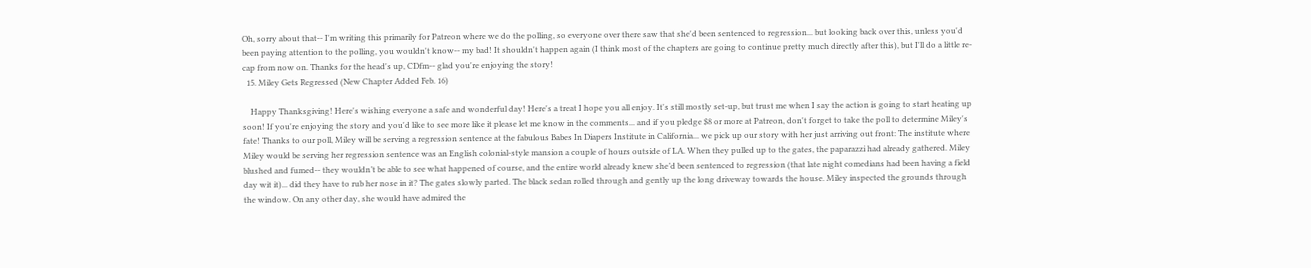Oh, sorry about that-- I'm writing this primarily for Patreon where we do the polling, so everyone over there saw that she'd been sentenced to regression... but looking back over this, unless you'd been paying attention to the polling, you wouldn't know-- my bad! It shouldn't happen again (I think most of the chapters are going to continue pretty much directly after this), but I'll do a little re-cap from now on. Thanks for the head's up, CDfm-- glad you're enjoying the story!
  15. Miley Gets Regressed (New Chapter Added Feb. 16)

    Happy Thanksgiving! Here's wishing everyone a safe and wonderful day! Here's a treat I hope you all enjoy. It's still mostly set-up, but trust me when I say the action is going to start heating up soon! If you're enjoying the story and you'd like to see more like it please let me know in the comments... and if you pledge $8 or more at Patreon, don't forget to take the poll to determine Miley's fate! Thanks to our poll, Miley will be serving a regression sentence at the fabulous Babes In Diapers Institute in California... we pick up our story with her just arriving out front: The institute where Miley would be serving her regression sentence was an English colonial-style mansion a couple of hours outside of LA. When they pulled up to the gates, the paparazzi had already gathered. Miley blushed and fumed-- they wouldn’t be able to see what happened of course, and the entire world already knew she’d been sentenced to regression (that late night comedians had been having a field day wit it)... did they have to rub her nose in it? The gates slowly parted. The black sedan rolled through and gently up the long driveway towards the house. Miley inspected the grounds through the window. On any other day, she would have admired the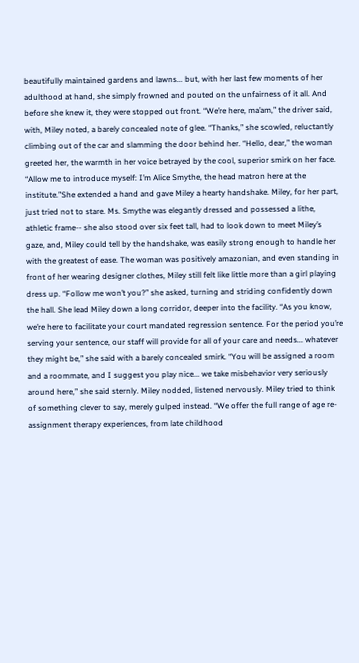beautifully maintained gardens and lawns... but, with her last few moments of her adulthood at hand, she simply frowned and pouted on the unfairness of it all. And before she knew it, they were stopped out front. “We’re here, ma’am,” the driver said, with, Miley noted, a barely concealed note of glee. “Thanks,” she scowled, reluctantly climbing out of the car and slamming the door behind her. “Hello, dear,” the woman greeted her, the warmth in her voice betrayed by the cool, superior smirk on her face. “Allow me to introduce myself: I’m Alice Smythe, the head matron here at the institute.”She extended a hand and gave Miley a hearty handshake. Miley, for her part, just tried not to stare. Ms. Smythe was elegantly dressed and possessed a lithe, athletic frame-- she also stood over six feet tall, had to look down to meet Miley’s gaze, and, Miley could tell by the handshake, was easily strong enough to handle her with the greatest of ease. The woman was positively amazonian, and even standing in front of her wearing designer clothes, Miley still felt like little more than a girl playing dress up. “Follow me won’t you?” she asked, turning and striding confidently down the hall. She lead Miley down a long corridor, deeper into the facility. “As you know, we’re here to facilitate your court mandated regression sentence. For the period you’re serving your sentence, our staff will provide for all of your care and needs... whatever they might be,” she said with a barely concealed smirk. “You will be assigned a room and a roommate, and I suggest you play nice... we take misbehavior very seriously around here,” she said sternly. Miley nodded, listened nervously. Miley tried to think of something clever to say, merely gulped instead. “We offer the full range of age re-assignment therapy experiences, from late childhood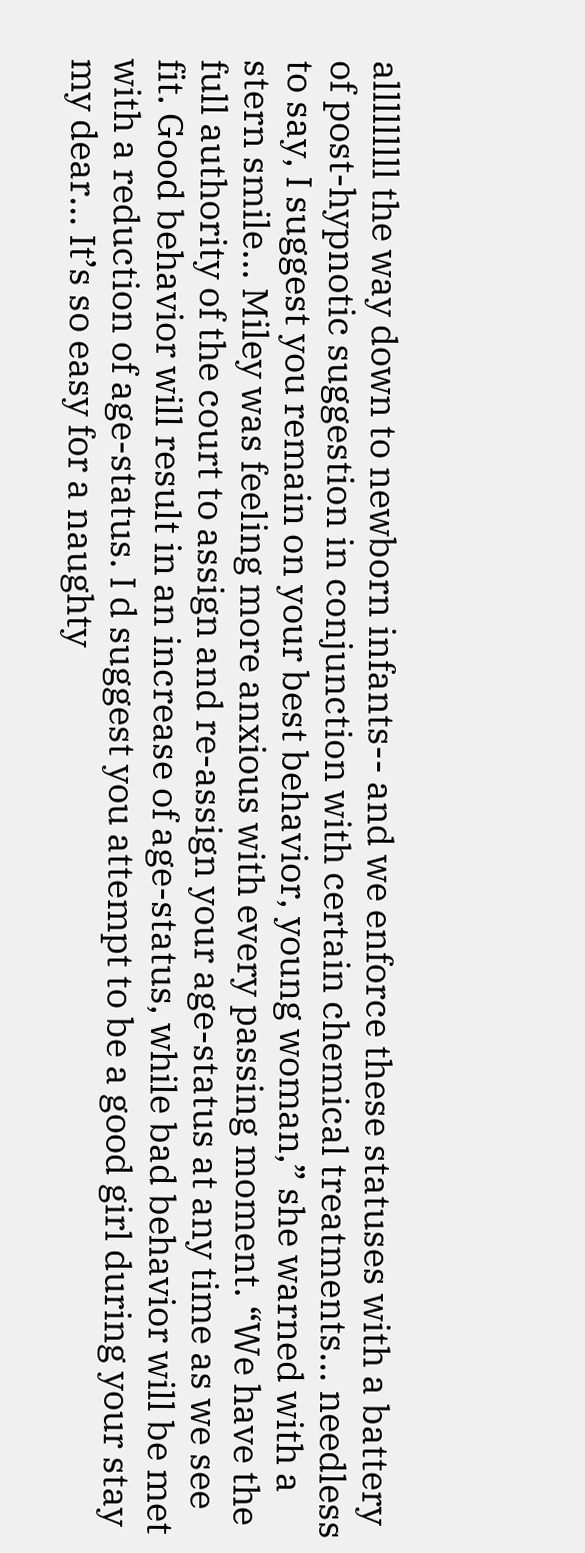alllllllll the way down to newborn infants-- and we enforce these statuses with a battery of post-hypnotic suggestion in conjunction with certain chemical treatments... needless to say, I suggest you remain on your best behavior, young woman,” she warned with a stern smile... Miley was feeling more anxious with every passing moment. “We have the full authority of the court to assign and re-assign your age-status at any time as we see fit. Good behavior will result in an increase of age-status, while bad behavior will be met with a reduction of age-status. I d suggest you attempt to be a good girl during your stay my dear... It’s so easy for a naughty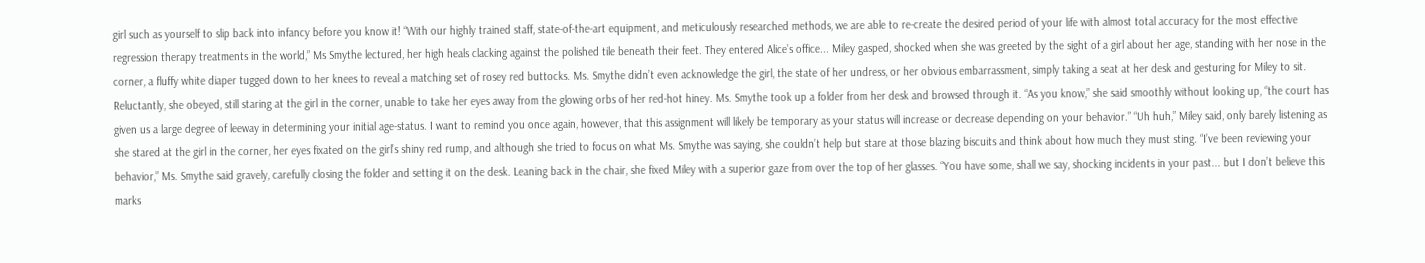girl such as yourself to slip back into infancy before you know it! “With our highly trained staff, state-of-the-art equipment, and meticulously researched methods, we are able to re-create the desired period of your life with almost total accuracy for the most effective regression therapy treatments in the world,” Ms Smythe lectured, her high heals clacking against the polished tile beneath their feet. They entered Alice’s office... Miley gasped, shocked when she was greeted by the sight of a girl about her age, standing with her nose in the corner, a fluffy white diaper tugged down to her knees to reveal a matching set of rosey red buttocks. Ms. Smythe didn’t even acknowledge the girl, the state of her undress, or her obvious embarrassment, simply taking a seat at her desk and gesturing for Miley to sit. Reluctantly, she obeyed, still staring at the girl in the corner, unable to take her eyes away from the glowing orbs of her red-hot hiney. Ms. Smythe took up a folder from her desk and browsed through it. “As you know,” she said smoothly without looking up, “the court has given us a large degree of leeway in determining your initial age-status. I want to remind you once again, however, that this assignment will likely be temporary as your status will increase or decrease depending on your behavior.” “Uh huh,” Miley said, only barely listening as she stared at the girl in the corner, her eyes fixated on the girl’s shiny red rump, and although she tried to focus on what Ms. Smythe was saying, she couldn’t help but stare at those blazing biscuits and think about how much they must sting. “I’ve been reviewing your behavior,” Ms. Smythe said gravely, carefully closing the folder and setting it on the desk. Leaning back in the chair, she fixed Miley with a superior gaze from over the top of her glasses. “You have some, shall we say, shocking incidents in your past... but I don’t believe this marks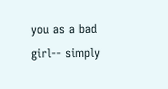you as a bad girl-- simply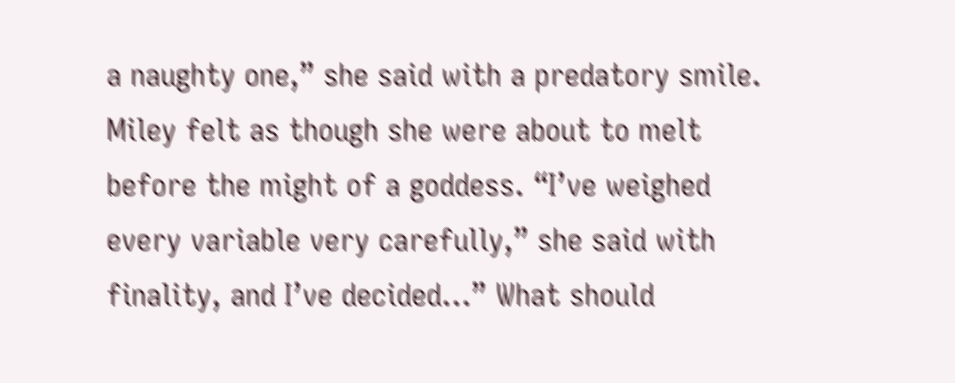a naughty one,” she said with a predatory smile. Miley felt as though she were about to melt before the might of a goddess. “I’ve weighed every variable very carefully,” she said with finality, and I’ve decided...” What should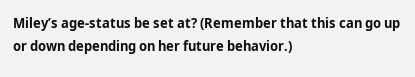Miley’s age-status be set at? (Remember that this can go up or down depending on her future behavior.)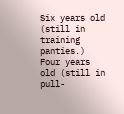Six years old (still in training panties.) Four years old (still in pull-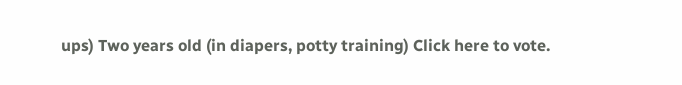ups) Two years old (in diapers, potty training) Click here to vote.